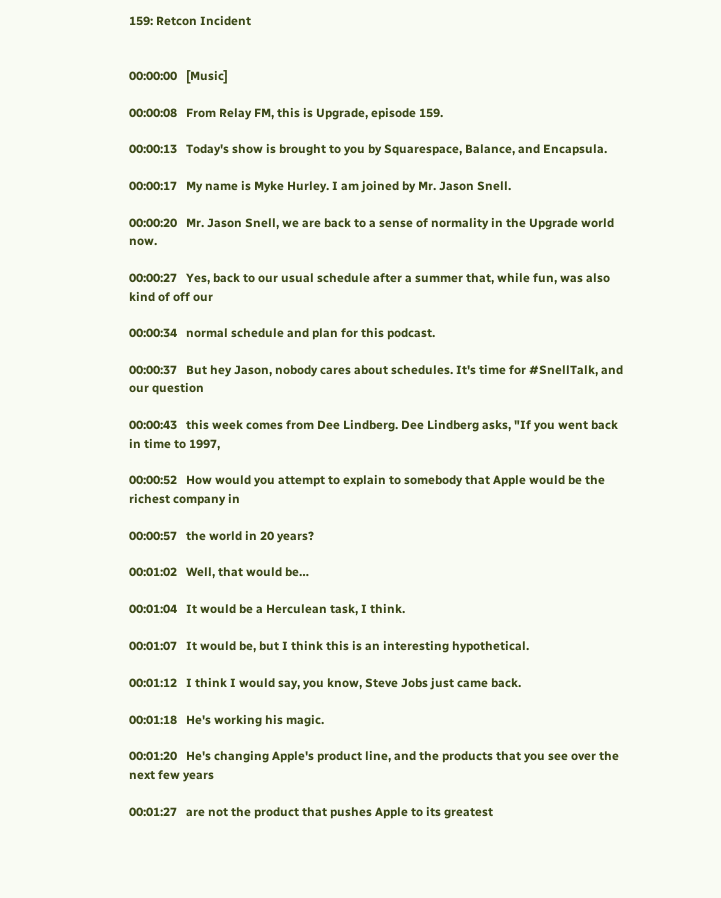159: Retcon Incident


00:00:00   [Music]

00:00:08   From Relay FM, this is Upgrade, episode 159.

00:00:13   Today's show is brought to you by Squarespace, Balance, and Encapsula.

00:00:17   My name is Myke Hurley. I am joined by Mr. Jason Snell.

00:00:20   Mr. Jason Snell, we are back to a sense of normality in the Upgrade world now.

00:00:27   Yes, back to our usual schedule after a summer that, while fun, was also kind of off our

00:00:34   normal schedule and plan for this podcast.

00:00:37   But hey Jason, nobody cares about schedules. It's time for #SnellTalk, and our question

00:00:43   this week comes from Dee Lindberg. Dee Lindberg asks, "If you went back in time to 1997,

00:00:52   How would you attempt to explain to somebody that Apple would be the richest company in

00:00:57   the world in 20 years?

00:01:02   Well, that would be…

00:01:04   It would be a Herculean task, I think.

00:01:07   It would be, but I think this is an interesting hypothetical.

00:01:12   I think I would say, you know, Steve Jobs just came back.

00:01:18   He's working his magic.

00:01:20   He's changing Apple's product line, and the products that you see over the next few years

00:01:27   are not the product that pushes Apple to its greatest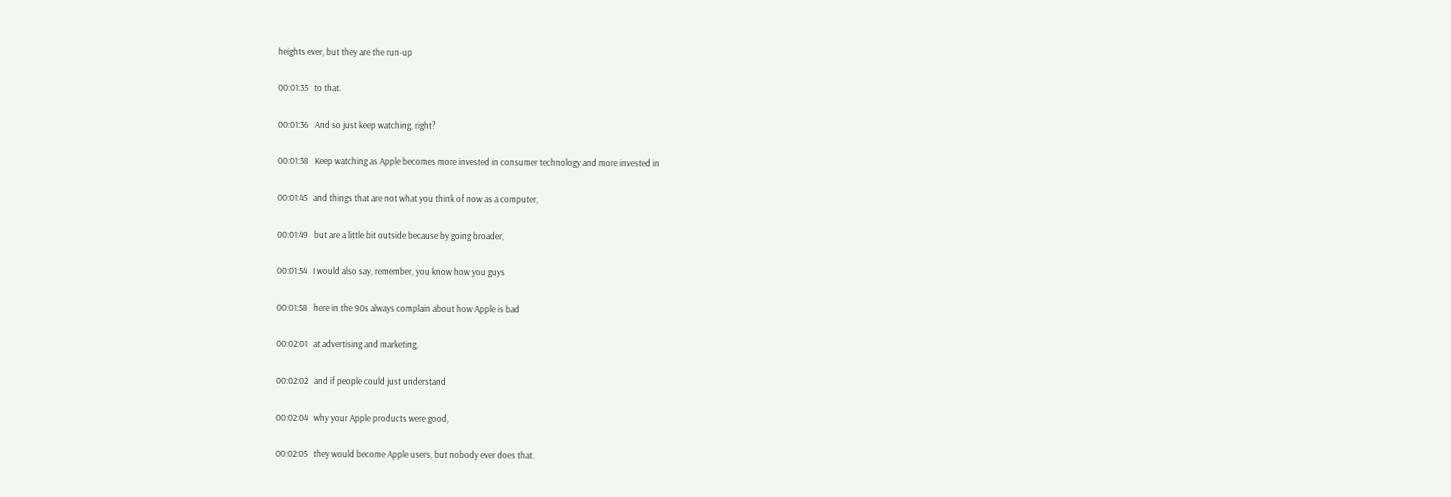heights ever, but they are the run-up

00:01:35   to that.

00:01:36   And so just keep watching, right?

00:01:38   Keep watching as Apple becomes more invested in consumer technology and more invested in

00:01:45   and things that are not what you think of now as a computer,

00:01:49   but are a little bit outside because by going broader,

00:01:54   I would also say, remember, you know how you guys

00:01:58   here in the 90s always complain about how Apple is bad

00:02:01   at advertising and marketing,

00:02:02   and if people could just understand

00:02:04   why your Apple products were good,

00:02:05   they would become Apple users, but nobody ever does that.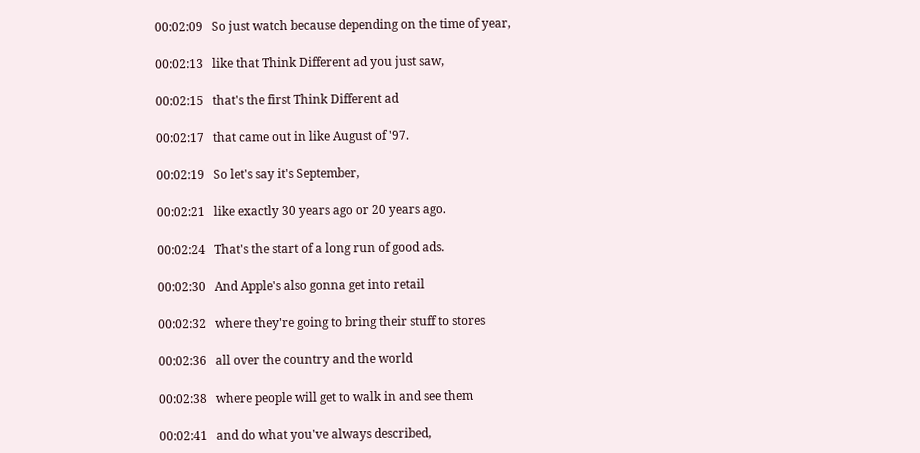00:02:09   So just watch because depending on the time of year,

00:02:13   like that Think Different ad you just saw,

00:02:15   that's the first Think Different ad

00:02:17   that came out in like August of '97.

00:02:19   So let's say it's September,

00:02:21   like exactly 30 years ago or 20 years ago.

00:02:24   That's the start of a long run of good ads.

00:02:30   And Apple's also gonna get into retail

00:02:32   where they're going to bring their stuff to stores

00:02:36   all over the country and the world

00:02:38   where people will get to walk in and see them

00:02:41   and do what you've always described,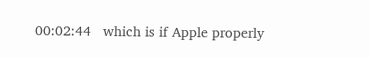00:02:44   which is if Apple properly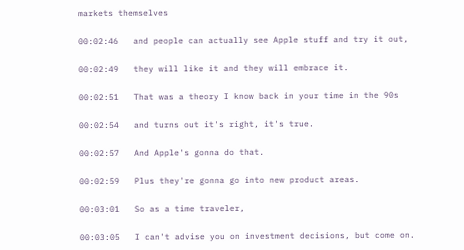markets themselves

00:02:46   and people can actually see Apple stuff and try it out,

00:02:49   they will like it and they will embrace it.

00:02:51   That was a theory I know back in your time in the 90s

00:02:54   and turns out it's right, it's true.

00:02:57   And Apple's gonna do that.

00:02:59   Plus they're gonna go into new product areas.

00:03:01   So as a time traveler,

00:03:05   I can't advise you on investment decisions, but come on.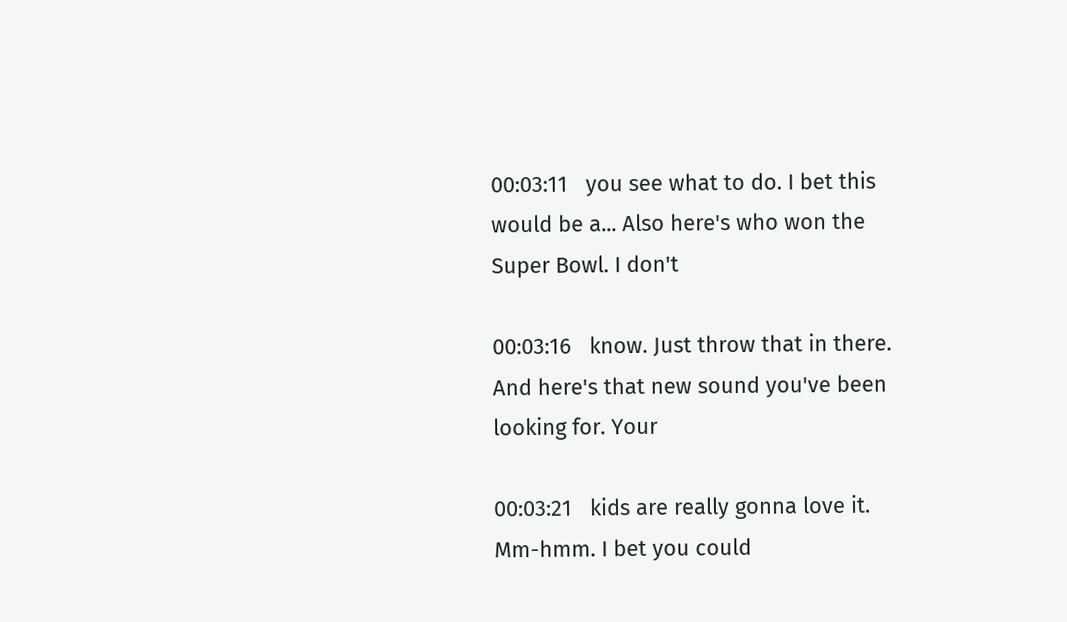00:03:11   you see what to do. I bet this would be a... Also here's who won the Super Bowl. I don't

00:03:16   know. Just throw that in there. And here's that new sound you've been looking for. Your

00:03:21   kids are really gonna love it. Mm-hmm. I bet you could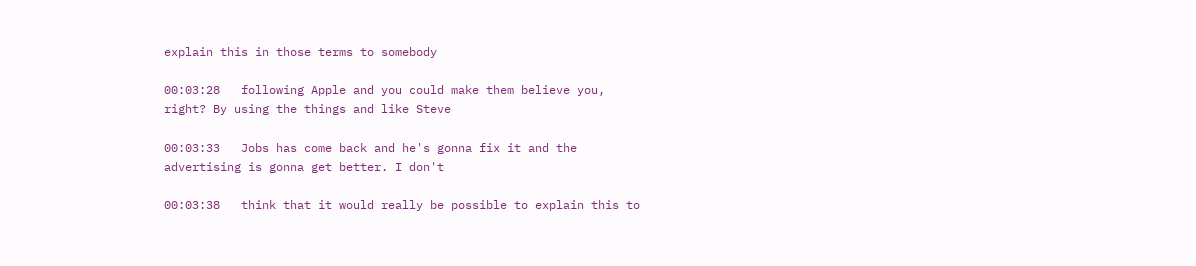explain this in those terms to somebody

00:03:28   following Apple and you could make them believe you, right? By using the things and like Steve

00:03:33   Jobs has come back and he's gonna fix it and the advertising is gonna get better. I don't

00:03:38   think that it would really be possible to explain this to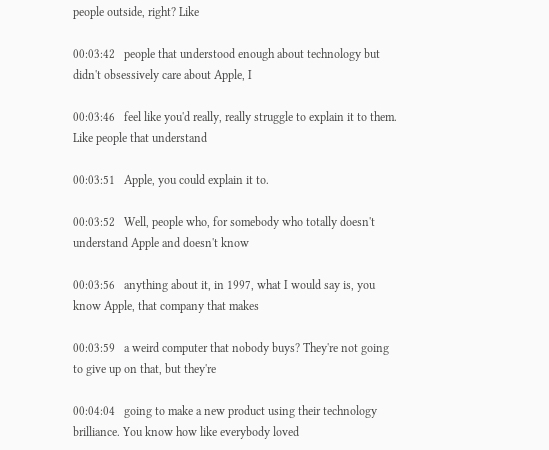people outside, right? Like

00:03:42   people that understood enough about technology but didn't obsessively care about Apple, I

00:03:46   feel like you'd really, really struggle to explain it to them. Like people that understand

00:03:51   Apple, you could explain it to.

00:03:52   Well, people who, for somebody who totally doesn't understand Apple and doesn't know

00:03:56   anything about it, in 1997, what I would say is, you know Apple, that company that makes

00:03:59   a weird computer that nobody buys? They're not going to give up on that, but they're

00:04:04   going to make a new product using their technology brilliance. You know how like everybody loved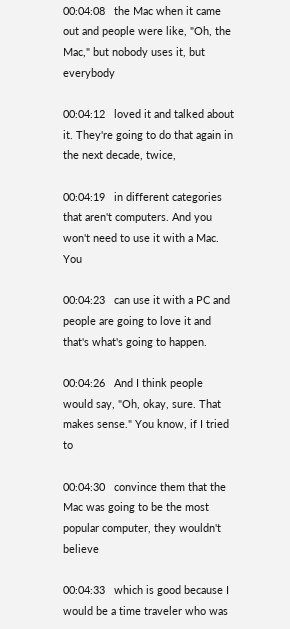00:04:08   the Mac when it came out and people were like, "Oh, the Mac," but nobody uses it, but everybody

00:04:12   loved it and talked about it. They're going to do that again in the next decade, twice,

00:04:19   in different categories that aren't computers. And you won't need to use it with a Mac. You

00:04:23   can use it with a PC and people are going to love it and that's what's going to happen.

00:04:26   And I think people would say, "Oh, okay, sure. That makes sense." You know, if I tried to

00:04:30   convince them that the Mac was going to be the most popular computer, they wouldn't believe

00:04:33   which is good because I would be a time traveler who was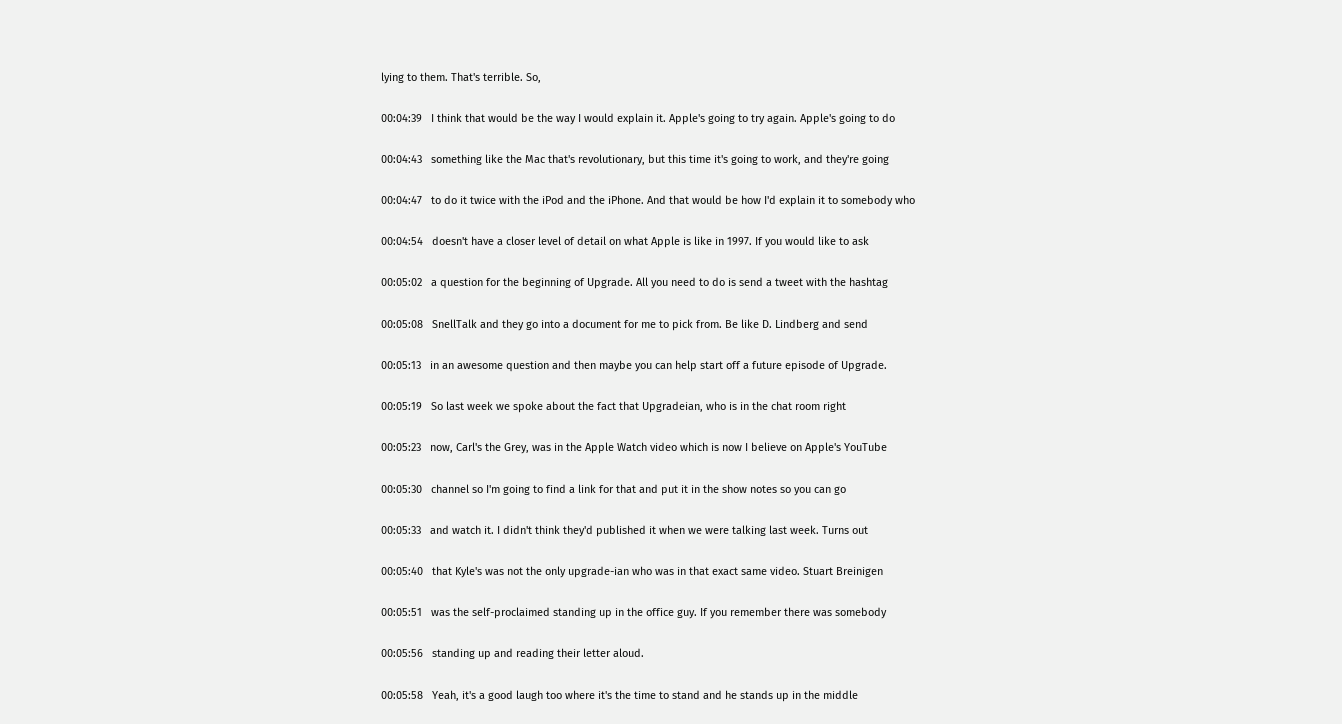lying to them. That's terrible. So,

00:04:39   I think that would be the way I would explain it. Apple's going to try again. Apple's going to do

00:04:43   something like the Mac that's revolutionary, but this time it's going to work, and they're going

00:04:47   to do it twice with the iPod and the iPhone. And that would be how I'd explain it to somebody who

00:04:54   doesn't have a closer level of detail on what Apple is like in 1997. If you would like to ask

00:05:02   a question for the beginning of Upgrade. All you need to do is send a tweet with the hashtag

00:05:08   SnellTalk and they go into a document for me to pick from. Be like D. Lindberg and send

00:05:13   in an awesome question and then maybe you can help start off a future episode of Upgrade.

00:05:19   So last week we spoke about the fact that Upgradeian, who is in the chat room right

00:05:23   now, Carl's the Grey, was in the Apple Watch video which is now I believe on Apple's YouTube

00:05:30   channel so I'm going to find a link for that and put it in the show notes so you can go

00:05:33   and watch it. I didn't think they'd published it when we were talking last week. Turns out

00:05:40   that Kyle's was not the only upgrade-ian who was in that exact same video. Stuart Breinigen

00:05:51   was the self-proclaimed standing up in the office guy. If you remember there was somebody

00:05:56   standing up and reading their letter aloud.

00:05:58   Yeah, it's a good laugh too where it's the time to stand and he stands up in the middle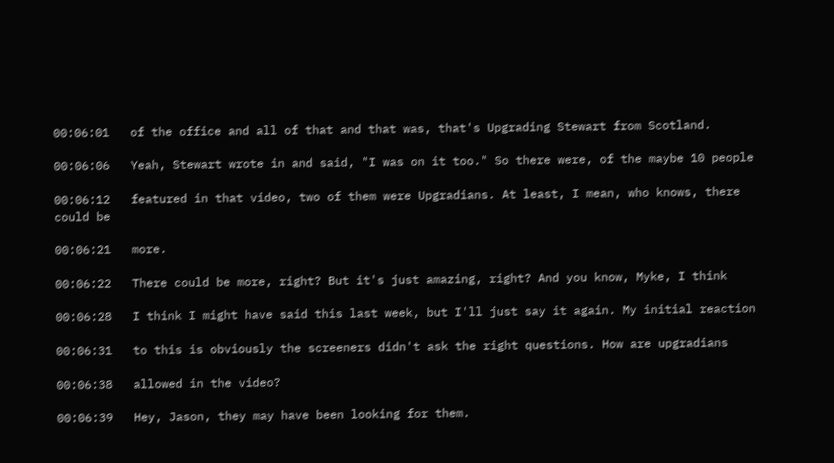00:06:01   of the office and all of that and that was, that's Upgrading Stewart from Scotland.

00:06:06   Yeah, Stewart wrote in and said, "I was on it too." So there were, of the maybe 10 people

00:06:12   featured in that video, two of them were Upgradians. At least, I mean, who knows, there could be

00:06:21   more.

00:06:22   There could be more, right? But it's just amazing, right? And you know, Myke, I think

00:06:28   I think I might have said this last week, but I'll just say it again. My initial reaction

00:06:31   to this is obviously the screeners didn't ask the right questions. How are upgradians

00:06:38   allowed in the video?

00:06:39   Hey, Jason, they may have been looking for them.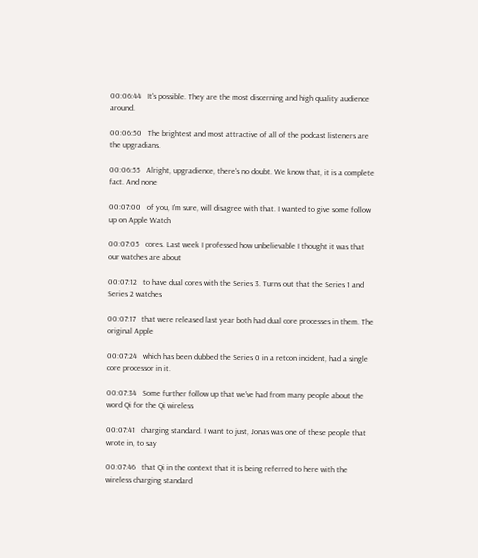00:06:44   It's possible. They are the most discerning and high quality audience around.

00:06:50   The brightest and most attractive of all of the podcast listeners are the upgradians.

00:06:55   Alright, upgradience, there's no doubt. We know that, it is a complete fact. And none

00:07:00   of you, I'm sure, will disagree with that. I wanted to give some follow up on Apple Watch

00:07:05   cores. Last week I professed how unbelievable I thought it was that our watches are about

00:07:12   to have dual cores with the Series 3. Turns out that the Series 1 and Series 2 watches

00:07:17   that were released last year both had dual core processes in them. The original Apple

00:07:24   which has been dubbed the Series 0 in a retcon incident, had a single core processor in it.

00:07:34   Some further follow up that we've had from many people about the word Qi for the Qi wireless

00:07:41   charging standard. I want to just, Jonas was one of these people that wrote in, to say

00:07:46   that Qi in the context that it is being referred to here with the wireless charging standard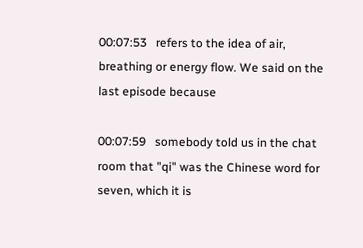00:07:53   refers to the idea of air, breathing or energy flow. We said on the last episode because

00:07:59   somebody told us in the chat room that "qi" was the Chinese word for seven, which it is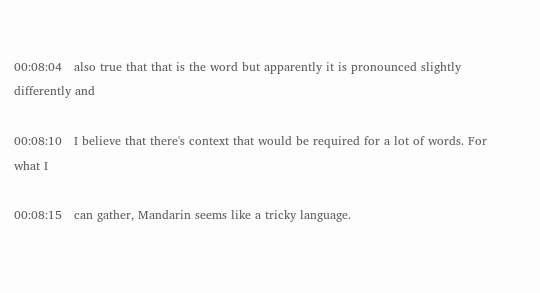00:08:04   also true that that is the word but apparently it is pronounced slightly differently and

00:08:10   I believe that there's context that would be required for a lot of words. For what I

00:08:15   can gather, Mandarin seems like a tricky language.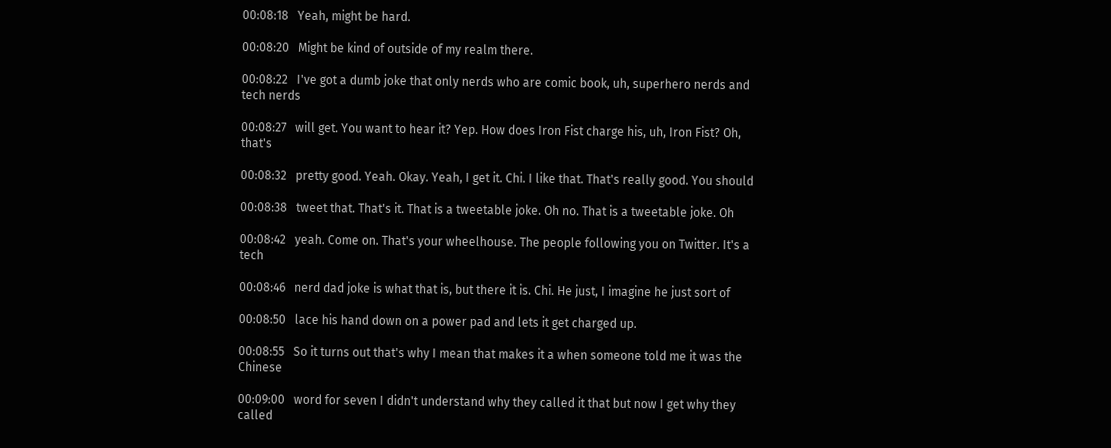00:08:18   Yeah, might be hard.

00:08:20   Might be kind of outside of my realm there.

00:08:22   I've got a dumb joke that only nerds who are comic book, uh, superhero nerds and tech nerds

00:08:27   will get. You want to hear it? Yep. How does Iron Fist charge his, uh, Iron Fist? Oh, that's

00:08:32   pretty good. Yeah. Okay. Yeah, I get it. Chi. I like that. That's really good. You should

00:08:38   tweet that. That's it. That is a tweetable joke. Oh no. That is a tweetable joke. Oh

00:08:42   yeah. Come on. That's your wheelhouse. The people following you on Twitter. It's a tech

00:08:46   nerd dad joke is what that is, but there it is. Chi. He just, I imagine he just sort of

00:08:50   lace his hand down on a power pad and lets it get charged up.

00:08:55   So it turns out that's why I mean that makes it a when someone told me it was the Chinese

00:09:00   word for seven I didn't understand why they called it that but now I get why they called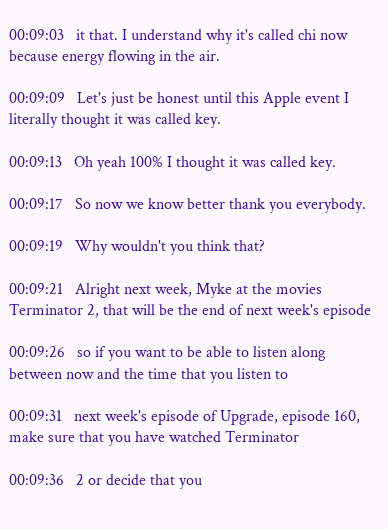00:09:03   it that. I understand why it's called chi now because energy flowing in the air.

00:09:09   Let's just be honest until this Apple event I literally thought it was called key.

00:09:13   Oh yeah 100% I thought it was called key.

00:09:17   So now we know better thank you everybody.

00:09:19   Why wouldn't you think that?

00:09:21   Alright next week, Myke at the movies Terminator 2, that will be the end of next week's episode

00:09:26   so if you want to be able to listen along between now and the time that you listen to

00:09:31   next week's episode of Upgrade, episode 160, make sure that you have watched Terminator

00:09:36   2 or decide that you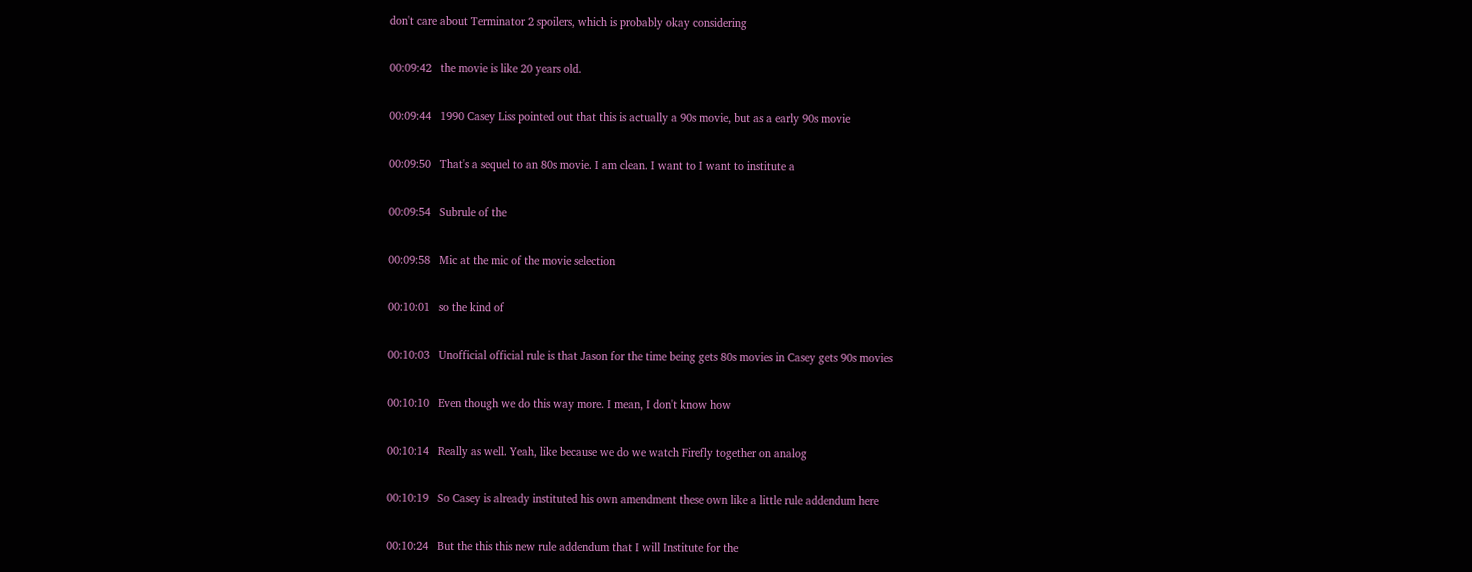don't care about Terminator 2 spoilers, which is probably okay considering

00:09:42   the movie is like 20 years old.

00:09:44   1990 Casey Liss pointed out that this is actually a 90s movie, but as a early 90s movie

00:09:50   That's a sequel to an 80s movie. I am clean. I want to I want to institute a

00:09:54   Subrule of the

00:09:58   Mic at the mic of the movie selection

00:10:01   so the kind of

00:10:03   Unofficial official rule is that Jason for the time being gets 80s movies in Casey gets 90s movies

00:10:10   Even though we do this way more. I mean, I don't know how

00:10:14   Really as well. Yeah, like because we do we watch Firefly together on analog

00:10:19   So Casey is already instituted his own amendment these own like a little rule addendum here

00:10:24   But the this this new rule addendum that I will Institute for the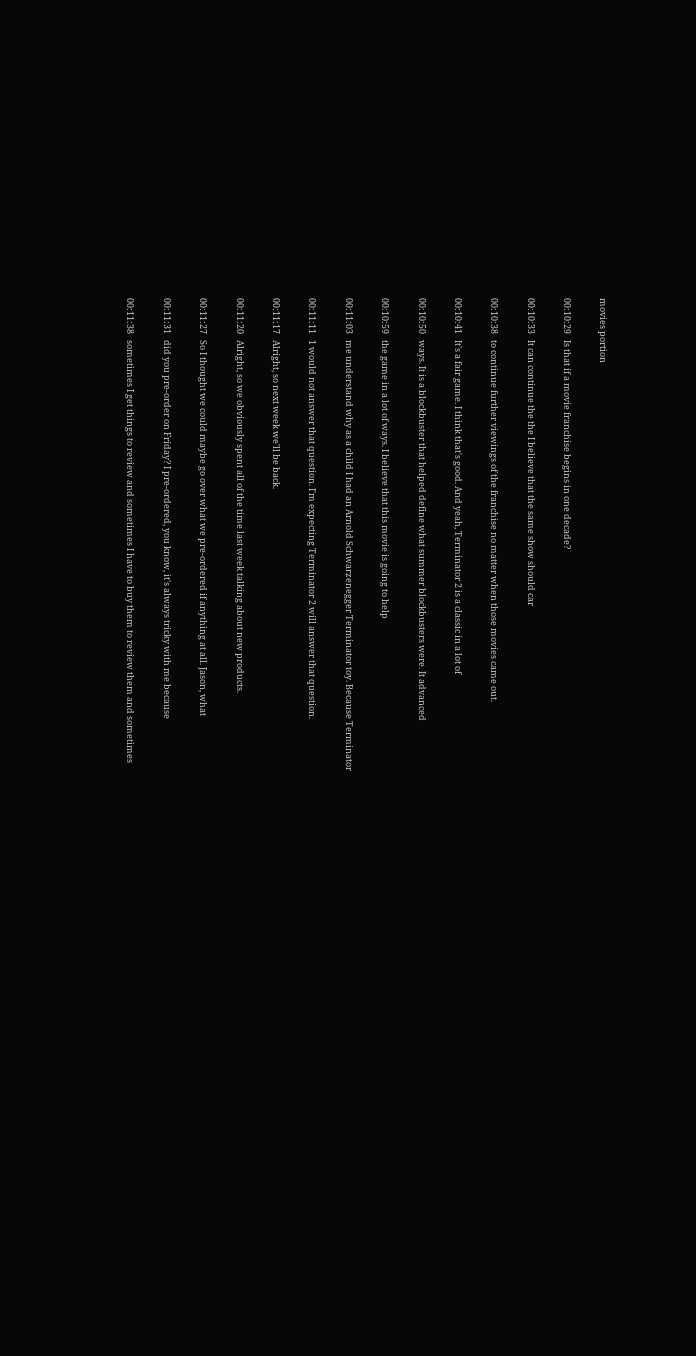movies portion

00:10:29   Is that if a movie franchise begins in one decade?

00:10:33   It can continue the the I believe that the same show should car

00:10:38   to continue further viewings of the franchise no matter when those movies came out.

00:10:41   It's a fair game. I think that's good. And yeah, Terminator 2 is a classic in a lot of

00:10:50   ways. It is a blockbuster that helped define what summer blockbusters were. It advanced

00:10:59   the game in a lot of ways. I believe that this movie is going to help

00:11:03   me understand why as a child I had an Arnold Schwarzenegger Terminator toy. Because Terminator

00:11:11   1 would not answer that question. I'm expecting Terminator 2 will answer that question.

00:11:17   Alright, so next week we'll be back.

00:11:20   Alright, so we obviously spent all of the time last week talking about new products.

00:11:27   So I thought we could maybe go over what we pre-ordered if anything at all. Jason, what

00:11:31   did you pre-order on Friday? I pre-ordered, you know, it's always tricky with me because

00:11:38   sometimes I get things to review and sometimes I have to buy them to review them and sometimes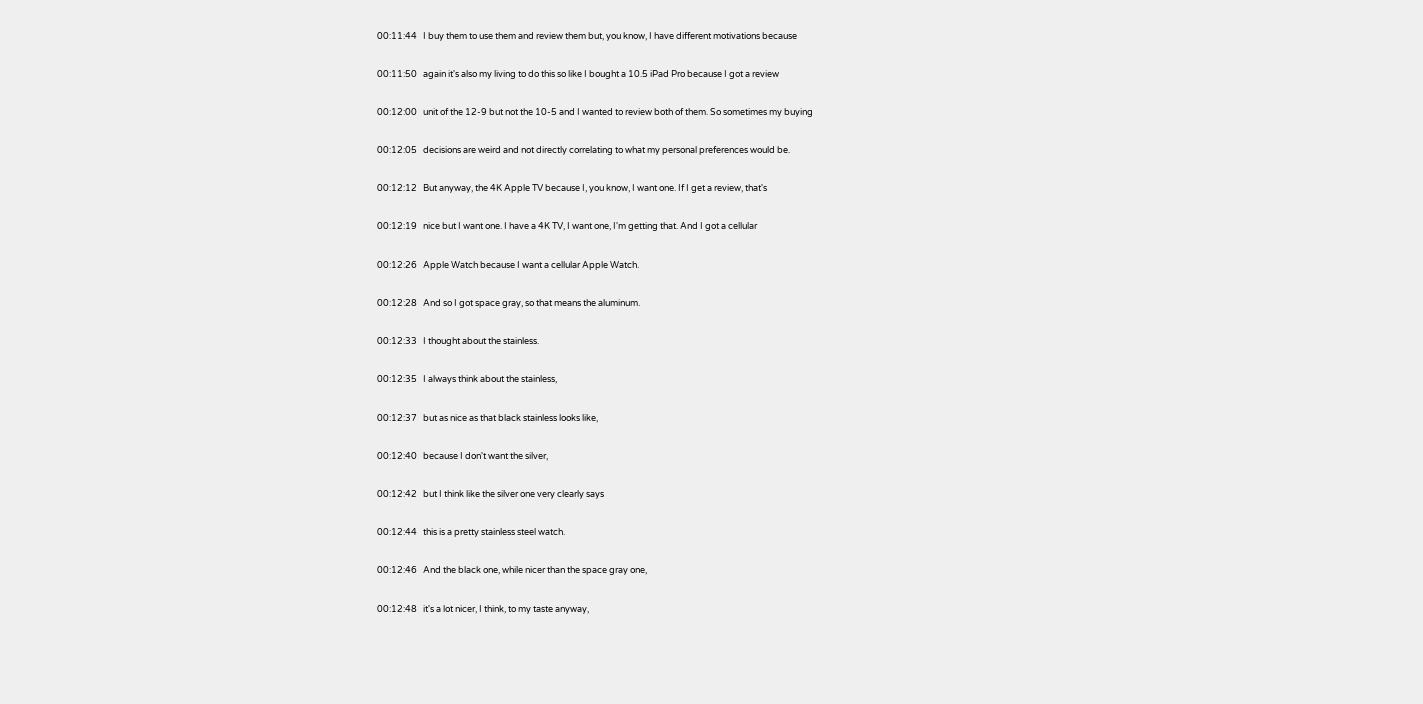00:11:44   I buy them to use them and review them but, you know, I have different motivations because

00:11:50   again it's also my living to do this so like I bought a 10.5 iPad Pro because I got a review

00:12:00   unit of the 12-9 but not the 10-5 and I wanted to review both of them. So sometimes my buying

00:12:05   decisions are weird and not directly correlating to what my personal preferences would be.

00:12:12   But anyway, the 4K Apple TV because I, you know, I want one. If I get a review, that's

00:12:19   nice but I want one. I have a 4K TV, I want one, I'm getting that. And I got a cellular

00:12:26   Apple Watch because I want a cellular Apple Watch.

00:12:28   And so I got space gray, so that means the aluminum.

00:12:33   I thought about the stainless.

00:12:35   I always think about the stainless,

00:12:37   but as nice as that black stainless looks like,

00:12:40   because I don't want the silver,

00:12:42   but I think like the silver one very clearly says

00:12:44   this is a pretty stainless steel watch.

00:12:46   And the black one, while nicer than the space gray one,

00:12:48   it's a lot nicer, I think, to my taste anyway,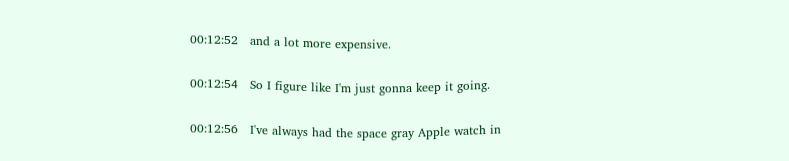00:12:52   and a lot more expensive.

00:12:54   So I figure like I'm just gonna keep it going.

00:12:56   I've always had the space gray Apple watch in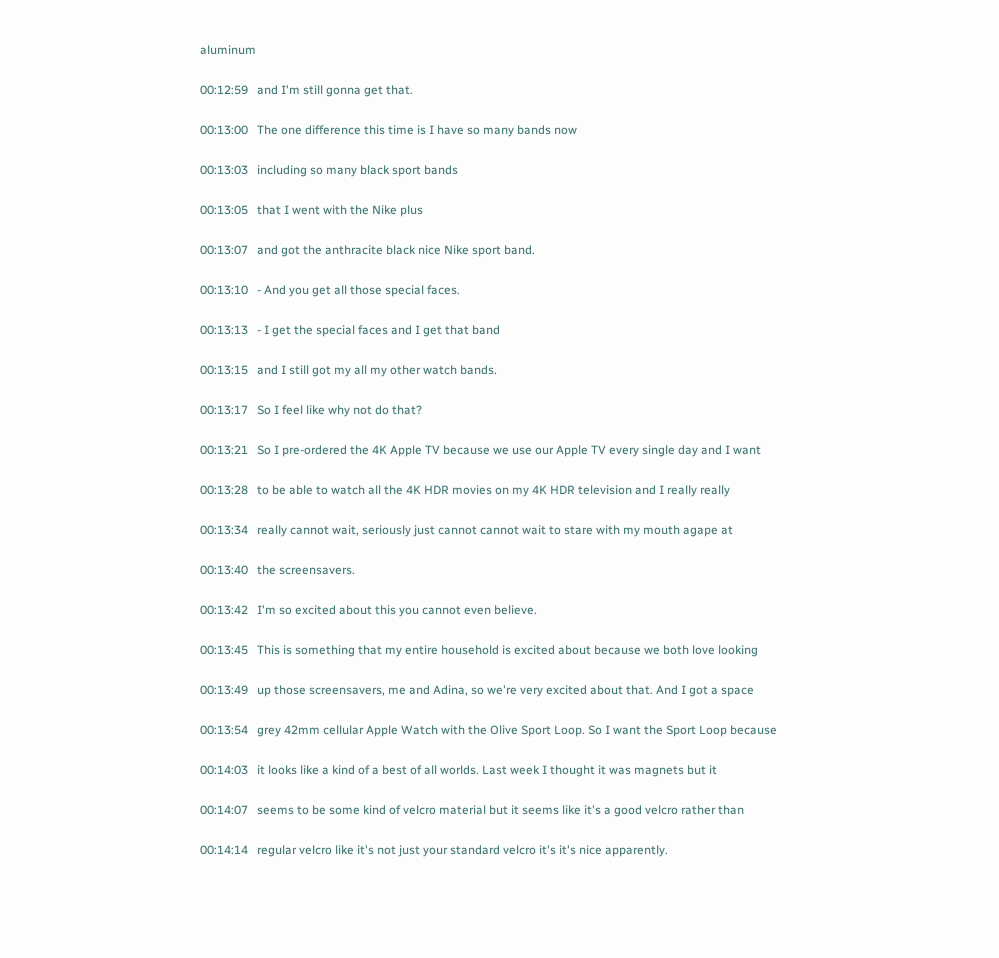aluminum

00:12:59   and I'm still gonna get that.

00:13:00   The one difference this time is I have so many bands now

00:13:03   including so many black sport bands

00:13:05   that I went with the Nike plus

00:13:07   and got the anthracite black nice Nike sport band.

00:13:10   - And you get all those special faces.

00:13:13   - I get the special faces and I get that band

00:13:15   and I still got my all my other watch bands.

00:13:17   So I feel like why not do that?

00:13:21   So I pre-ordered the 4K Apple TV because we use our Apple TV every single day and I want

00:13:28   to be able to watch all the 4K HDR movies on my 4K HDR television and I really really

00:13:34   really cannot wait, seriously just cannot cannot wait to stare with my mouth agape at

00:13:40   the screensavers.

00:13:42   I'm so excited about this you cannot even believe.

00:13:45   This is something that my entire household is excited about because we both love looking

00:13:49   up those screensavers, me and Adina, so we're very excited about that. And I got a space

00:13:54   grey 42mm cellular Apple Watch with the Olive Sport Loop. So I want the Sport Loop because

00:14:03   it looks like a kind of a best of all worlds. Last week I thought it was magnets but it

00:14:07   seems to be some kind of velcro material but it seems like it's a good velcro rather than

00:14:14   regular velcro like it's not just your standard velcro it's it's nice apparently.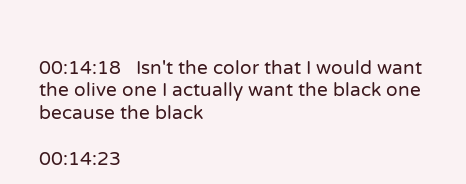00:14:18   Isn't the color that I would want the olive one I actually want the black one because the black

00:14:23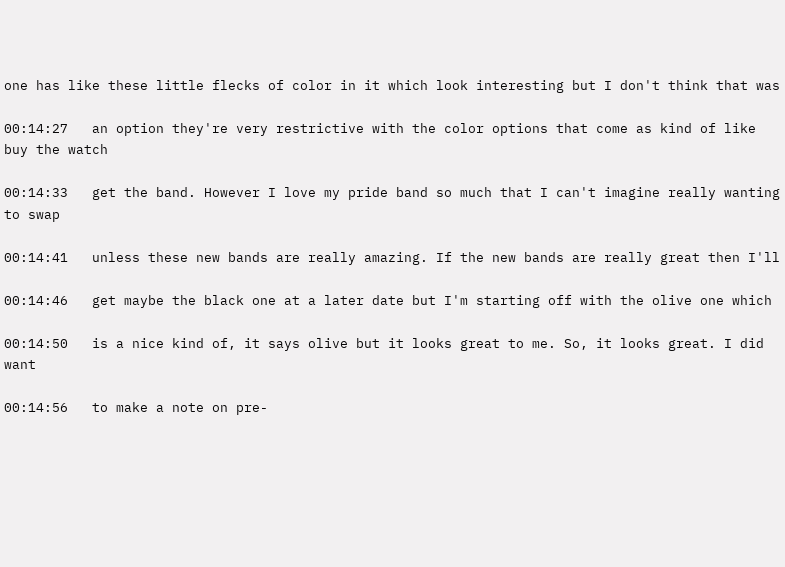one has like these little flecks of color in it which look interesting but I don't think that was

00:14:27   an option they're very restrictive with the color options that come as kind of like buy the watch

00:14:33   get the band. However I love my pride band so much that I can't imagine really wanting to swap

00:14:41   unless these new bands are really amazing. If the new bands are really great then I'll

00:14:46   get maybe the black one at a later date but I'm starting off with the olive one which

00:14:50   is a nice kind of, it says olive but it looks great to me. So, it looks great. I did want

00:14:56   to make a note on pre-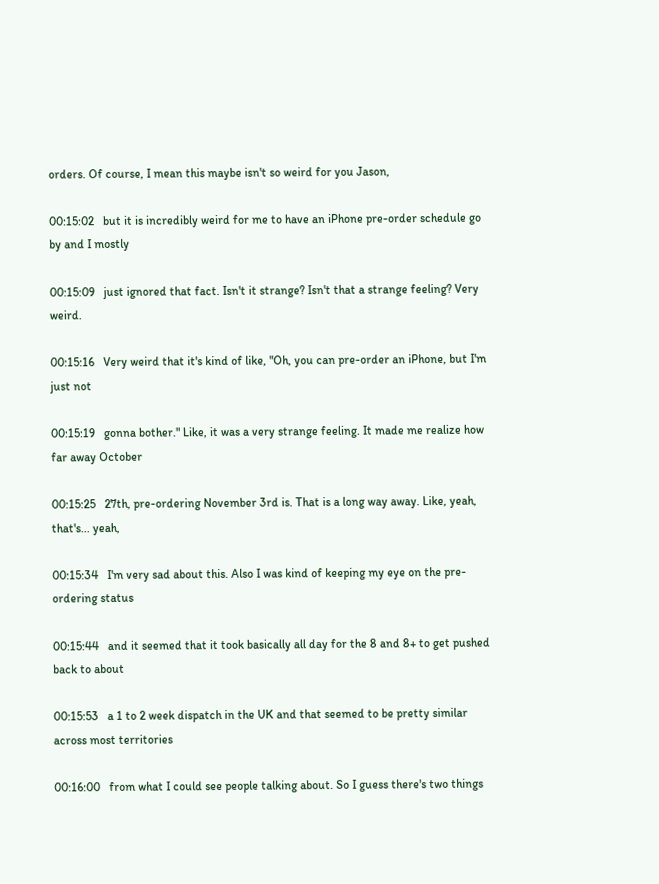orders. Of course, I mean this maybe isn't so weird for you Jason,

00:15:02   but it is incredibly weird for me to have an iPhone pre-order schedule go by and I mostly

00:15:09   just ignored that fact. Isn't it strange? Isn't that a strange feeling? Very weird.

00:15:16   Very weird that it's kind of like, "Oh, you can pre-order an iPhone, but I'm just not

00:15:19   gonna bother." Like, it was a very strange feeling. It made me realize how far away October

00:15:25   27th, pre-ordering November 3rd is. That is a long way away. Like, yeah, that's... yeah,

00:15:34   I'm very sad about this. Also I was kind of keeping my eye on the pre-ordering status

00:15:44   and it seemed that it took basically all day for the 8 and 8+ to get pushed back to about

00:15:53   a 1 to 2 week dispatch in the UK and that seemed to be pretty similar across most territories

00:16:00   from what I could see people talking about. So I guess there's two things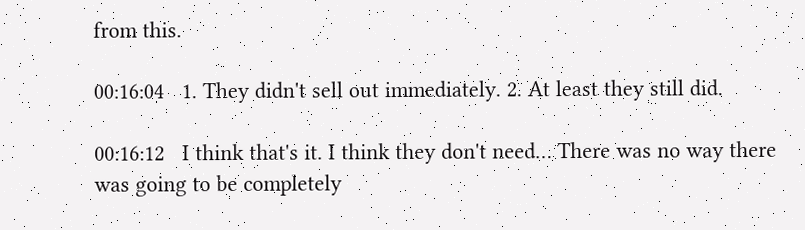from this.

00:16:04   1. They didn't sell out immediately. 2. At least they still did.

00:16:12   I think that's it. I think they don't need… There was no way there was going to be completely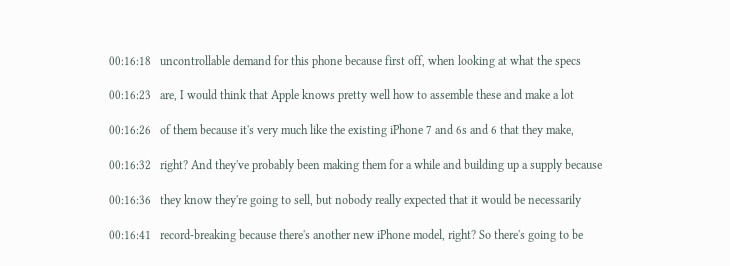00:16:18   uncontrollable demand for this phone because first off, when looking at what the specs

00:16:23   are, I would think that Apple knows pretty well how to assemble these and make a lot

00:16:26   of them because it's very much like the existing iPhone 7 and 6s and 6 that they make,

00:16:32   right? And they've probably been making them for a while and building up a supply because

00:16:36   they know they're going to sell, but nobody really expected that it would be necessarily

00:16:41   record-breaking because there's another new iPhone model, right? So there's going to be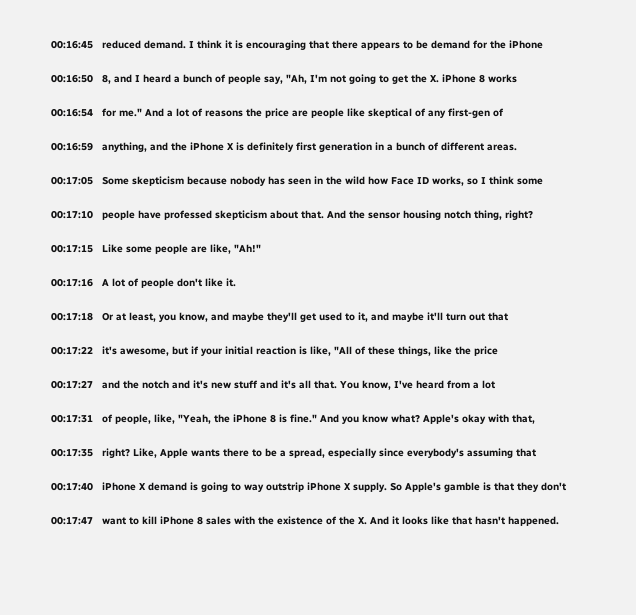00:16:45   reduced demand. I think it is encouraging that there appears to be demand for the iPhone

00:16:50   8, and I heard a bunch of people say, "Ah, I'm not going to get the X. iPhone 8 works

00:16:54   for me." And a lot of reasons the price are people like skeptical of any first-gen of

00:16:59   anything, and the iPhone X is definitely first generation in a bunch of different areas.

00:17:05   Some skepticism because nobody has seen in the wild how Face ID works, so I think some

00:17:10   people have professed skepticism about that. And the sensor housing notch thing, right?

00:17:15   Like some people are like, "Ah!"

00:17:16   A lot of people don't like it.

00:17:18   Or at least, you know, and maybe they'll get used to it, and maybe it'll turn out that

00:17:22   it's awesome, but if your initial reaction is like, "All of these things, like the price

00:17:27   and the notch and it's new stuff and it's all that. You know, I've heard from a lot

00:17:31   of people, like, "Yeah, the iPhone 8 is fine." And you know what? Apple's okay with that,

00:17:35   right? Like, Apple wants there to be a spread, especially since everybody's assuming that

00:17:40   iPhone X demand is going to way outstrip iPhone X supply. So Apple's gamble is that they don't

00:17:47   want to kill iPhone 8 sales with the existence of the X. And it looks like that hasn't happened.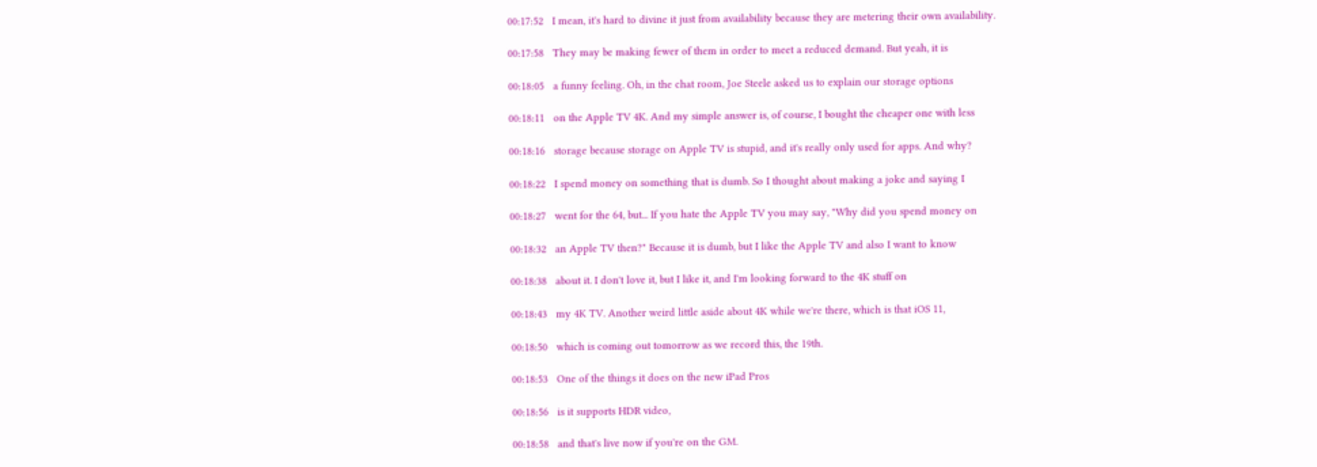00:17:52   I mean, it's hard to divine it just from availability because they are metering their own availability.

00:17:58   They may be making fewer of them in order to meet a reduced demand. But yeah, it is

00:18:05   a funny feeling. Oh, in the chat room, Joe Steele asked us to explain our storage options

00:18:11   on the Apple TV 4K. And my simple answer is, of course, I bought the cheaper one with less

00:18:16   storage because storage on Apple TV is stupid, and it's really only used for apps. And why?

00:18:22   I spend money on something that is dumb. So I thought about making a joke and saying I

00:18:27   went for the 64, but... If you hate the Apple TV you may say, "Why did you spend money on

00:18:32   an Apple TV then?" Because it is dumb, but I like the Apple TV and also I want to know

00:18:38   about it. I don't love it, but I like it, and I'm looking forward to the 4K stuff on

00:18:43   my 4K TV. Another weird little aside about 4K while we're there, which is that iOS 11,

00:18:50   which is coming out tomorrow as we record this, the 19th.

00:18:53   One of the things it does on the new iPad Pros

00:18:56   is it supports HDR video,

00:18:58   and that's live now if you're on the GM.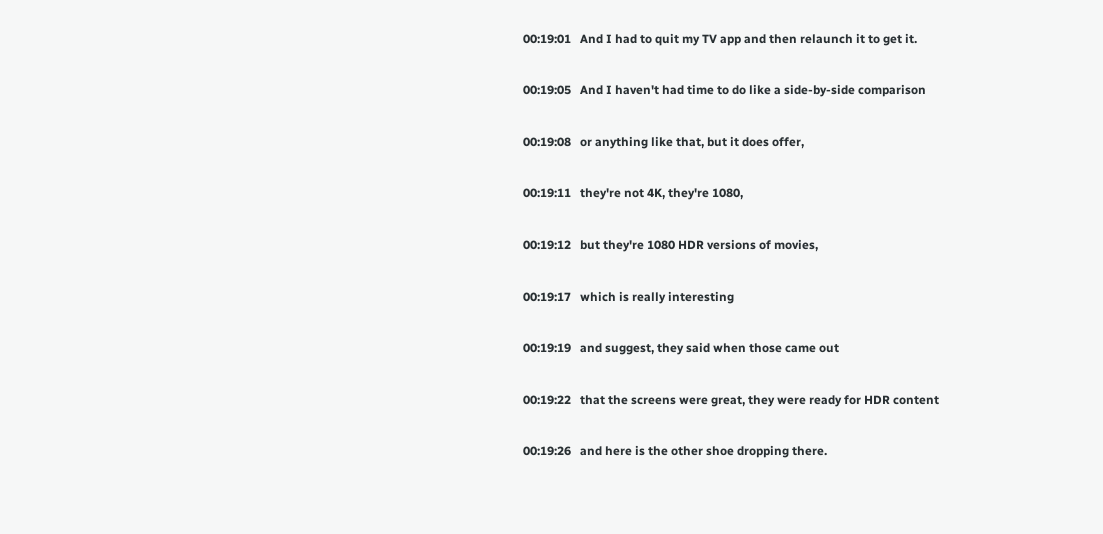00:19:01   And I had to quit my TV app and then relaunch it to get it.

00:19:05   And I haven't had time to do like a side-by-side comparison

00:19:08   or anything like that, but it does offer,

00:19:11   they're not 4K, they're 1080,

00:19:12   but they're 1080 HDR versions of movies,

00:19:17   which is really interesting

00:19:19   and suggest, they said when those came out

00:19:22   that the screens were great, they were ready for HDR content

00:19:26   and here is the other shoe dropping there.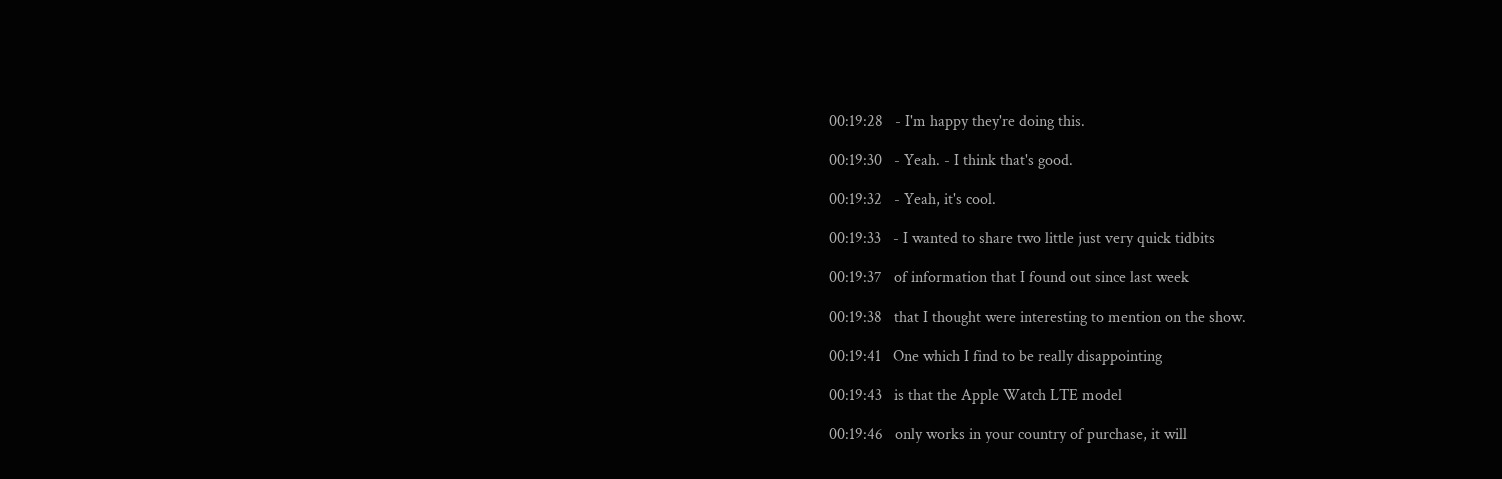00:19:28   - I'm happy they're doing this.

00:19:30   - Yeah. - I think that's good.

00:19:32   - Yeah, it's cool.

00:19:33   - I wanted to share two little just very quick tidbits

00:19:37   of information that I found out since last week

00:19:38   that I thought were interesting to mention on the show.

00:19:41   One which I find to be really disappointing

00:19:43   is that the Apple Watch LTE model

00:19:46   only works in your country of purchase, it will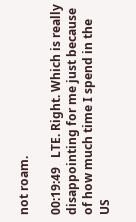not roam.

00:19:49   LTE. Right. Which is really disappointing for me just because of how much time I spend in the US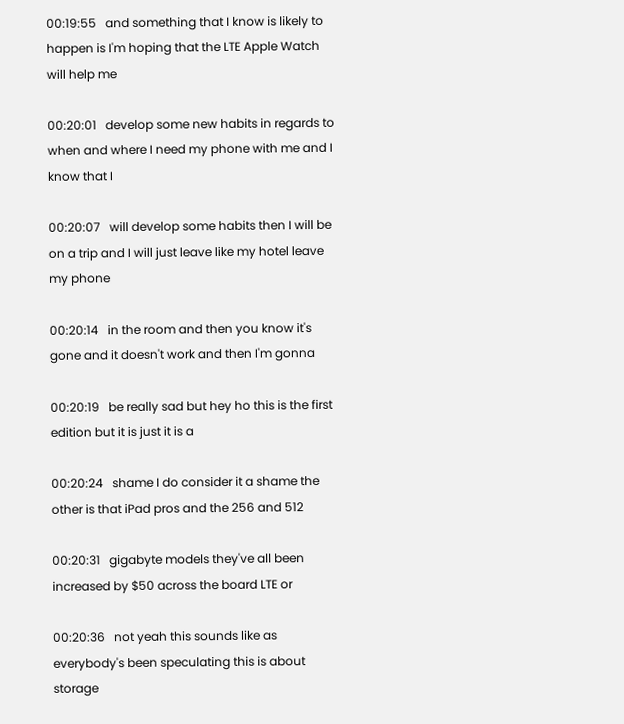00:19:55   and something that I know is likely to happen is I'm hoping that the LTE Apple Watch will help me

00:20:01   develop some new habits in regards to when and where I need my phone with me and I know that I

00:20:07   will develop some habits then I will be on a trip and I will just leave like my hotel leave my phone

00:20:14   in the room and then you know it's gone and it doesn't work and then I'm gonna

00:20:19   be really sad but hey ho this is the first edition but it is just it is a

00:20:24   shame I do consider it a shame the other is that iPad pros and the 256 and 512

00:20:31   gigabyte models they've all been increased by $50 across the board LTE or

00:20:36   not yeah this sounds like as everybody's been speculating this is about storage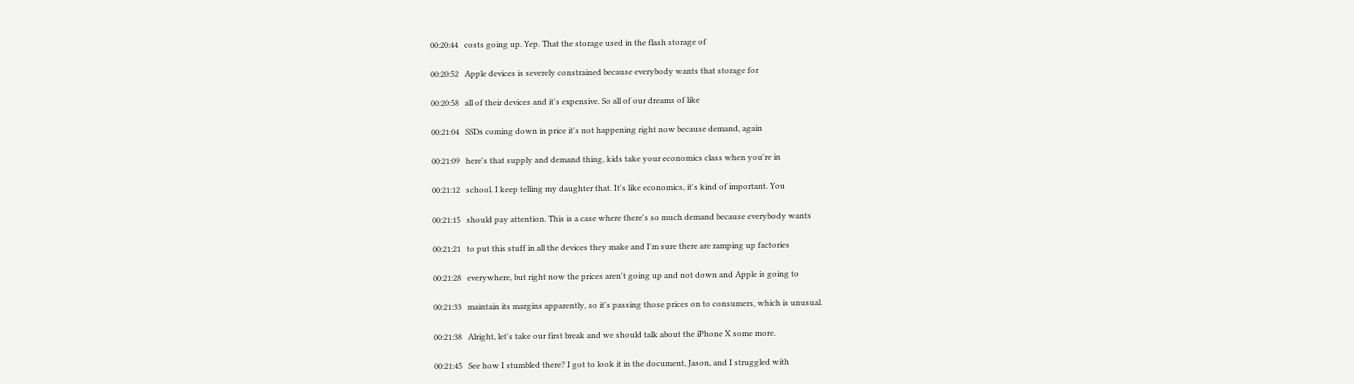00:20:44   costs going up. Yep. That the storage used in the flash storage of

00:20:52   Apple devices is severely constrained because everybody wants that storage for

00:20:58   all of their devices and it's expensive. So all of our dreams of like

00:21:04   SSDs coming down in price it's not happening right now because demand, again

00:21:09   here's that supply and demand thing, kids take your economics class when you're in

00:21:12   school. I keep telling my daughter that. It's like economics, it's kind of important. You

00:21:15   should pay attention. This is a case where there's so much demand because everybody wants

00:21:21   to put this stuff in all the devices they make and I'm sure there are ramping up factories

00:21:28   everywhere, but right now the prices aren't going up and not down and Apple is going to

00:21:33   maintain its margins apparently, so it's passing those prices on to consumers, which is unusual.

00:21:38   Alright, let's take our first break and we should talk about the iPhone X some more.

00:21:45   See how I stumbled there? I got to look it in the document, Jason, and I struggled with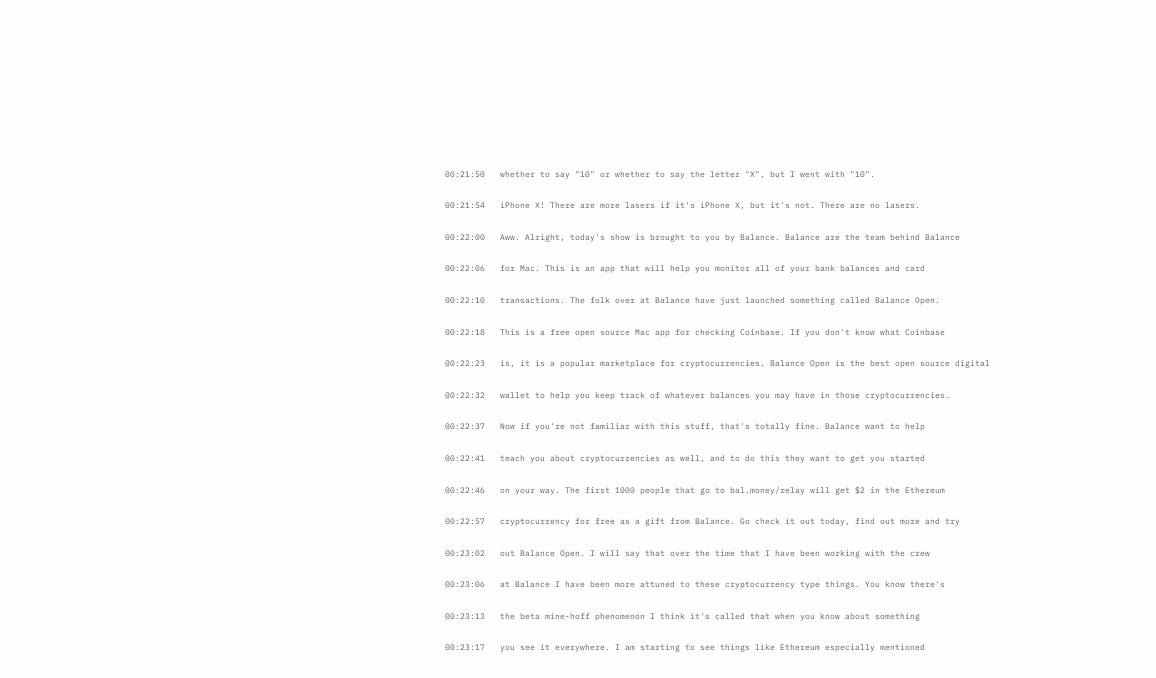00:21:50   whether to say "10" or whether to say the letter "X", but I went with "10".

00:21:54   iPhone X! There are more lasers if it's iPhone X, but it's not. There are no lasers.

00:22:00   Aww. Alright, today's show is brought to you by Balance. Balance are the team behind Balance

00:22:06   for Mac. This is an app that will help you monitor all of your bank balances and card

00:22:10   transactions. The folk over at Balance have just launched something called Balance Open.

00:22:18   This is a free open source Mac app for checking Coinbase. If you don't know what Coinbase

00:22:23   is, it is a popular marketplace for cryptocurrencies. Balance Open is the best open source digital

00:22:32   wallet to help you keep track of whatever balances you may have in those cryptocurrencies.

00:22:37   Now if you're not familiar with this stuff, that's totally fine. Balance want to help

00:22:41   teach you about cryptocurrencies as well, and to do this they want to get you started

00:22:46   on your way. The first 1000 people that go to bal.money/relay will get $2 in the Ethereum

00:22:57   cryptocurrency for free as a gift from Balance. Go check it out today, find out more and try

00:23:02   out Balance Open. I will say that over the time that I have been working with the crew

00:23:06   at Balance I have been more attuned to these cryptocurrency type things. You know there's

00:23:13   the beta mine-hoff phenomenon I think it's called that when you know about something

00:23:17   you see it everywhere. I am starting to see things like Ethereum especially mentioned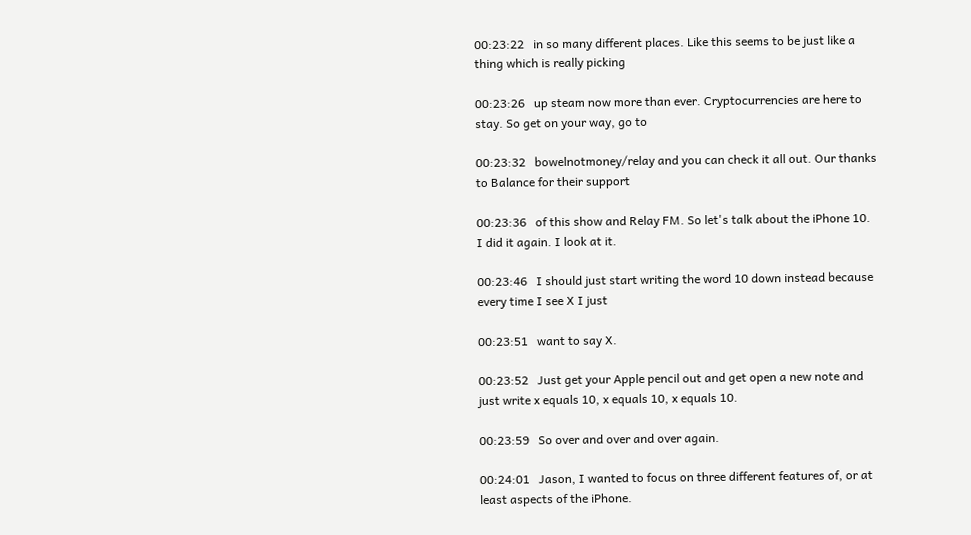00:23:22   in so many different places. Like this seems to be just like a thing which is really picking

00:23:26   up steam now more than ever. Cryptocurrencies are here to stay. So get on your way, go to

00:23:32   bowelnotmoney/relay and you can check it all out. Our thanks to Balance for their support

00:23:36   of this show and Relay FM. So let's talk about the iPhone 10. I did it again. I look at it.

00:23:46   I should just start writing the word 10 down instead because every time I see X I just

00:23:51   want to say X.

00:23:52   Just get your Apple pencil out and get open a new note and just write x equals 10, x equals 10, x equals 10.

00:23:59   So over and over and over again.

00:24:01   Jason, I wanted to focus on three different features of, or at least aspects of the iPhone.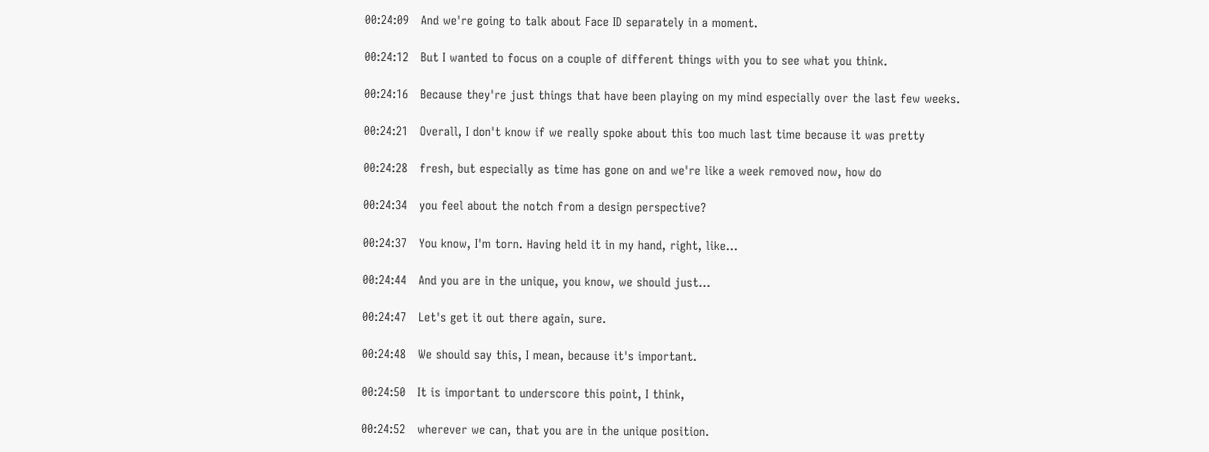00:24:09   And we're going to talk about Face ID separately in a moment.

00:24:12   But I wanted to focus on a couple of different things with you to see what you think.

00:24:16   Because they're just things that have been playing on my mind especially over the last few weeks.

00:24:21   Overall, I don't know if we really spoke about this too much last time because it was pretty

00:24:28   fresh, but especially as time has gone on and we're like a week removed now, how do

00:24:34   you feel about the notch from a design perspective?

00:24:37   You know, I'm torn. Having held it in my hand, right, like…

00:24:44   And you are in the unique, you know, we should just…

00:24:47   Let's get it out there again, sure.

00:24:48   We should say this, I mean, because it's important.

00:24:50   It is important to underscore this point, I think,

00:24:52   wherever we can, that you are in the unique position.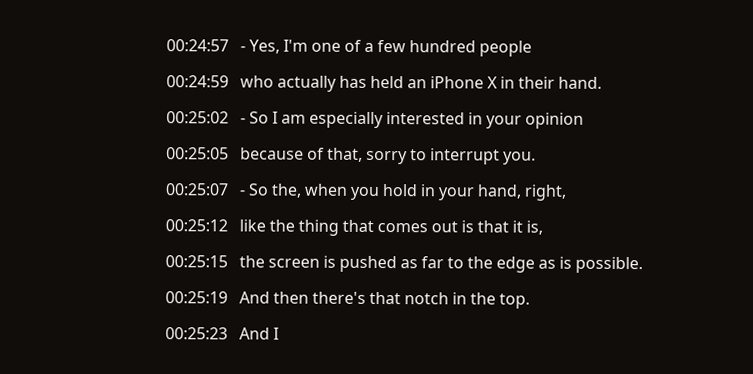00:24:57   - Yes, I'm one of a few hundred people

00:24:59   who actually has held an iPhone X in their hand.

00:25:02   - So I am especially interested in your opinion

00:25:05   because of that, sorry to interrupt you.

00:25:07   - So the, when you hold in your hand, right,

00:25:12   like the thing that comes out is that it is,

00:25:15   the screen is pushed as far to the edge as is possible.

00:25:19   And then there's that notch in the top.

00:25:23   And I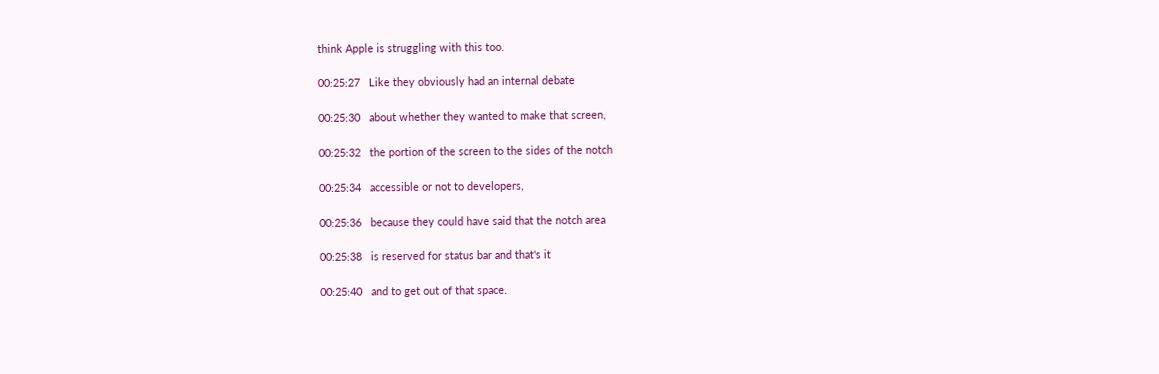think Apple is struggling with this too.

00:25:27   Like they obviously had an internal debate

00:25:30   about whether they wanted to make that screen,

00:25:32   the portion of the screen to the sides of the notch

00:25:34   accessible or not to developers,

00:25:36   because they could have said that the notch area

00:25:38   is reserved for status bar and that's it

00:25:40   and to get out of that space.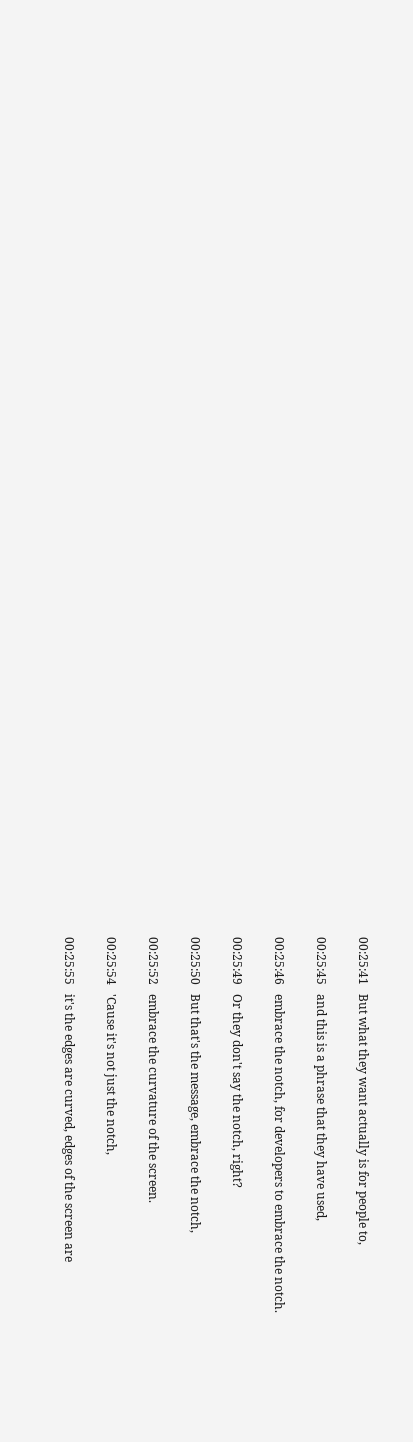00:25:41   But what they want actually is for people to,

00:25:45   and this is a phrase that they have used,

00:25:46   embrace the notch, for developers to embrace the notch.

00:25:49   Or they don't say the notch, right?

00:25:50   But that's the message, embrace the notch,

00:25:52   embrace the curvature of the screen.

00:25:54   'Cause it's not just the notch,

00:25:55   it's the edges are curved, edges of the screen are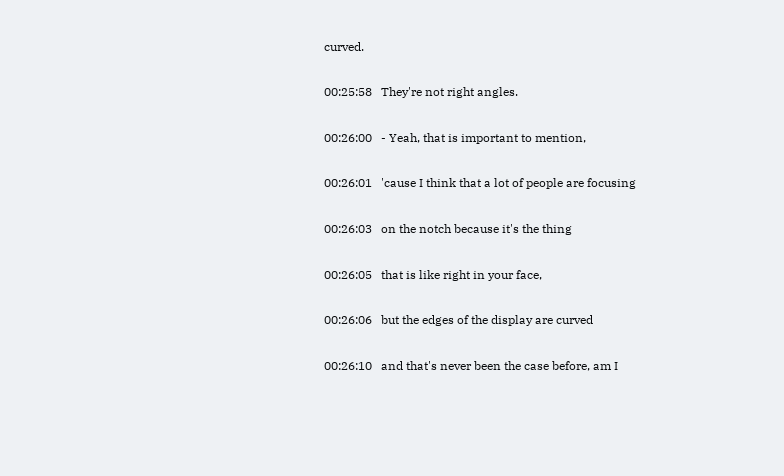curved.

00:25:58   They're not right angles.

00:26:00   - Yeah, that is important to mention,

00:26:01   'cause I think that a lot of people are focusing

00:26:03   on the notch because it's the thing

00:26:05   that is like right in your face,

00:26:06   but the edges of the display are curved

00:26:10   and that's never been the case before, am I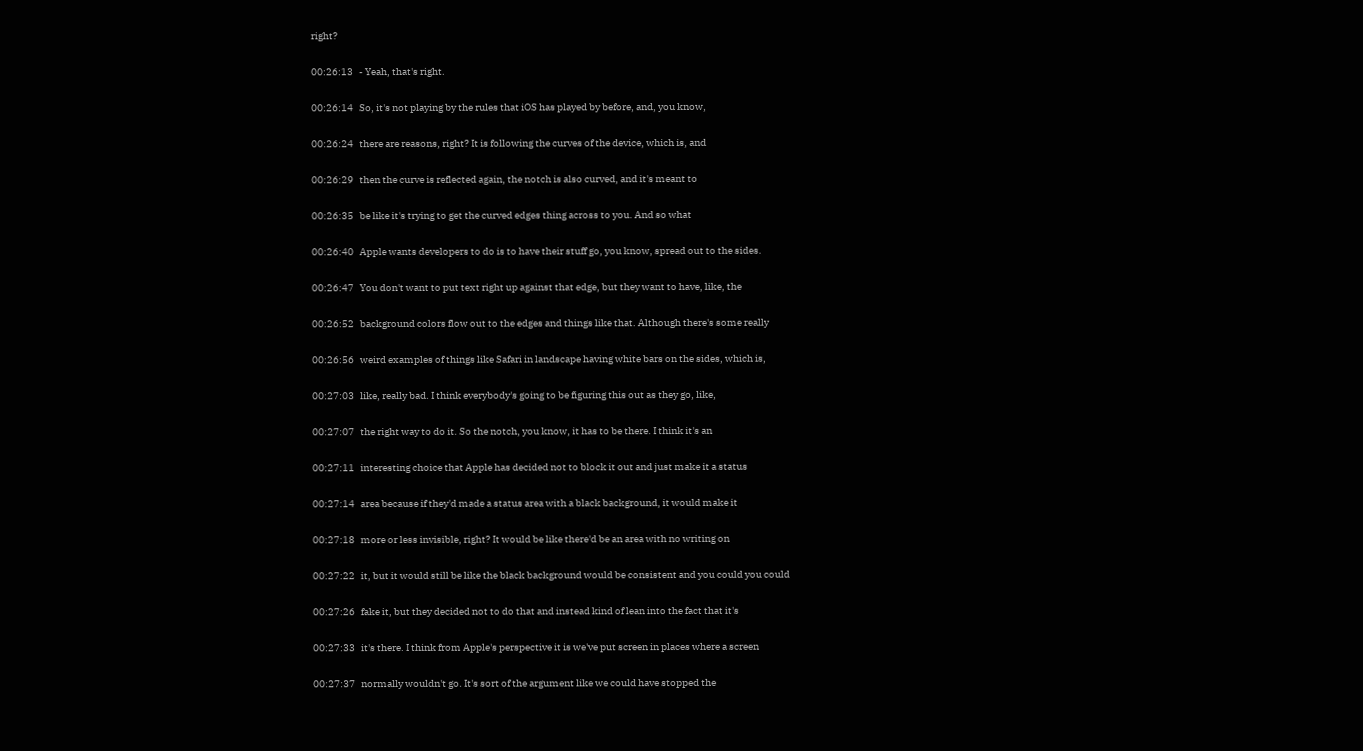right?

00:26:13   - Yeah, that's right.

00:26:14   So, it's not playing by the rules that iOS has played by before, and, you know,

00:26:24   there are reasons, right? It is following the curves of the device, which is, and

00:26:29   then the curve is reflected again, the notch is also curved, and it's meant to

00:26:35   be like it's trying to get the curved edges thing across to you. And so what

00:26:40   Apple wants developers to do is to have their stuff go, you know, spread out to the sides.

00:26:47   You don't want to put text right up against that edge, but they want to have, like, the

00:26:52   background colors flow out to the edges and things like that. Although there's some really

00:26:56   weird examples of things like Safari in landscape having white bars on the sides, which is,

00:27:03   like, really bad. I think everybody's going to be figuring this out as they go, like,

00:27:07   the right way to do it. So the notch, you know, it has to be there. I think it's an

00:27:11   interesting choice that Apple has decided not to block it out and just make it a status

00:27:14   area because if they'd made a status area with a black background, it would make it

00:27:18   more or less invisible, right? It would be like there'd be an area with no writing on

00:27:22   it, but it would still be like the black background would be consistent and you could you could

00:27:26   fake it, but they decided not to do that and instead kind of lean into the fact that it's

00:27:33   it's there. I think from Apple's perspective it is we've put screen in places where a screen

00:27:37   normally wouldn't go. It's sort of the argument like we could have stopped the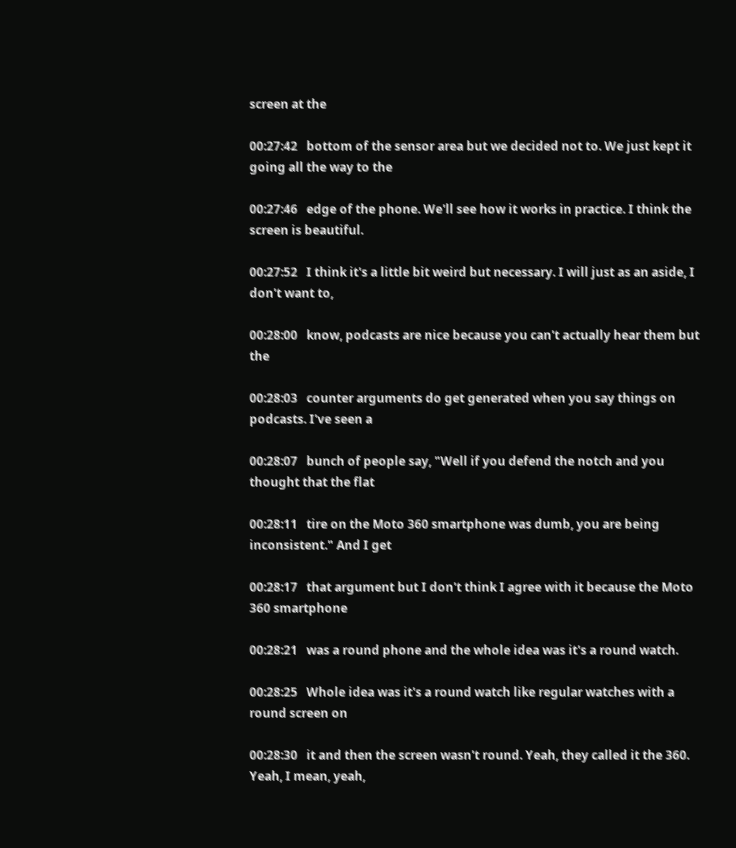screen at the

00:27:42   bottom of the sensor area but we decided not to. We just kept it going all the way to the

00:27:46   edge of the phone. We'll see how it works in practice. I think the screen is beautiful.

00:27:52   I think it's a little bit weird but necessary. I will just as an aside, I don't want to,

00:28:00   know, podcasts are nice because you can't actually hear them but the

00:28:03   counter arguments do get generated when you say things on podcasts. I've seen a

00:28:07   bunch of people say, "Well if you defend the notch and you thought that the flat

00:28:11   tire on the Moto 360 smartphone was dumb, you are being inconsistent." And I get

00:28:17   that argument but I don't think I agree with it because the Moto 360 smartphone

00:28:21   was a round phone and the whole idea was it's a round watch.

00:28:25   Whole idea was it's a round watch like regular watches with a round screen on

00:28:30   it and then the screen wasn't round. Yeah, they called it the 360. Yeah, I mean, yeah,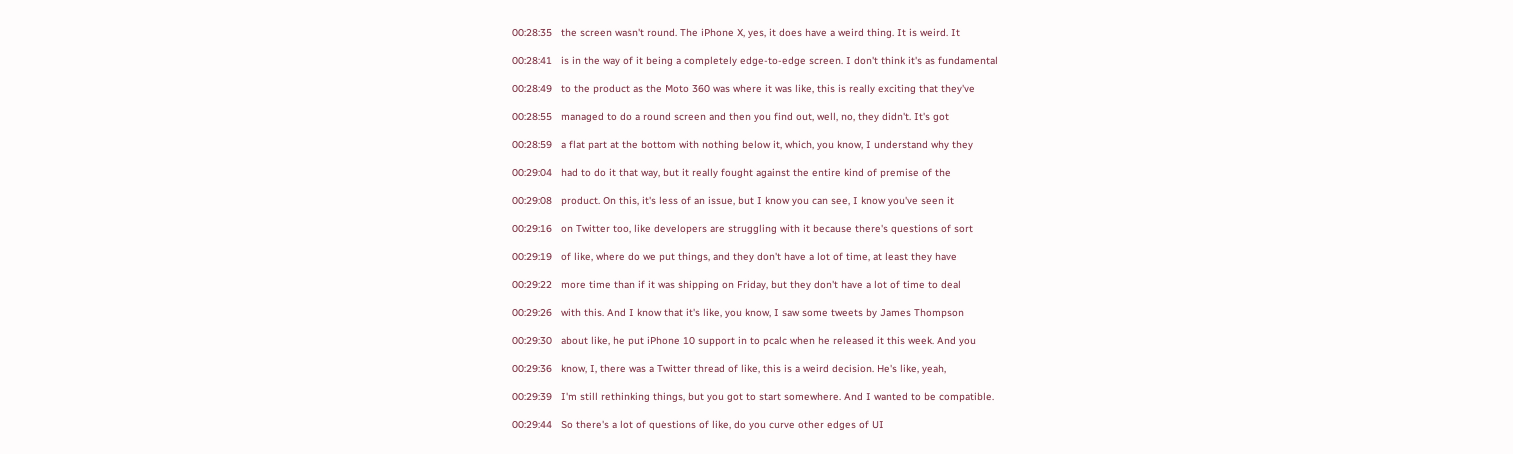00:28:35   the screen wasn't round. The iPhone X, yes, it does have a weird thing. It is weird. It

00:28:41   is in the way of it being a completely edge-to-edge screen. I don't think it's as fundamental

00:28:49   to the product as the Moto 360 was where it was like, this is really exciting that they've

00:28:55   managed to do a round screen and then you find out, well, no, they didn't. It's got

00:28:59   a flat part at the bottom with nothing below it, which, you know, I understand why they

00:29:04   had to do it that way, but it really fought against the entire kind of premise of the

00:29:08   product. On this, it's less of an issue, but I know you can see, I know you've seen it

00:29:16   on Twitter too, like developers are struggling with it because there's questions of sort

00:29:19   of like, where do we put things, and they don't have a lot of time, at least they have

00:29:22   more time than if it was shipping on Friday, but they don't have a lot of time to deal

00:29:26   with this. And I know that it's like, you know, I saw some tweets by James Thompson

00:29:30   about like, he put iPhone 10 support in to pcalc when he released it this week. And you

00:29:36   know, I, there was a Twitter thread of like, this is a weird decision. He's like, yeah,

00:29:39   I'm still rethinking things, but you got to start somewhere. And I wanted to be compatible.

00:29:44   So there's a lot of questions of like, do you curve other edges of UI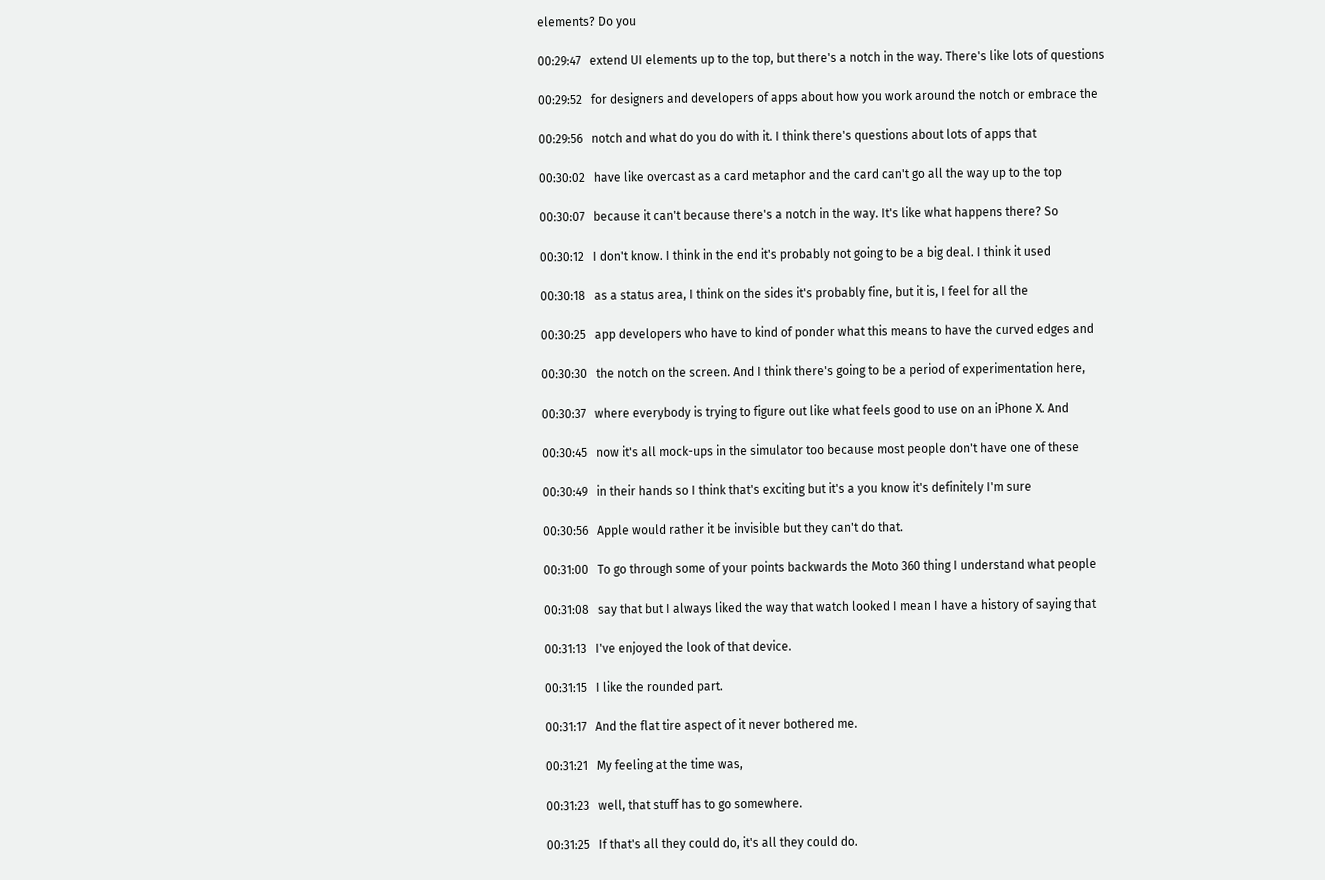elements? Do you

00:29:47   extend UI elements up to the top, but there's a notch in the way. There's like lots of questions

00:29:52   for designers and developers of apps about how you work around the notch or embrace the

00:29:56   notch and what do you do with it. I think there's questions about lots of apps that

00:30:02   have like overcast as a card metaphor and the card can't go all the way up to the top

00:30:07   because it can't because there's a notch in the way. It's like what happens there? So

00:30:12   I don't know. I think in the end it's probably not going to be a big deal. I think it used

00:30:18   as a status area, I think on the sides it's probably fine, but it is, I feel for all the

00:30:25   app developers who have to kind of ponder what this means to have the curved edges and

00:30:30   the notch on the screen. And I think there's going to be a period of experimentation here,

00:30:37   where everybody is trying to figure out like what feels good to use on an iPhone X. And

00:30:45   now it's all mock-ups in the simulator too because most people don't have one of these

00:30:49   in their hands so I think that's exciting but it's a you know it's definitely I'm sure

00:30:56   Apple would rather it be invisible but they can't do that.

00:31:00   To go through some of your points backwards the Moto 360 thing I understand what people

00:31:08   say that but I always liked the way that watch looked I mean I have a history of saying that

00:31:13   I've enjoyed the look of that device.

00:31:15   I like the rounded part.

00:31:17   And the flat tire aspect of it never bothered me.

00:31:21   My feeling at the time was,

00:31:23   well, that stuff has to go somewhere.

00:31:25   If that's all they could do, it's all they could do.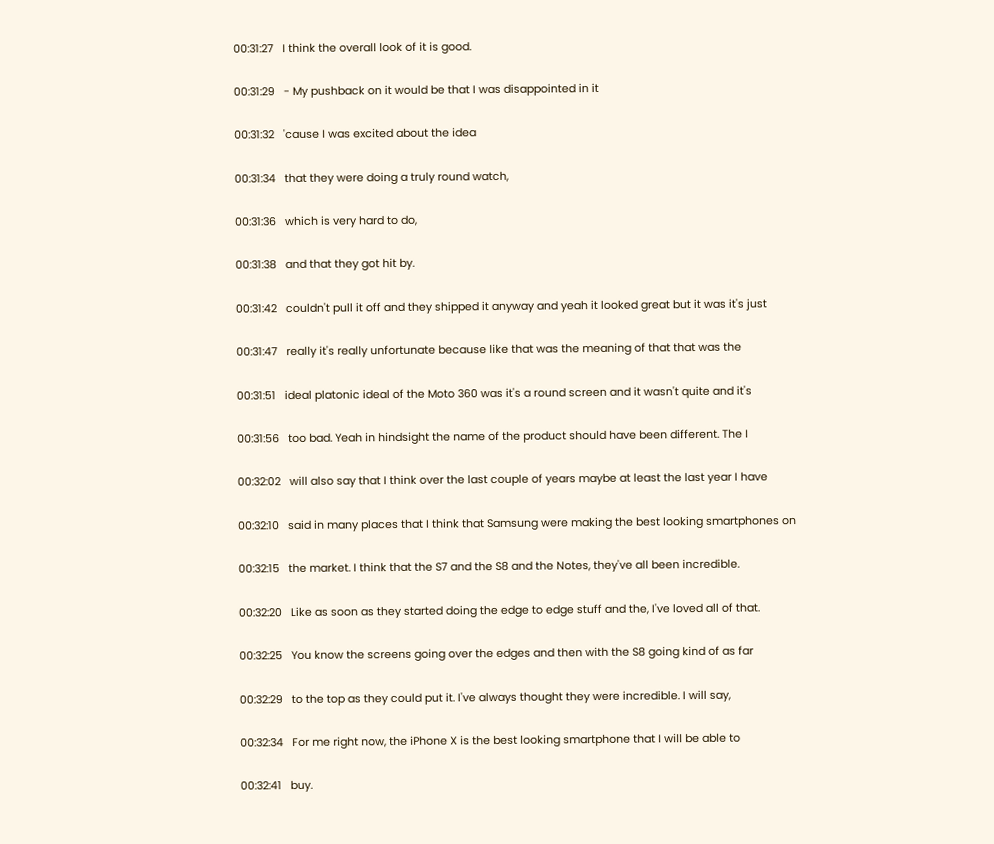00:31:27   I think the overall look of it is good.

00:31:29   - My pushback on it would be that I was disappointed in it

00:31:32   'cause I was excited about the idea

00:31:34   that they were doing a truly round watch,

00:31:36   which is very hard to do,

00:31:38   and that they got hit by.

00:31:42   couldn't pull it off and they shipped it anyway and yeah it looked great but it was it's just

00:31:47   really it's really unfortunate because like that was the meaning of that that was the

00:31:51   ideal platonic ideal of the Moto 360 was it's a round screen and it wasn't quite and it's

00:31:56   too bad. Yeah in hindsight the name of the product should have been different. The I

00:32:02   will also say that I think over the last couple of years maybe at least the last year I have

00:32:10   said in many places that I think that Samsung were making the best looking smartphones on

00:32:15   the market. I think that the S7 and the S8 and the Notes, they've all been incredible.

00:32:20   Like as soon as they started doing the edge to edge stuff and the, I've loved all of that.

00:32:25   You know the screens going over the edges and then with the S8 going kind of as far

00:32:29   to the top as they could put it. I've always thought they were incredible. I will say,

00:32:34   For me right now, the iPhone X is the best looking smartphone that I will be able to

00:32:41   buy.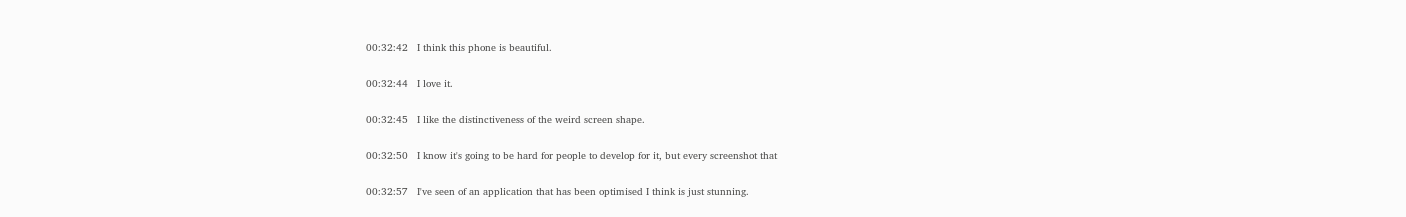00:32:42   I think this phone is beautiful.

00:32:44   I love it.

00:32:45   I like the distinctiveness of the weird screen shape.

00:32:50   I know it's going to be hard for people to develop for it, but every screenshot that

00:32:57   I've seen of an application that has been optimised I think is just stunning.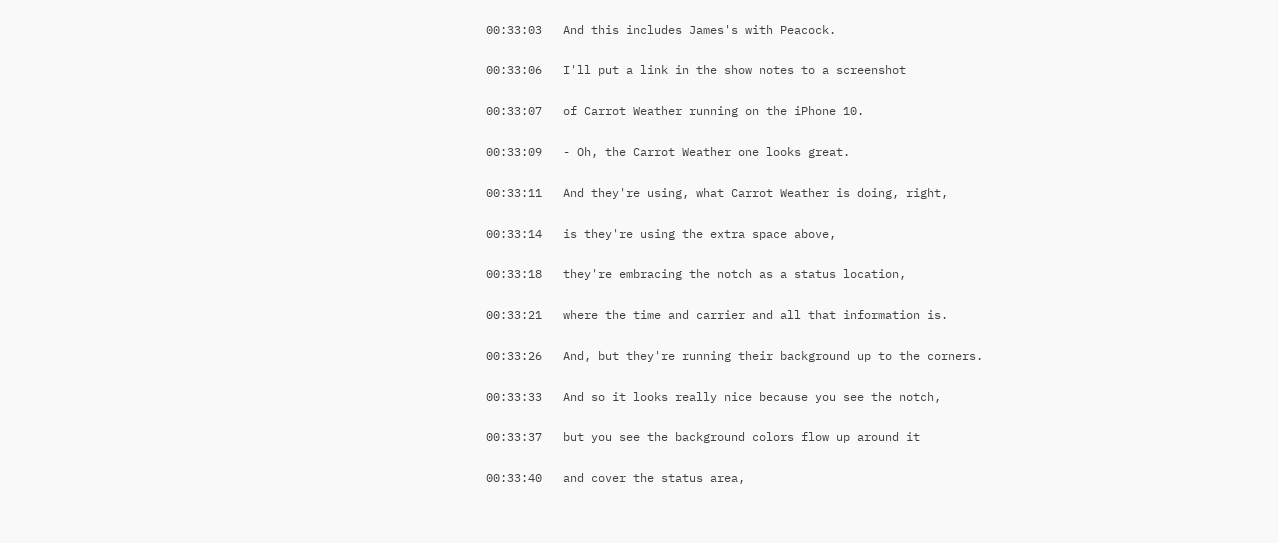00:33:03   And this includes James's with Peacock.

00:33:06   I'll put a link in the show notes to a screenshot

00:33:07   of Carrot Weather running on the iPhone 10.

00:33:09   - Oh, the Carrot Weather one looks great.

00:33:11   And they're using, what Carrot Weather is doing, right,

00:33:14   is they're using the extra space above,

00:33:18   they're embracing the notch as a status location,

00:33:21   where the time and carrier and all that information is.

00:33:26   And, but they're running their background up to the corners.

00:33:33   And so it looks really nice because you see the notch,

00:33:37   but you see the background colors flow up around it

00:33:40   and cover the status area,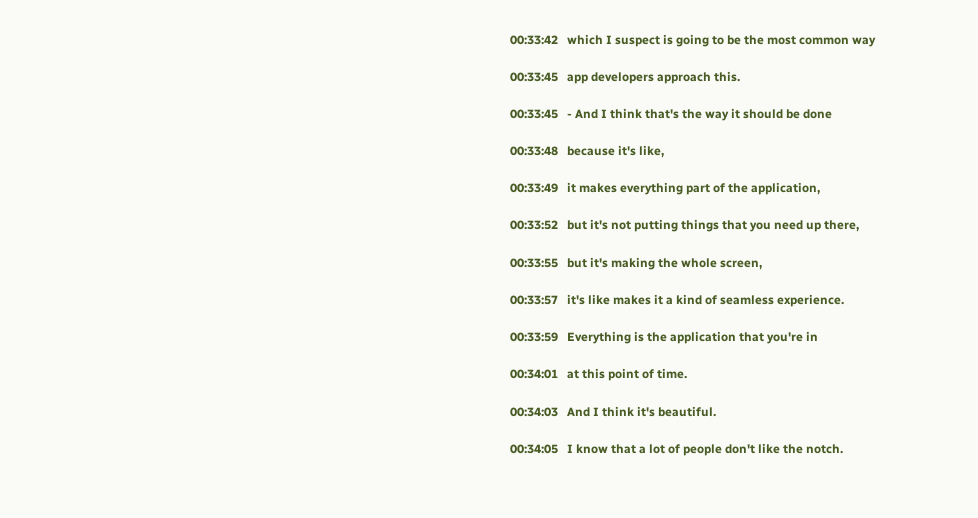00:33:42   which I suspect is going to be the most common way

00:33:45   app developers approach this.

00:33:45   - And I think that's the way it should be done

00:33:48   because it's like,

00:33:49   it makes everything part of the application,

00:33:52   but it's not putting things that you need up there,

00:33:55   but it's making the whole screen,

00:33:57   it's like makes it a kind of seamless experience.

00:33:59   Everything is the application that you're in

00:34:01   at this point of time.

00:34:03   And I think it's beautiful.

00:34:05   I know that a lot of people don't like the notch.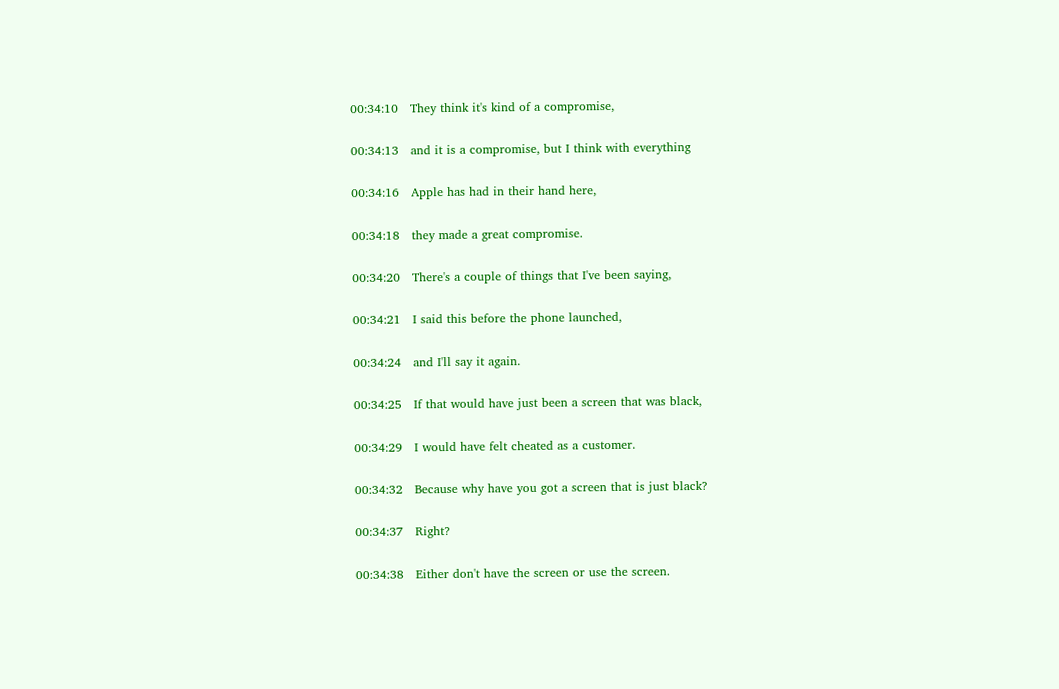00:34:10   They think it's kind of a compromise,

00:34:13   and it is a compromise, but I think with everything

00:34:16   Apple has had in their hand here,

00:34:18   they made a great compromise.

00:34:20   There's a couple of things that I've been saying,

00:34:21   I said this before the phone launched,

00:34:24   and I'll say it again.

00:34:25   If that would have just been a screen that was black,

00:34:29   I would have felt cheated as a customer.

00:34:32   Because why have you got a screen that is just black?

00:34:37   Right?

00:34:38   Either don't have the screen or use the screen.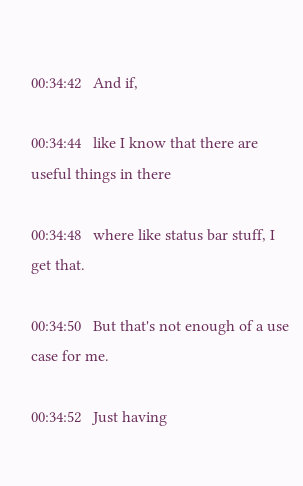00:34:42   And if,

00:34:44   like I know that there are useful things in there

00:34:48   where like status bar stuff, I get that.

00:34:50   But that's not enough of a use case for me.

00:34:52   Just having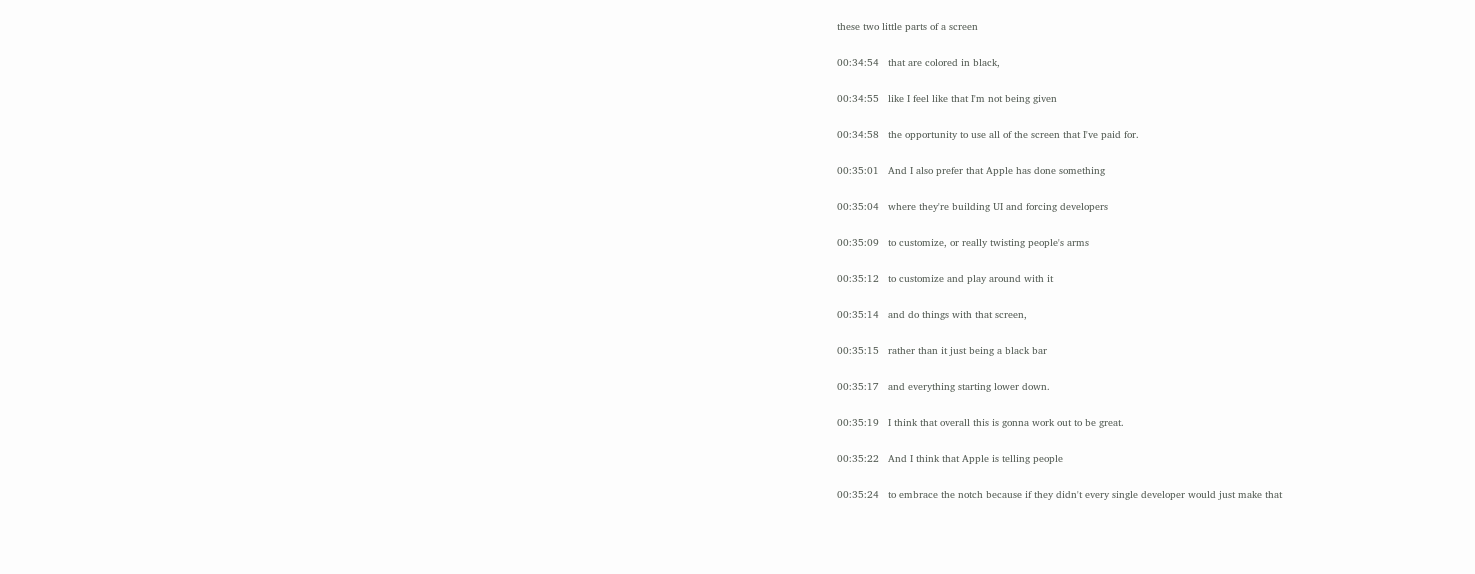these two little parts of a screen

00:34:54   that are colored in black,

00:34:55   like I feel like that I'm not being given

00:34:58   the opportunity to use all of the screen that I've paid for.

00:35:01   And I also prefer that Apple has done something

00:35:04   where they're building UI and forcing developers

00:35:09   to customize, or really twisting people's arms

00:35:12   to customize and play around with it

00:35:14   and do things with that screen,

00:35:15   rather than it just being a black bar

00:35:17   and everything starting lower down.

00:35:19   I think that overall this is gonna work out to be great.

00:35:22   And I think that Apple is telling people

00:35:24   to embrace the notch because if they didn't every single developer would just make that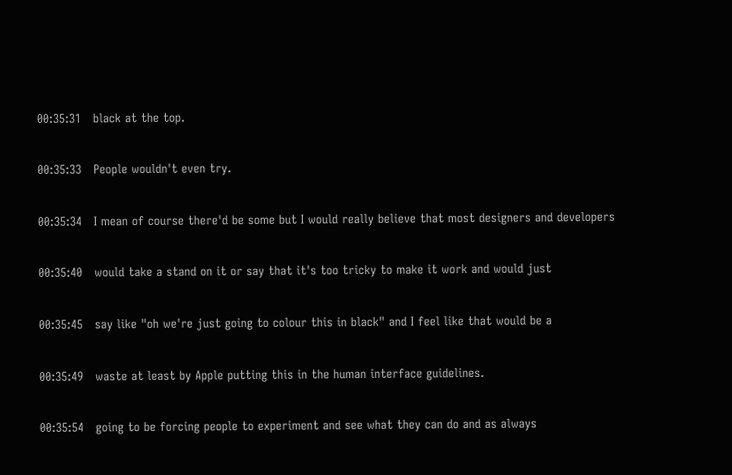00:35:31   black at the top.

00:35:33   People wouldn't even try.

00:35:34   I mean of course there'd be some but I would really believe that most designers and developers

00:35:40   would take a stand on it or say that it's too tricky to make it work and would just

00:35:45   say like "oh we're just going to colour this in black" and I feel like that would be a

00:35:49   waste at least by Apple putting this in the human interface guidelines.

00:35:54   going to be forcing people to experiment and see what they can do and as always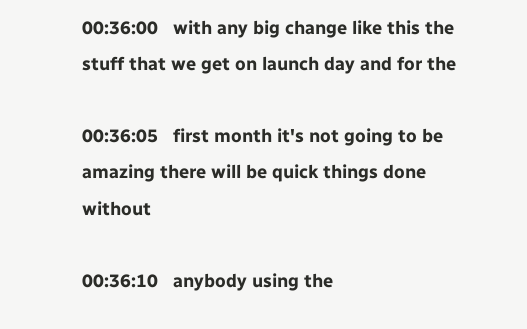00:36:00   with any big change like this the stuff that we get on launch day and for the

00:36:05   first month it's not going to be amazing there will be quick things done without

00:36:10   anybody using the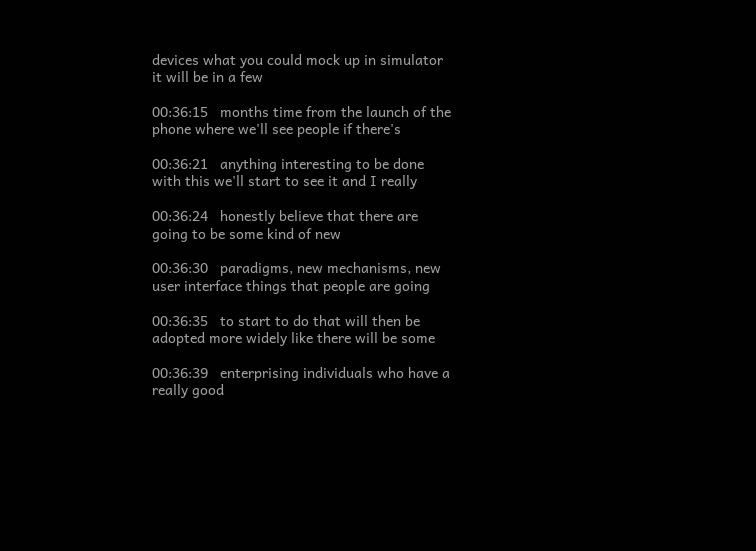devices what you could mock up in simulator it will be in a few

00:36:15   months time from the launch of the phone where we'll see people if there's

00:36:21   anything interesting to be done with this we'll start to see it and I really

00:36:24   honestly believe that there are going to be some kind of new

00:36:30   paradigms, new mechanisms, new user interface things that people are going

00:36:35   to start to do that will then be adopted more widely like there will be some

00:36:39   enterprising individuals who have a really good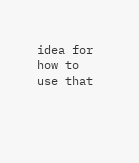idea for how to use that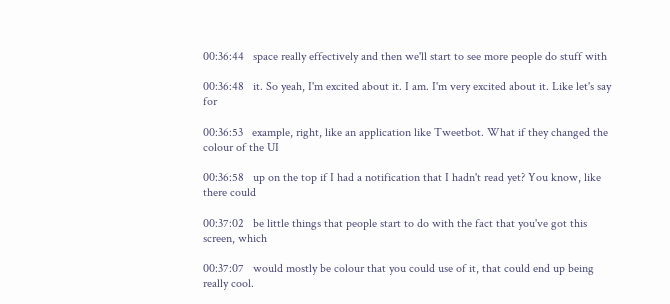00:36:44   space really effectively and then we'll start to see more people do stuff with

00:36:48   it. So yeah, I'm excited about it. I am. I'm very excited about it. Like let's say for

00:36:53   example, right, like an application like Tweetbot. What if they changed the colour of the UI

00:36:58   up on the top if I had a notification that I hadn't read yet? You know, like there could

00:37:02   be little things that people start to do with the fact that you've got this screen, which

00:37:07   would mostly be colour that you could use of it, that could end up being really cool.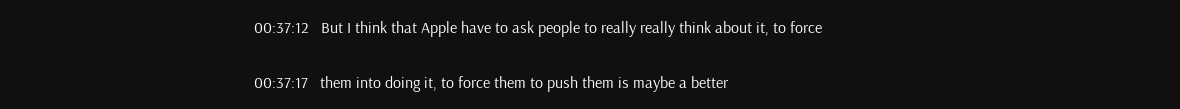00:37:12   But I think that Apple have to ask people to really really think about it, to force

00:37:17   them into doing it, to force them to push them is maybe a better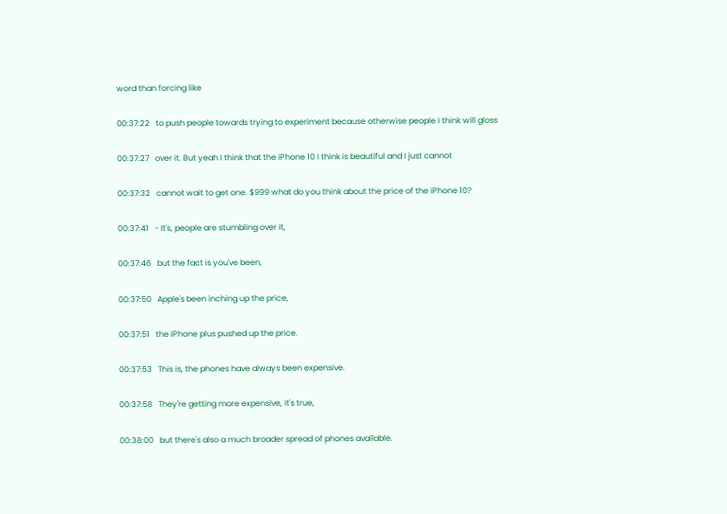word than forcing like

00:37:22   to push people towards trying to experiment because otherwise people I think will gloss

00:37:27   over it. But yeah I think that the iPhone 10 I think is beautiful and I just cannot

00:37:32   cannot wait to get one. $999 what do you think about the price of the iPhone 10?

00:37:41   - It's, people are stumbling over it,

00:37:46   but the fact is you've been,

00:37:50   Apple's been inching up the price,

00:37:51   the iPhone plus pushed up the price.

00:37:53   This is, the phones have always been expensive.

00:37:58   They're getting more expensive, it's true,

00:38:00   but there's also a much broader spread of phones available.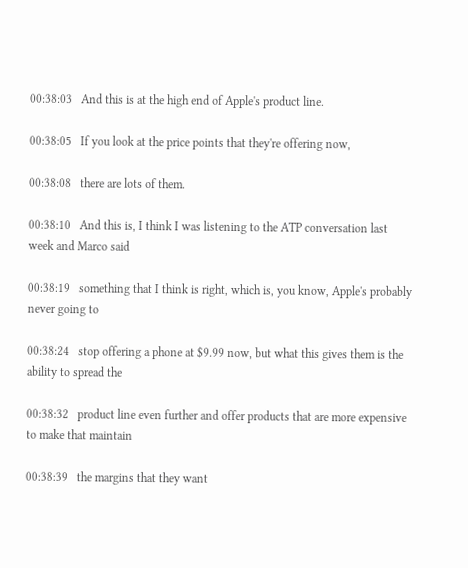00:38:03   And this is at the high end of Apple's product line.

00:38:05   If you look at the price points that they're offering now,

00:38:08   there are lots of them.

00:38:10   And this is, I think I was listening to the ATP conversation last week and Marco said

00:38:19   something that I think is right, which is, you know, Apple's probably never going to

00:38:24   stop offering a phone at $9.99 now, but what this gives them is the ability to spread the

00:38:32   product line even further and offer products that are more expensive to make that maintain

00:38:39   the margins that they want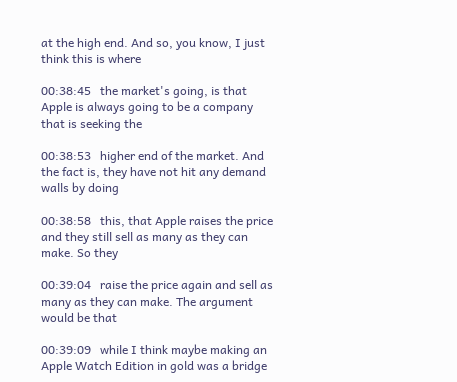at the high end. And so, you know, I just think this is where

00:38:45   the market's going, is that Apple is always going to be a company that is seeking the

00:38:53   higher end of the market. And the fact is, they have not hit any demand walls by doing

00:38:58   this, that Apple raises the price and they still sell as many as they can make. So they

00:39:04   raise the price again and sell as many as they can make. The argument would be that

00:39:09   while I think maybe making an Apple Watch Edition in gold was a bridge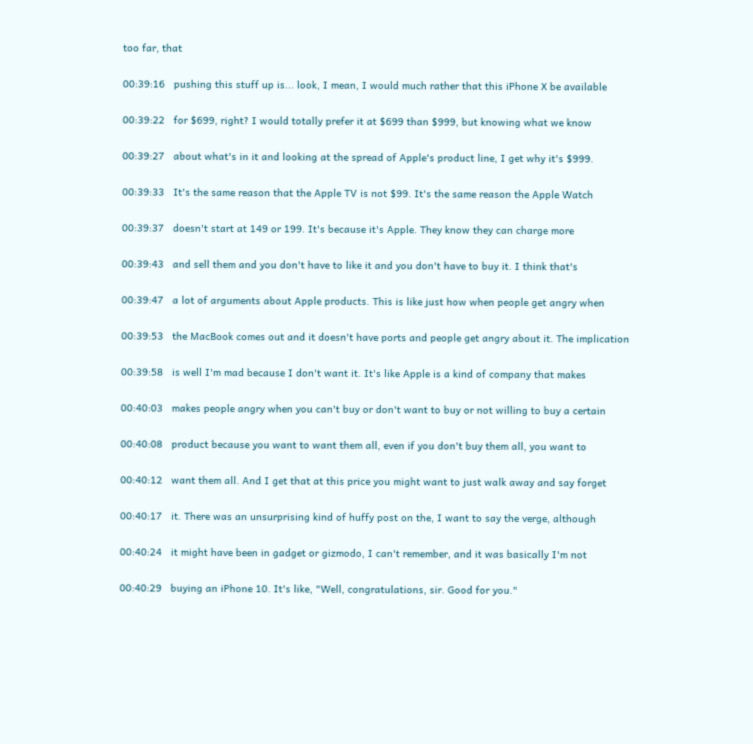too far, that

00:39:16   pushing this stuff up is... look, I mean, I would much rather that this iPhone X be available

00:39:22   for $699, right? I would totally prefer it at $699 than $999, but knowing what we know

00:39:27   about what's in it and looking at the spread of Apple's product line, I get why it's $999.

00:39:33   It's the same reason that the Apple TV is not $99. It's the same reason the Apple Watch

00:39:37   doesn't start at 149 or 199. It's because it's Apple. They know they can charge more

00:39:43   and sell them and you don't have to like it and you don't have to buy it. I think that's

00:39:47   a lot of arguments about Apple products. This is like just how when people get angry when

00:39:53   the MacBook comes out and it doesn't have ports and people get angry about it. The implication

00:39:58   is well I'm mad because I don't want it. It's like Apple is a kind of company that makes

00:40:03   makes people angry when you can't buy or don't want to buy or not willing to buy a certain

00:40:08   product because you want to want them all, even if you don't buy them all, you want to

00:40:12   want them all. And I get that at this price you might want to just walk away and say forget

00:40:17   it. There was an unsurprising kind of huffy post on the, I want to say the verge, although

00:40:24   it might have been in gadget or gizmodo, I can't remember, and it was basically I'm not

00:40:29   buying an iPhone 10. It's like, "Well, congratulations, sir. Good for you."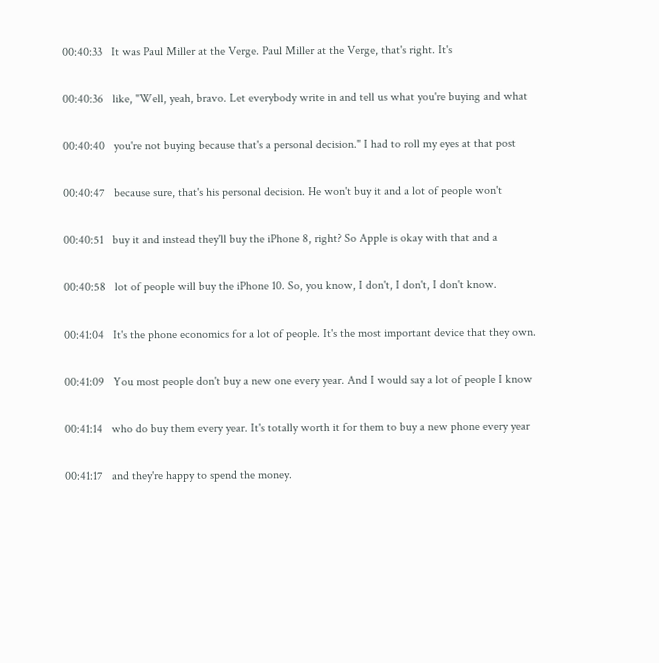00:40:33   It was Paul Miller at the Verge. Paul Miller at the Verge, that's right. It's

00:40:36   like, "Well, yeah, bravo. Let everybody write in and tell us what you're buying and what

00:40:40   you're not buying because that's a personal decision." I had to roll my eyes at that post

00:40:47   because sure, that's his personal decision. He won't buy it and a lot of people won't

00:40:51   buy it and instead they'll buy the iPhone 8, right? So Apple is okay with that and a

00:40:58   lot of people will buy the iPhone 10. So, you know, I don't, I don't, I don't know.

00:41:04   It's the phone economics for a lot of people. It's the most important device that they own.

00:41:09   You most people don't buy a new one every year. And I would say a lot of people I know

00:41:14   who do buy them every year. It's totally worth it for them to buy a new phone every year

00:41:17   and they're happy to spend the money.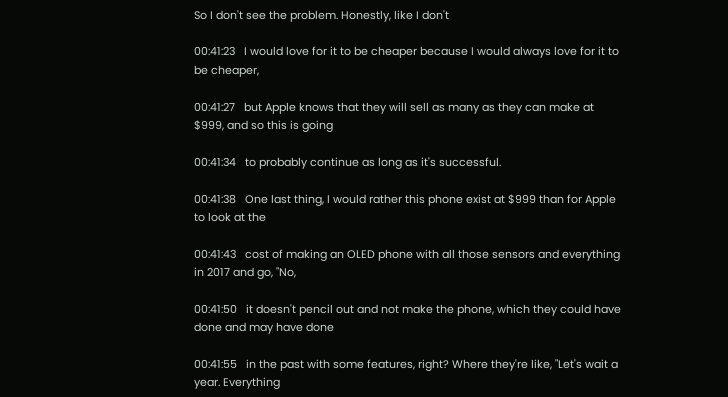So I don't see the problem. Honestly, like I don't

00:41:23   I would love for it to be cheaper because I would always love for it to be cheaper,

00:41:27   but Apple knows that they will sell as many as they can make at $999, and so this is going

00:41:34   to probably continue as long as it's successful.

00:41:38   One last thing, I would rather this phone exist at $999 than for Apple to look at the

00:41:43   cost of making an OLED phone with all those sensors and everything in 2017 and go, "No,

00:41:50   it doesn't pencil out and not make the phone, which they could have done and may have done

00:41:55   in the past with some features, right? Where they're like, "Let's wait a year. Everything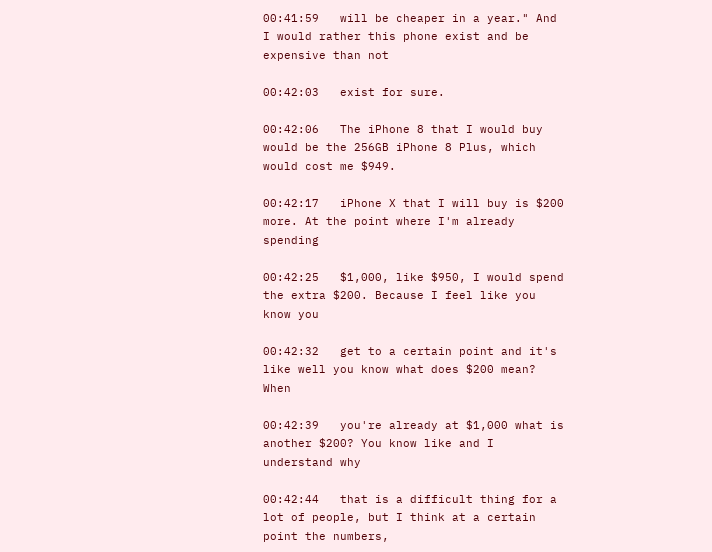00:41:59   will be cheaper in a year." And I would rather this phone exist and be expensive than not

00:42:03   exist for sure.

00:42:06   The iPhone 8 that I would buy would be the 256GB iPhone 8 Plus, which would cost me $949.

00:42:17   iPhone X that I will buy is $200 more. At the point where I'm already spending

00:42:25   $1,000, like $950, I would spend the extra $200. Because I feel like you know you

00:42:32   get to a certain point and it's like well you know what does $200 mean? When

00:42:39   you're already at $1,000 what is another $200? You know like and I understand why

00:42:44   that is a difficult thing for a lot of people, but I think at a certain point the numbers,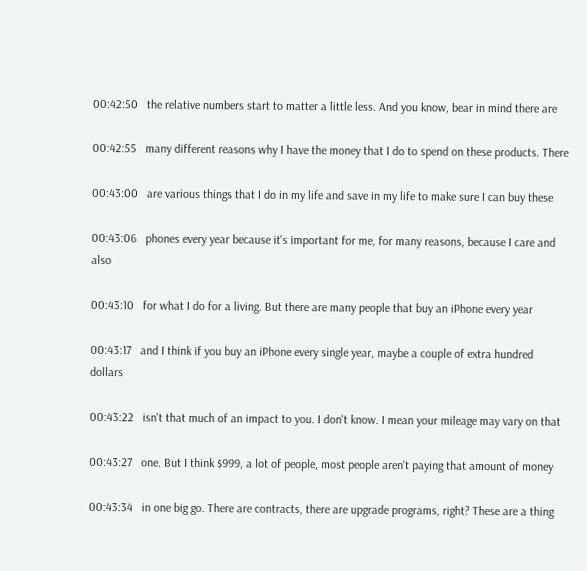00:42:50   the relative numbers start to matter a little less. And you know, bear in mind there are

00:42:55   many different reasons why I have the money that I do to spend on these products. There

00:43:00   are various things that I do in my life and save in my life to make sure I can buy these

00:43:06   phones every year because it's important for me, for many reasons, because I care and also

00:43:10   for what I do for a living. But there are many people that buy an iPhone every year

00:43:17   and I think if you buy an iPhone every single year, maybe a couple of extra hundred dollars

00:43:22   isn't that much of an impact to you. I don't know. I mean your mileage may vary on that

00:43:27   one. But I think $999, a lot of people, most people aren't paying that amount of money

00:43:34   in one big go. There are contracts, there are upgrade programs, right? These are a thing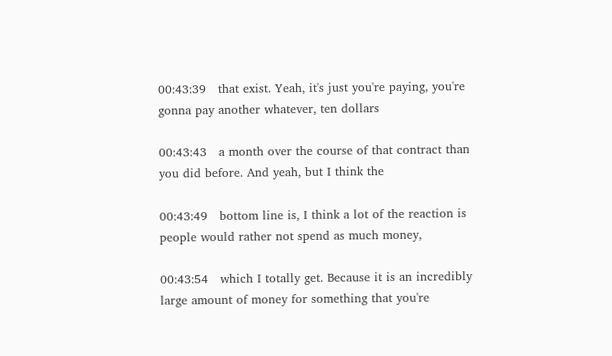00:43:39   that exist. Yeah, it's just you're paying, you're gonna pay another whatever, ten dollars

00:43:43   a month over the course of that contract than you did before. And yeah, but I think the

00:43:49   bottom line is, I think a lot of the reaction is people would rather not spend as much money,

00:43:54   which I totally get. Because it is an incredibly large amount of money for something that you're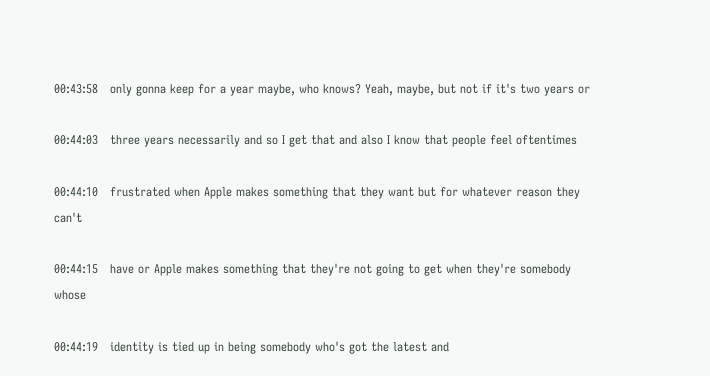00:43:58   only gonna keep for a year maybe, who knows? Yeah, maybe, but not if it's two years or

00:44:03   three years necessarily and so I get that and also I know that people feel oftentimes

00:44:10   frustrated when Apple makes something that they want but for whatever reason they can't

00:44:15   have or Apple makes something that they're not going to get when they're somebody whose

00:44:19   identity is tied up in being somebody who's got the latest and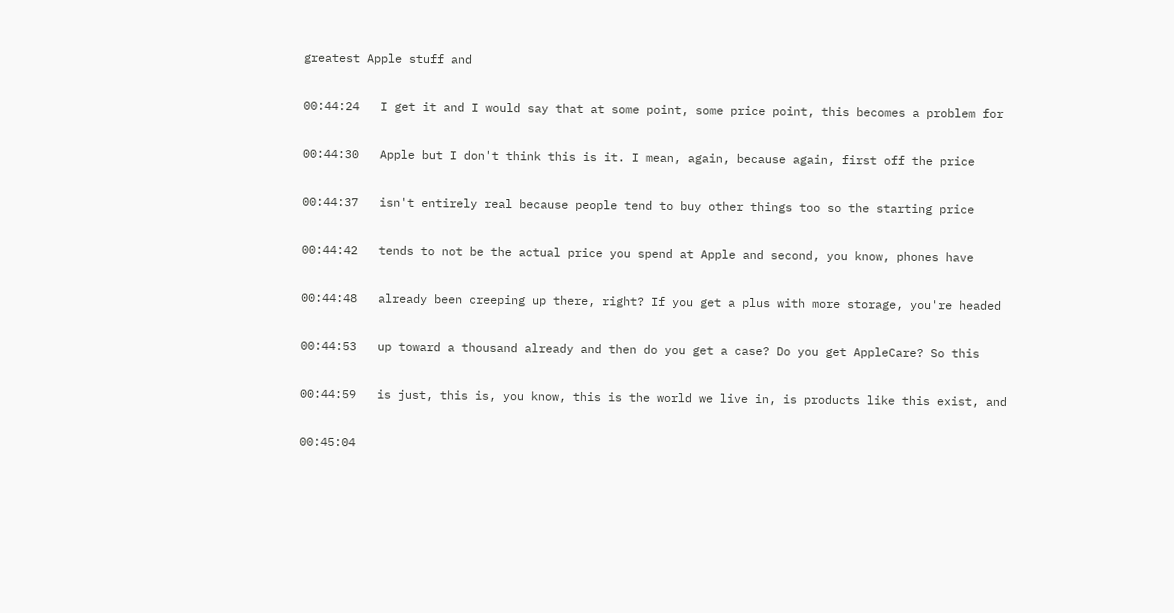greatest Apple stuff and

00:44:24   I get it and I would say that at some point, some price point, this becomes a problem for

00:44:30   Apple but I don't think this is it. I mean, again, because again, first off the price

00:44:37   isn't entirely real because people tend to buy other things too so the starting price

00:44:42   tends to not be the actual price you spend at Apple and second, you know, phones have

00:44:48   already been creeping up there, right? If you get a plus with more storage, you're headed

00:44:53   up toward a thousand already and then do you get a case? Do you get AppleCare? So this

00:44:59   is just, this is, you know, this is the world we live in, is products like this exist, and

00:45:04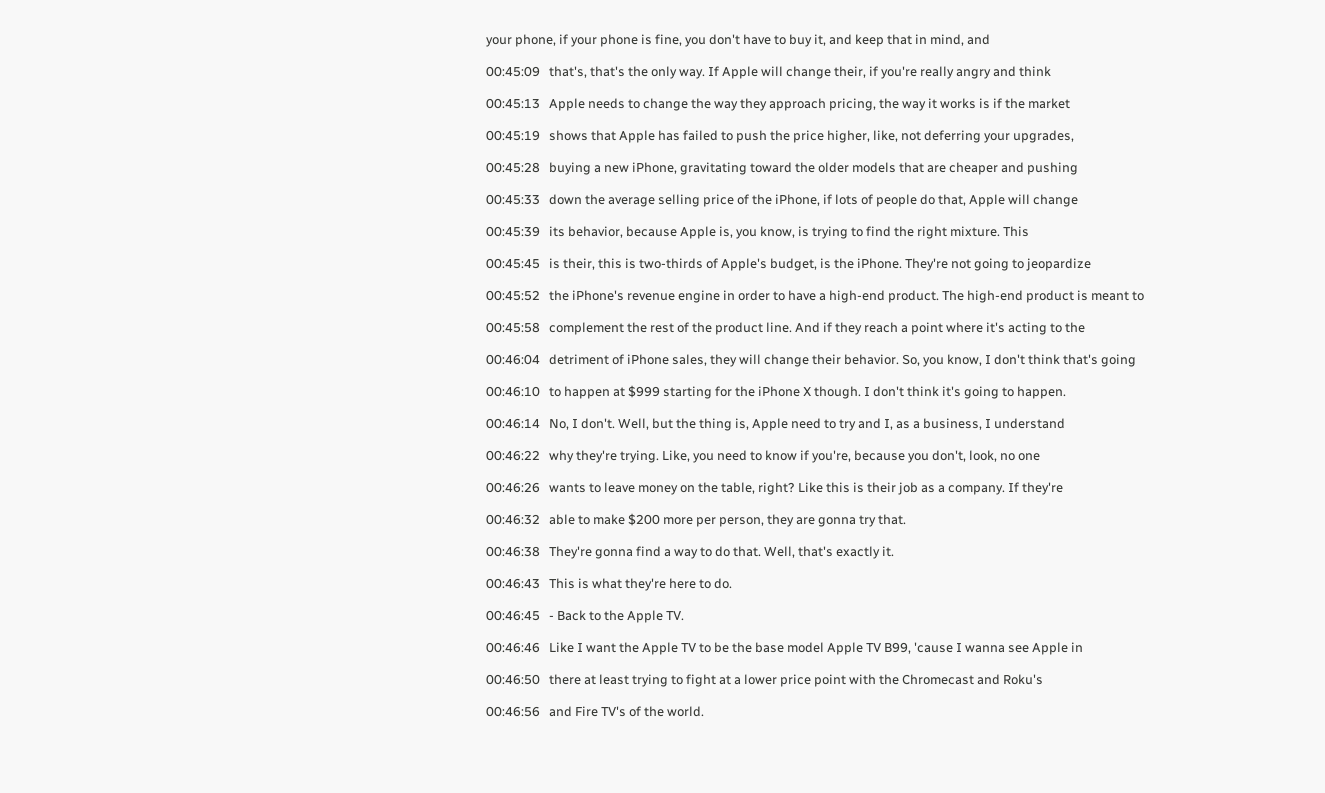your phone, if your phone is fine, you don't have to buy it, and keep that in mind, and

00:45:09   that's, that's the only way. If Apple will change their, if you're really angry and think

00:45:13   Apple needs to change the way they approach pricing, the way it works is if the market

00:45:19   shows that Apple has failed to push the price higher, like, not deferring your upgrades,

00:45:28   buying a new iPhone, gravitating toward the older models that are cheaper and pushing

00:45:33   down the average selling price of the iPhone, if lots of people do that, Apple will change

00:45:39   its behavior, because Apple is, you know, is trying to find the right mixture. This

00:45:45   is their, this is two-thirds of Apple's budget, is the iPhone. They're not going to jeopardize

00:45:52   the iPhone's revenue engine in order to have a high-end product. The high-end product is meant to

00:45:58   complement the rest of the product line. And if they reach a point where it's acting to the

00:46:04   detriment of iPhone sales, they will change their behavior. So, you know, I don't think that's going

00:46:10   to happen at $999 starting for the iPhone X though. I don't think it's going to happen.

00:46:14   No, I don't. Well, but the thing is, Apple need to try and I, as a business, I understand

00:46:22   why they're trying. Like, you need to know if you're, because you don't, look, no one

00:46:26   wants to leave money on the table, right? Like this is their job as a company. If they're

00:46:32   able to make $200 more per person, they are gonna try that.

00:46:38   They're gonna find a way to do that. Well, that's exactly it.

00:46:43   This is what they're here to do.

00:46:45   - Back to the Apple TV.

00:46:46   Like I want the Apple TV to be the base model Apple TV B99, 'cause I wanna see Apple in

00:46:50   there at least trying to fight at a lower price point with the Chromecast and Roku's

00:46:56   and Fire TV's of the world.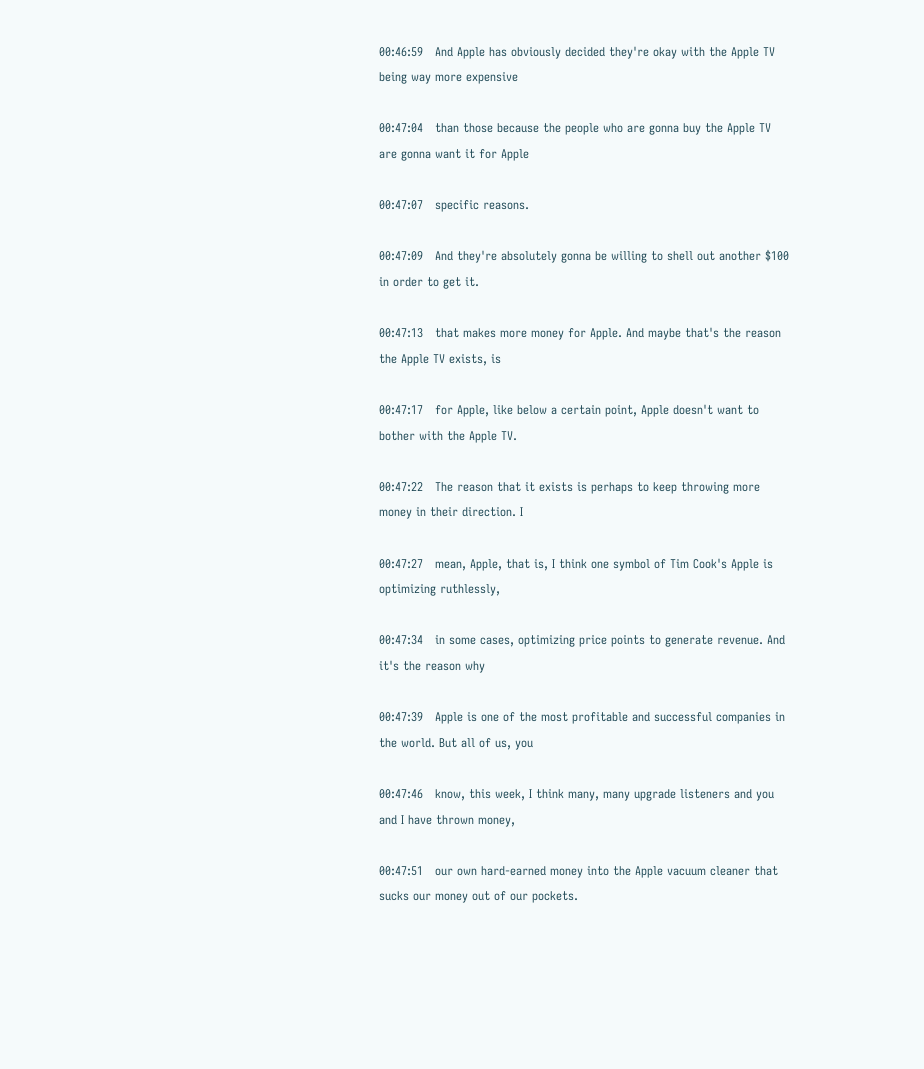00:46:59   And Apple has obviously decided they're okay with the Apple TV being way more expensive

00:47:04   than those because the people who are gonna buy the Apple TV are gonna want it for Apple

00:47:07   specific reasons.

00:47:09   And they're absolutely gonna be willing to shell out another $100 in order to get it.

00:47:13   that makes more money for Apple. And maybe that's the reason the Apple TV exists, is

00:47:17   for Apple, like below a certain point, Apple doesn't want to bother with the Apple TV.

00:47:22   The reason that it exists is perhaps to keep throwing more money in their direction. I

00:47:27   mean, Apple, that is, I think one symbol of Tim Cook's Apple is optimizing ruthlessly,

00:47:34   in some cases, optimizing price points to generate revenue. And it's the reason why

00:47:39   Apple is one of the most profitable and successful companies in the world. But all of us, you

00:47:46   know, this week, I think many, many upgrade listeners and you and I have thrown money,

00:47:51   our own hard-earned money into the Apple vacuum cleaner that sucks our money out of our pockets.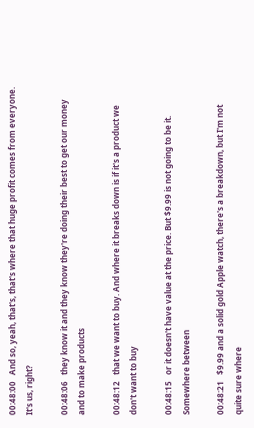00:48:00   And so, yeah, that's, that's where that huge profit comes from everyone. It's us, right?

00:48:06   they know it and they know they're doing their best to get our money and to make products

00:48:12   that we want to buy. And where it breaks down is if it's a product we don't want to buy

00:48:15   or it doesn't have value at the price. But $9.99 is not going to be it. Somewhere between

00:48:21   $9.99 and a solid gold Apple watch, there's a breakdown, but I'm not quite sure where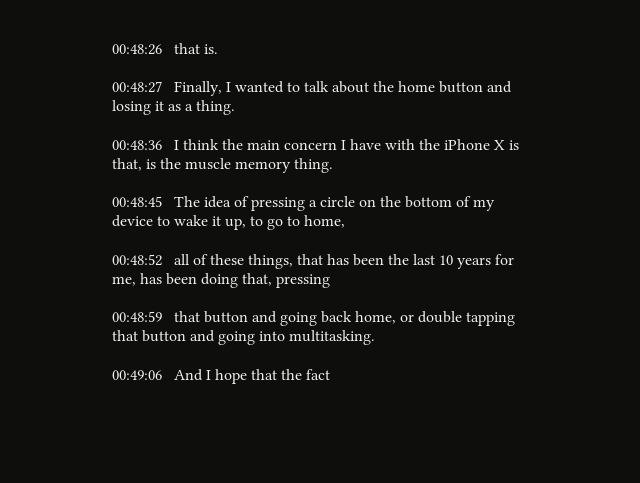00:48:26   that is.

00:48:27   Finally, I wanted to talk about the home button and losing it as a thing.

00:48:36   I think the main concern I have with the iPhone X is that, is the muscle memory thing.

00:48:45   The idea of pressing a circle on the bottom of my device to wake it up, to go to home,

00:48:52   all of these things, that has been the last 10 years for me, has been doing that, pressing

00:48:59   that button and going back home, or double tapping that button and going into multitasking.

00:49:06   And I hope that the fact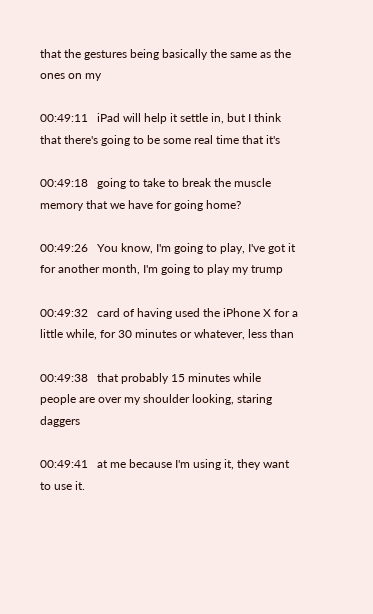that the gestures being basically the same as the ones on my

00:49:11   iPad will help it settle in, but I think that there's going to be some real time that it's

00:49:18   going to take to break the muscle memory that we have for going home?

00:49:26   You know, I'm going to play, I've got it for another month, I'm going to play my trump

00:49:32   card of having used the iPhone X for a little while, for 30 minutes or whatever, less than

00:49:38   that probably 15 minutes while people are over my shoulder looking, staring daggers

00:49:41   at me because I'm using it, they want to use it.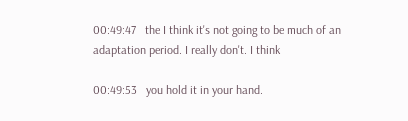00:49:47   the I think it's not going to be much of an adaptation period. I really don't. I think

00:49:53   you hold it in your hand.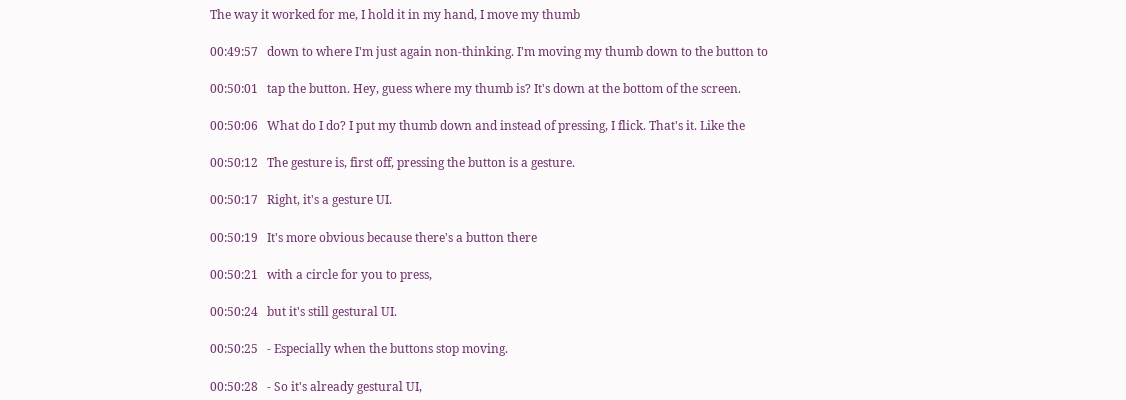The way it worked for me, I hold it in my hand, I move my thumb

00:49:57   down to where I'm just again non-thinking. I'm moving my thumb down to the button to

00:50:01   tap the button. Hey, guess where my thumb is? It's down at the bottom of the screen.

00:50:06   What do I do? I put my thumb down and instead of pressing, I flick. That's it. Like the

00:50:12   The gesture is, first off, pressing the button is a gesture.

00:50:17   Right, it's a gesture UI.

00:50:19   It's more obvious because there's a button there

00:50:21   with a circle for you to press,

00:50:24   but it's still gestural UI.

00:50:25   - Especially when the buttons stop moving.

00:50:28   - So it's already gestural UI,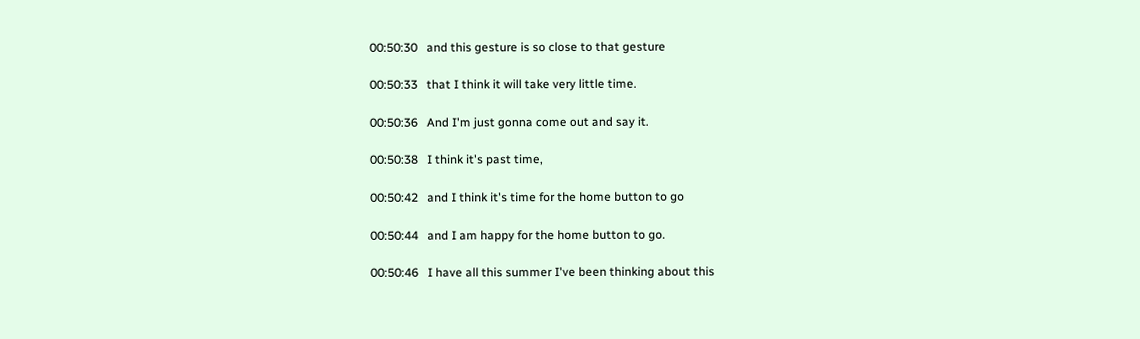00:50:30   and this gesture is so close to that gesture

00:50:33   that I think it will take very little time.

00:50:36   And I'm just gonna come out and say it.

00:50:38   I think it's past time,

00:50:42   and I think it's time for the home button to go

00:50:44   and I am happy for the home button to go.

00:50:46   I have all this summer I've been thinking about this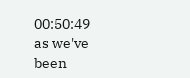00:50:49   as we've been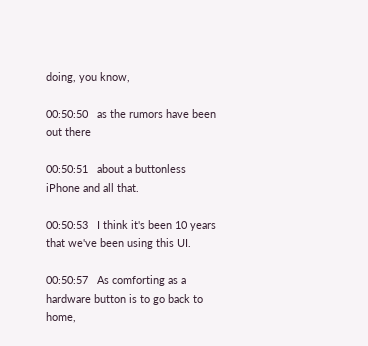doing, you know,

00:50:50   as the rumors have been out there

00:50:51   about a buttonless iPhone and all that.

00:50:53   I think it's been 10 years that we've been using this UI.

00:50:57   As comforting as a hardware button is to go back to home,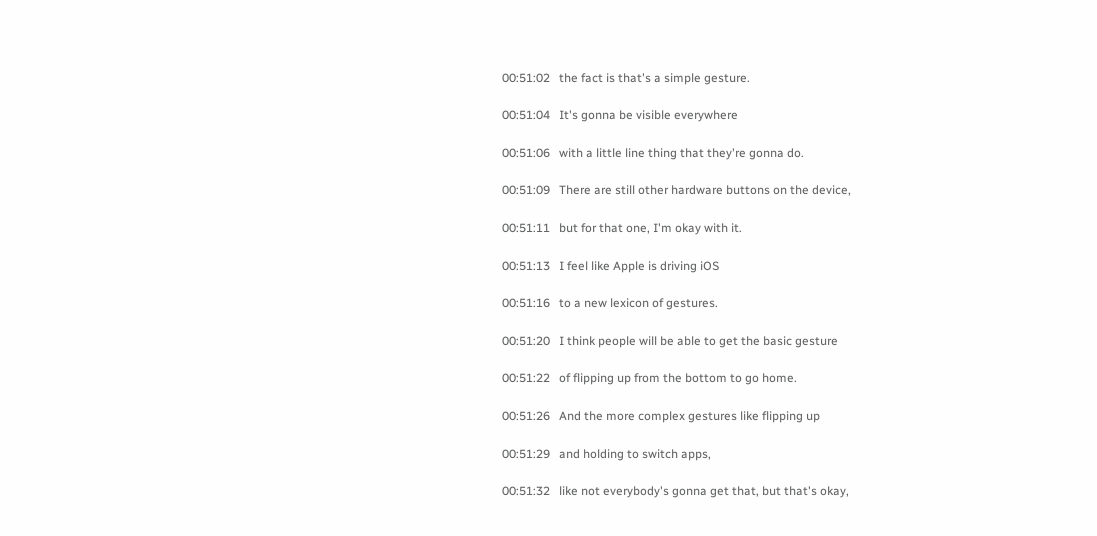00:51:02   the fact is that's a simple gesture.

00:51:04   It's gonna be visible everywhere

00:51:06   with a little line thing that they're gonna do.

00:51:09   There are still other hardware buttons on the device,

00:51:11   but for that one, I'm okay with it.

00:51:13   I feel like Apple is driving iOS

00:51:16   to a new lexicon of gestures.

00:51:20   I think people will be able to get the basic gesture

00:51:22   of flipping up from the bottom to go home.

00:51:26   And the more complex gestures like flipping up

00:51:29   and holding to switch apps,

00:51:32   like not everybody's gonna get that, but that's okay,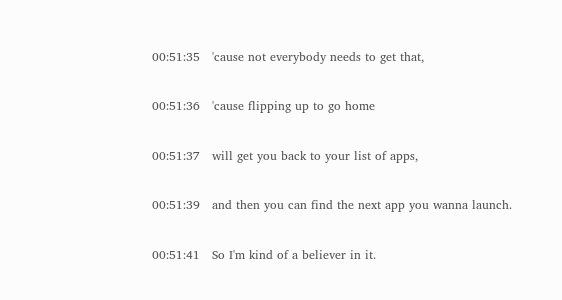00:51:35   'cause not everybody needs to get that,

00:51:36   'cause flipping up to go home

00:51:37   will get you back to your list of apps,

00:51:39   and then you can find the next app you wanna launch.

00:51:41   So I'm kind of a believer in it.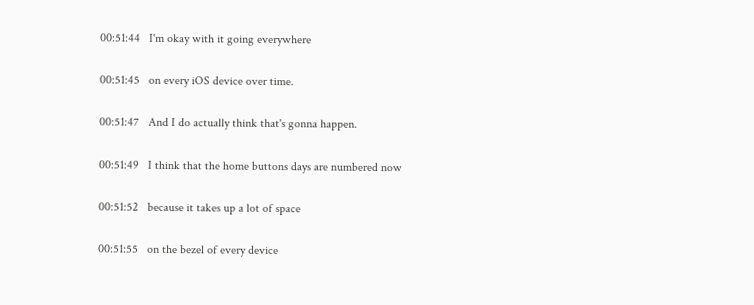00:51:44   I'm okay with it going everywhere

00:51:45   on every iOS device over time.

00:51:47   And I do actually think that's gonna happen.

00:51:49   I think that the home buttons days are numbered now

00:51:52   because it takes up a lot of space

00:51:55   on the bezel of every device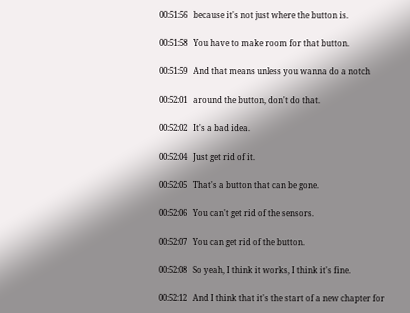00:51:56   because it's not just where the button is.

00:51:58   You have to make room for that button.

00:51:59   And that means unless you wanna do a notch

00:52:01   around the button, don't do that.

00:52:02   It's a bad idea.

00:52:04   Just get rid of it.

00:52:05   That's a button that can be gone.

00:52:06   You can't get rid of the sensors.

00:52:07   You can get rid of the button.

00:52:08   So yeah, I think it works, I think it's fine.

00:52:12   And I think that it's the start of a new chapter for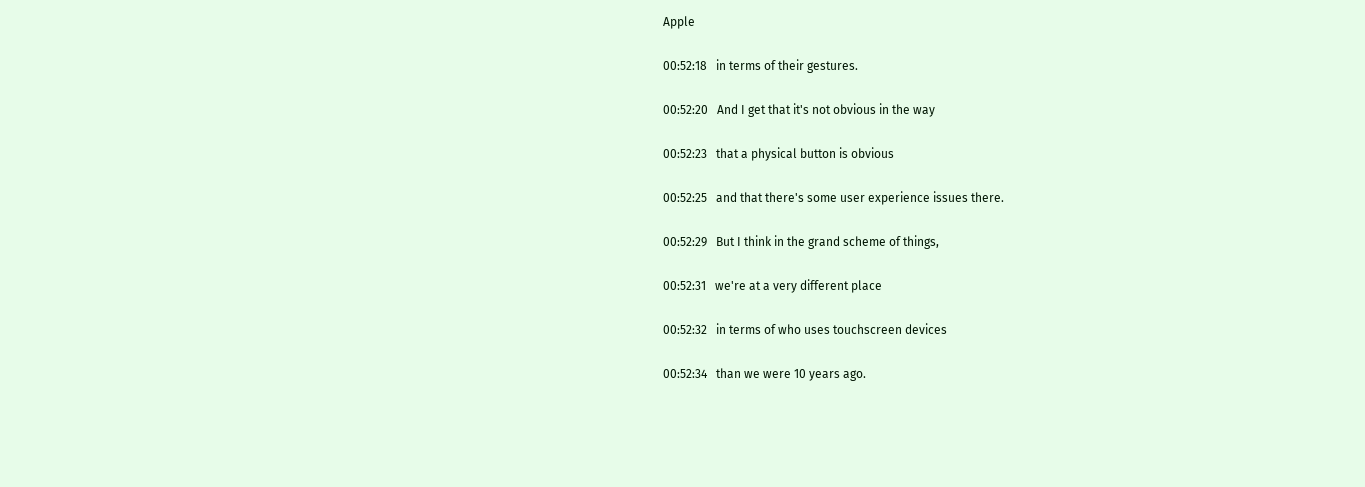Apple

00:52:18   in terms of their gestures.

00:52:20   And I get that it's not obvious in the way

00:52:23   that a physical button is obvious

00:52:25   and that there's some user experience issues there.

00:52:29   But I think in the grand scheme of things,

00:52:31   we're at a very different place

00:52:32   in terms of who uses touchscreen devices

00:52:34   than we were 10 years ago.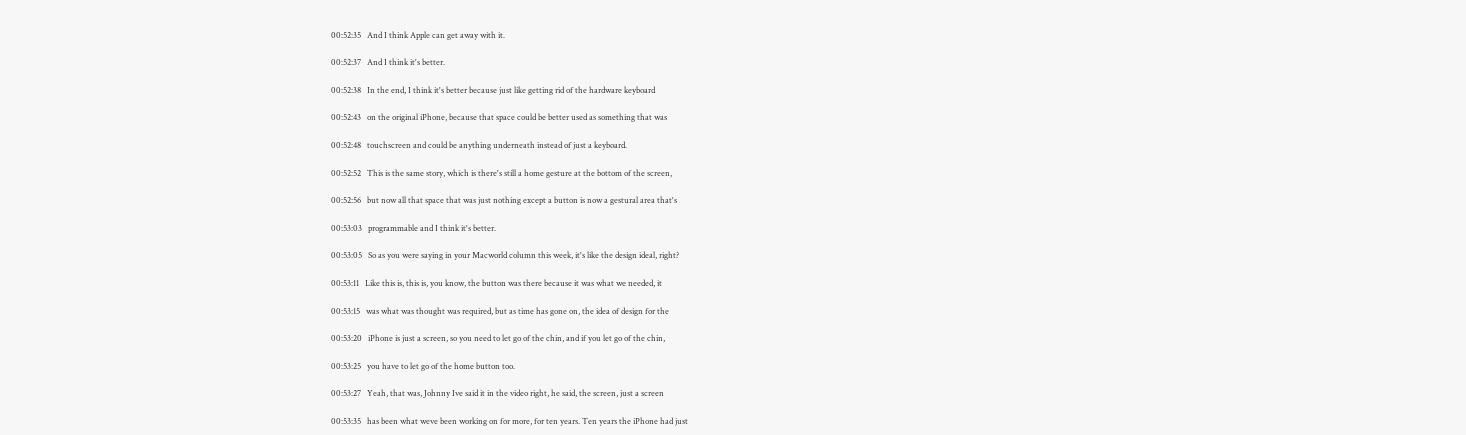00:52:35   And I think Apple can get away with it.

00:52:37   And I think it's better.

00:52:38   In the end, I think it's better because just like getting rid of the hardware keyboard

00:52:43   on the original iPhone, because that space could be better used as something that was

00:52:48   touchscreen and could be anything underneath instead of just a keyboard.

00:52:52   This is the same story, which is there's still a home gesture at the bottom of the screen,

00:52:56   but now all that space that was just nothing except a button is now a gestural area that's

00:53:03   programmable and I think it's better.

00:53:05   So as you were saying in your Macworld column this week, it's like the design ideal, right?

00:53:11   Like this is, this is, you know, the button was there because it was what we needed, it

00:53:15   was what was thought was required, but as time has gone on, the idea of design for the

00:53:20   iPhone is just a screen, so you need to let go of the chin, and if you let go of the chin,

00:53:25   you have to let go of the home button too.

00:53:27   Yeah, that was, Johnny Ive said it in the video right, he said, the screen, just a screen

00:53:35   has been what weve been working on for more, for ten years. Ten years the iPhone had just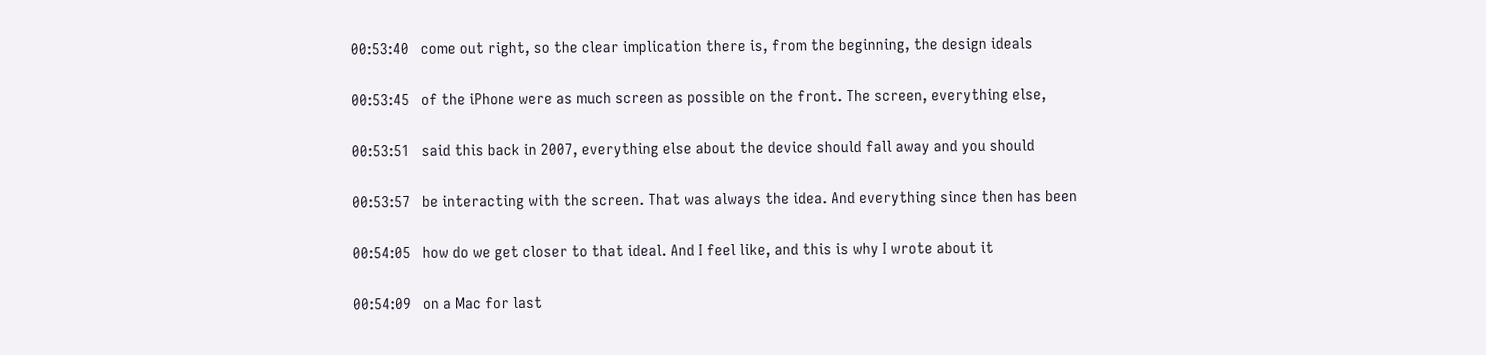00:53:40   come out right, so the clear implication there is, from the beginning, the design ideals

00:53:45   of the iPhone were as much screen as possible on the front. The screen, everything else,

00:53:51   said this back in 2007, everything else about the device should fall away and you should

00:53:57   be interacting with the screen. That was always the idea. And everything since then has been

00:54:05   how do we get closer to that ideal. And I feel like, and this is why I wrote about it

00:54:09   on a Mac for last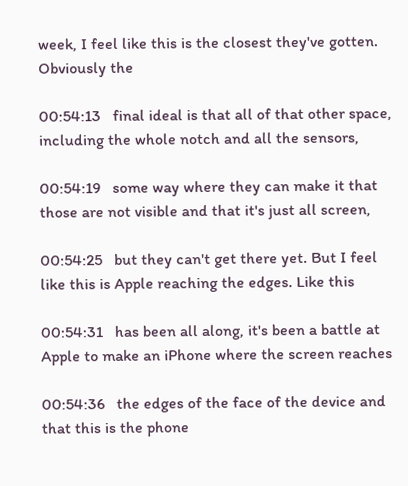week, I feel like this is the closest they've gotten. Obviously the

00:54:13   final ideal is that all of that other space, including the whole notch and all the sensors,

00:54:19   some way where they can make it that those are not visible and that it's just all screen,

00:54:25   but they can't get there yet. But I feel like this is Apple reaching the edges. Like this

00:54:31   has been all along, it's been a battle at Apple to make an iPhone where the screen reaches

00:54:36   the edges of the face of the device and that this is the phone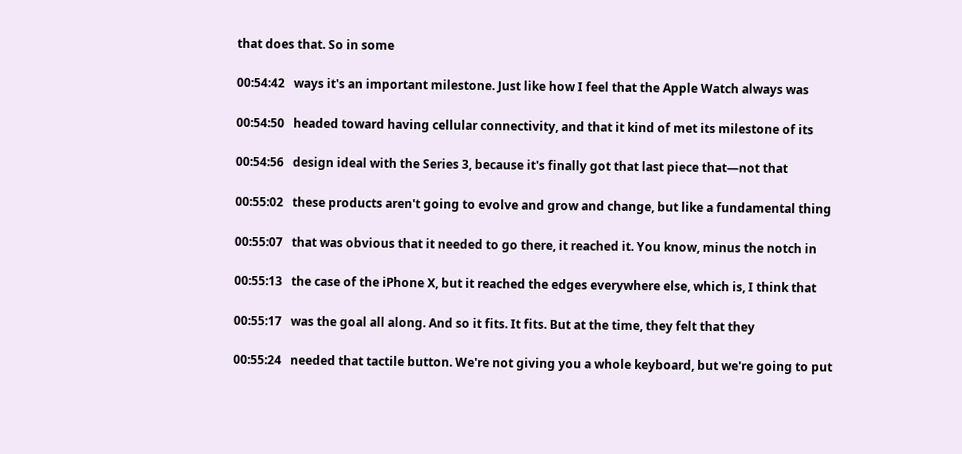that does that. So in some

00:54:42   ways it's an important milestone. Just like how I feel that the Apple Watch always was

00:54:50   headed toward having cellular connectivity, and that it kind of met its milestone of its

00:54:56   design ideal with the Series 3, because it's finally got that last piece that—not that

00:55:02   these products aren't going to evolve and grow and change, but like a fundamental thing

00:55:07   that was obvious that it needed to go there, it reached it. You know, minus the notch in

00:55:13   the case of the iPhone X, but it reached the edges everywhere else, which is, I think that

00:55:17   was the goal all along. And so it fits. It fits. But at the time, they felt that they

00:55:24   needed that tactile button. We're not giving you a whole keyboard, but we're going to put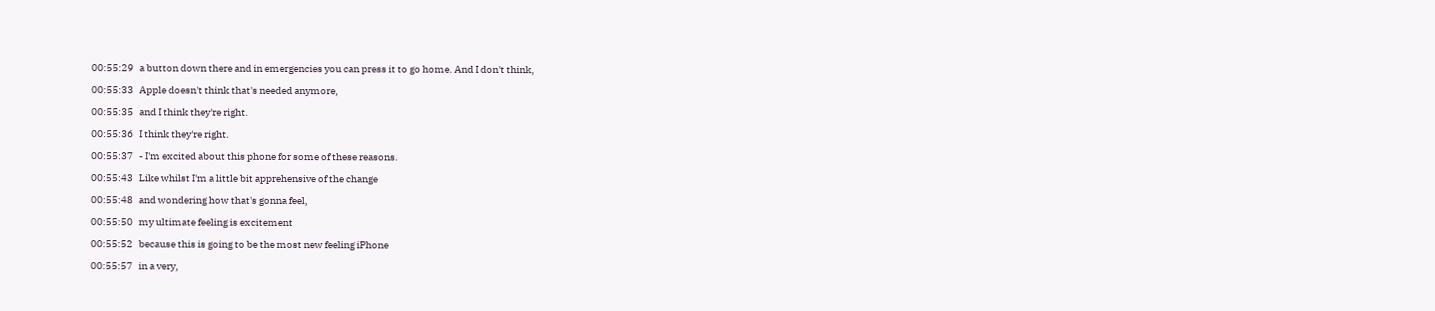00:55:29   a button down there and in emergencies you can press it to go home. And I don't think,

00:55:33   Apple doesn't think that's needed anymore,

00:55:35   and I think they're right.

00:55:36   I think they're right.

00:55:37   - I'm excited about this phone for some of these reasons.

00:55:43   Like whilst I'm a little bit apprehensive of the change

00:55:48   and wondering how that's gonna feel,

00:55:50   my ultimate feeling is excitement

00:55:52   because this is going to be the most new feeling iPhone

00:55:57   in a very,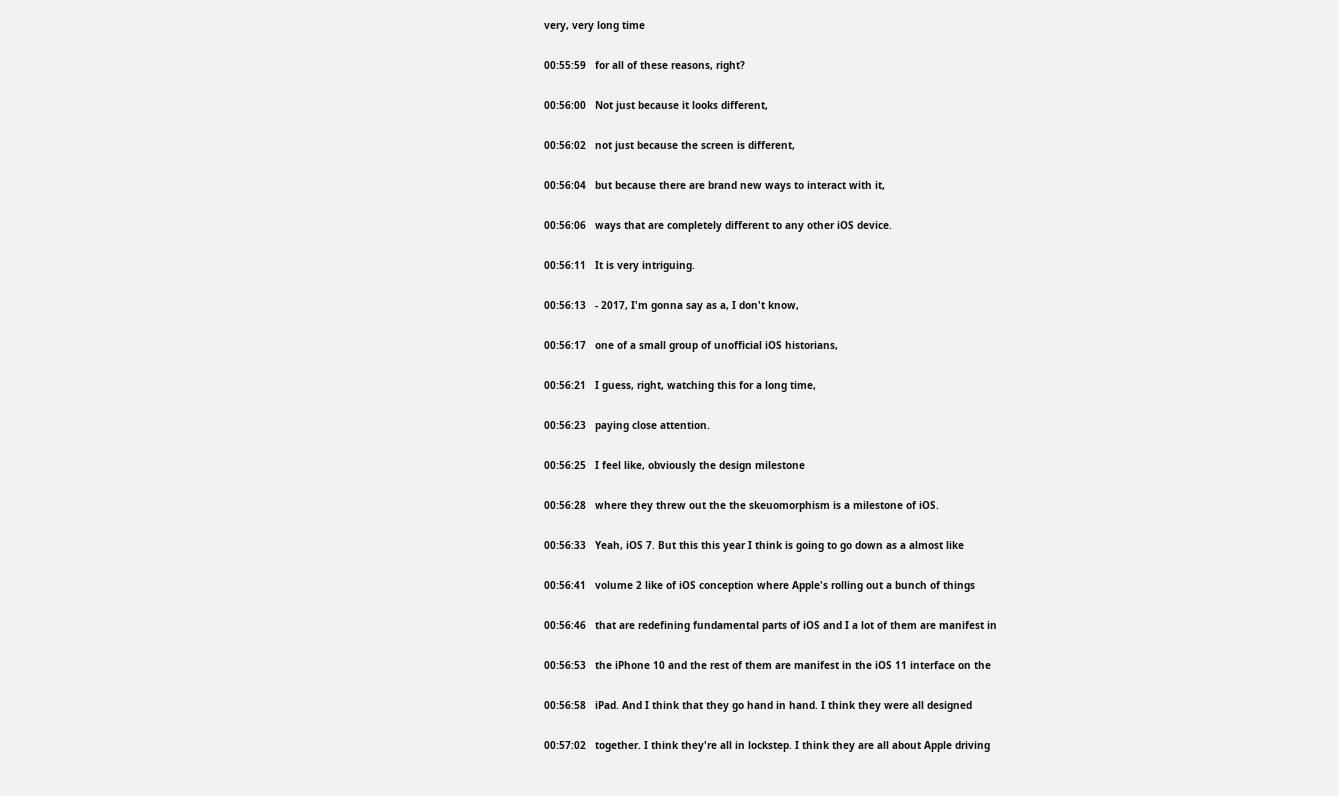very, very long time

00:55:59   for all of these reasons, right?

00:56:00   Not just because it looks different,

00:56:02   not just because the screen is different,

00:56:04   but because there are brand new ways to interact with it,

00:56:06   ways that are completely different to any other iOS device.

00:56:11   It is very intriguing.

00:56:13   - 2017, I'm gonna say as a, I don't know,

00:56:17   one of a small group of unofficial iOS historians,

00:56:21   I guess, right, watching this for a long time,

00:56:23   paying close attention.

00:56:25   I feel like, obviously the design milestone

00:56:28   where they threw out the the skeuomorphism is a milestone of iOS.

00:56:33   Yeah, iOS 7. But this this year I think is going to go down as a almost like

00:56:41   volume 2 like of iOS conception where Apple's rolling out a bunch of things

00:56:46   that are redefining fundamental parts of iOS and I a lot of them are manifest in

00:56:53   the iPhone 10 and the rest of them are manifest in the iOS 11 interface on the

00:56:58   iPad. And I think that they go hand in hand. I think they were all designed

00:57:02   together. I think they're all in lockstep. I think they are all about Apple driving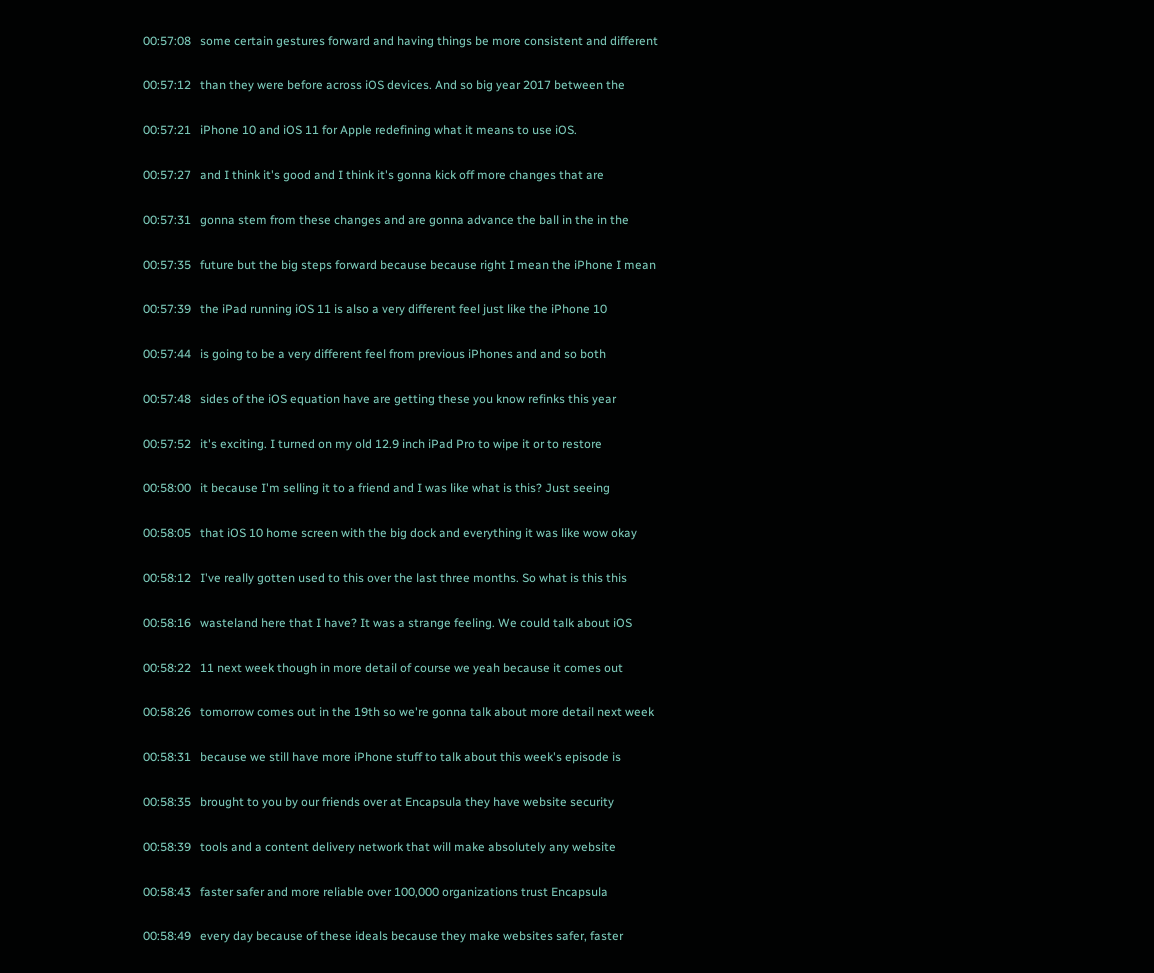00:57:08   some certain gestures forward and having things be more consistent and different

00:57:12   than they were before across iOS devices. And so big year 2017 between the

00:57:21   iPhone 10 and iOS 11 for Apple redefining what it means to use iOS.

00:57:27   and I think it's good and I think it's gonna kick off more changes that are

00:57:31   gonna stem from these changes and are gonna advance the ball in the in the

00:57:35   future but the big steps forward because because right I mean the iPhone I mean

00:57:39   the iPad running iOS 11 is also a very different feel just like the iPhone 10

00:57:44   is going to be a very different feel from previous iPhones and and so both

00:57:48   sides of the iOS equation have are getting these you know refinks this year

00:57:52   it's exciting. I turned on my old 12.9 inch iPad Pro to wipe it or to restore

00:58:00   it because I'm selling it to a friend and I was like what is this? Just seeing

00:58:05   that iOS 10 home screen with the big dock and everything it was like wow okay

00:58:12   I've really gotten used to this over the last three months. So what is this this

00:58:16   wasteland here that I have? It was a strange feeling. We could talk about iOS

00:58:22   11 next week though in more detail of course we yeah because it comes out

00:58:26   tomorrow comes out in the 19th so we're gonna talk about more detail next week

00:58:31   because we still have more iPhone stuff to talk about this week's episode is

00:58:35   brought to you by our friends over at Encapsula they have website security

00:58:39   tools and a content delivery network that will make absolutely any website

00:58:43   faster safer and more reliable over 100,000 organizations trust Encapsula

00:58:49   every day because of these ideals because they make websites safer, faster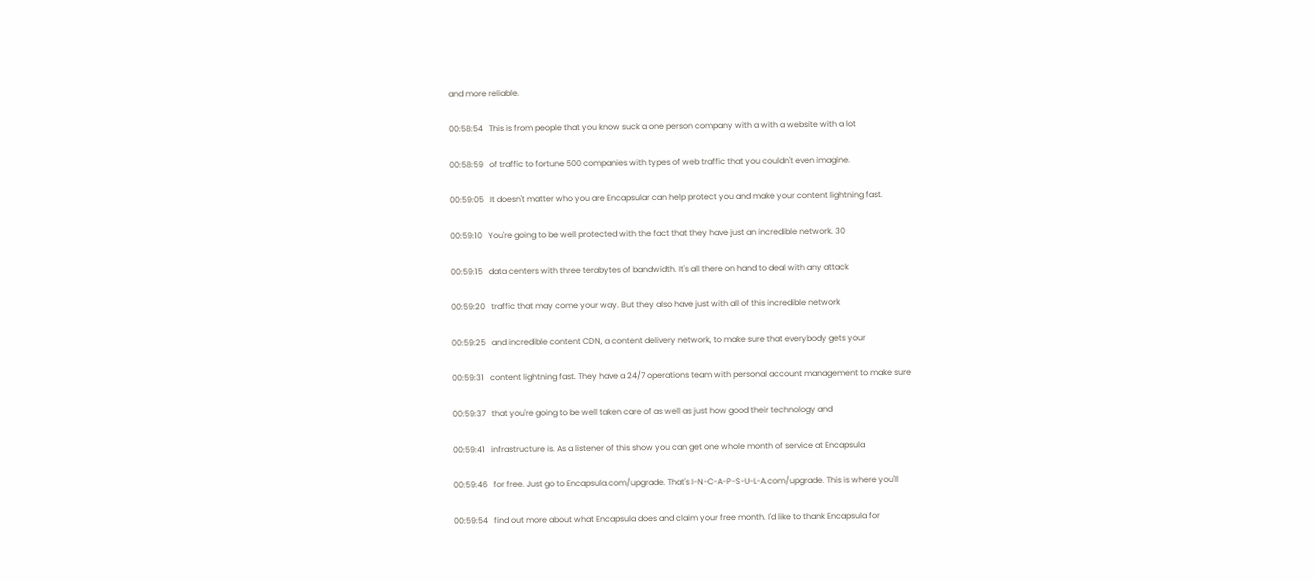and more reliable.

00:58:54   This is from people that you know suck a one person company with a with a website with a lot

00:58:59   of traffic to fortune 500 companies with types of web traffic that you couldn't even imagine.

00:59:05   It doesn't matter who you are Encapsular can help protect you and make your content lightning fast.

00:59:10   You're going to be well protected with the fact that they have just an incredible network. 30

00:59:15   data centers with three terabytes of bandwidth. It's all there on hand to deal with any attack

00:59:20   traffic that may come your way. But they also have just with all of this incredible network

00:59:25   and incredible content CDN, a content delivery network, to make sure that everybody gets your

00:59:31   content lightning fast. They have a 24/7 operations team with personal account management to make sure

00:59:37   that you're going to be well taken care of as well as just how good their technology and

00:59:41   infrastructure is. As a listener of this show you can get one whole month of service at Encapsula

00:59:46   for free. Just go to Encapsula.com/upgrade. That's I-N-C-A-P-S-U-L-A.com/upgrade. This is where you'll

00:59:54   find out more about what Encapsula does and claim your free month. I'd like to thank Encapsula for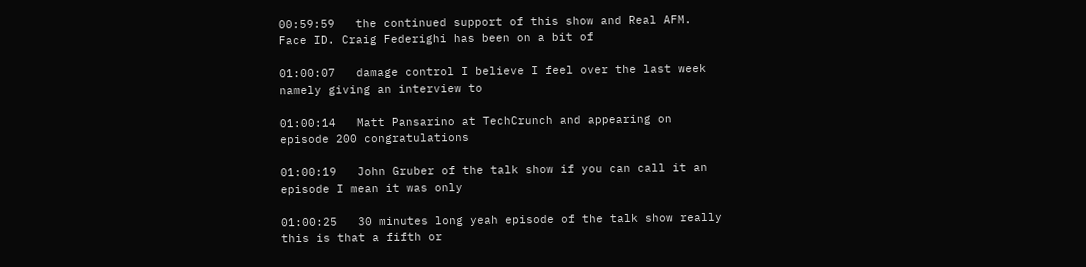00:59:59   the continued support of this show and Real AFM. Face ID. Craig Federighi has been on a bit of

01:00:07   damage control I believe I feel over the last week namely giving an interview to

01:00:14   Matt Pansarino at TechCrunch and appearing on episode 200 congratulations

01:00:19   John Gruber of the talk show if you can call it an episode I mean it was only

01:00:25   30 minutes long yeah episode of the talk show really this is that a fifth or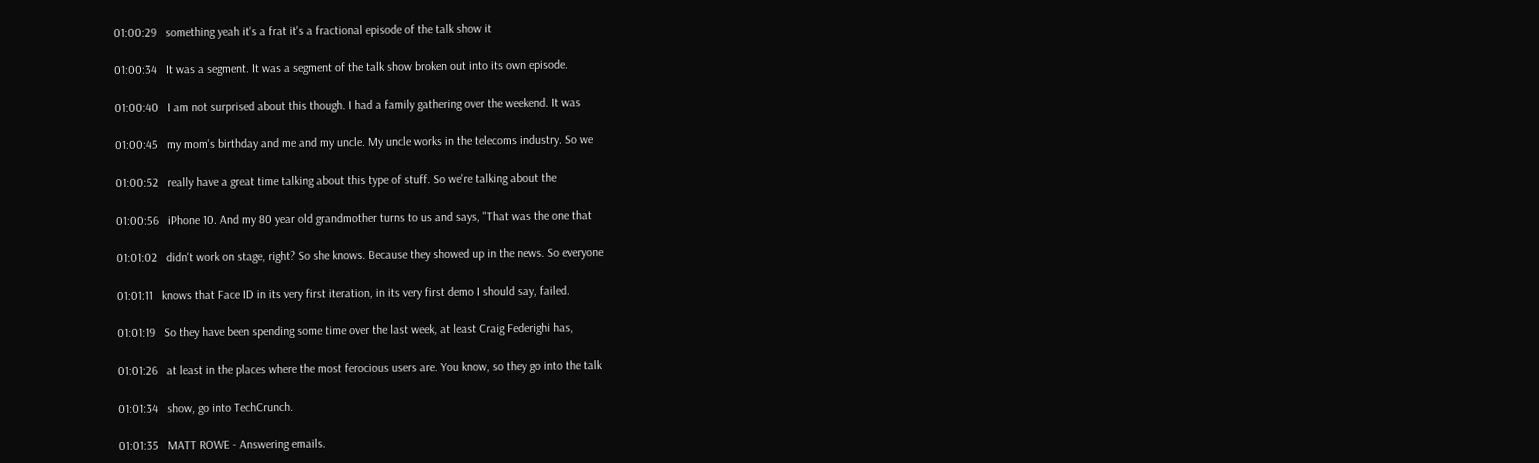01:00:29   something yeah it's a frat it's a fractional episode of the talk show it

01:00:34   It was a segment. It was a segment of the talk show broken out into its own episode.

01:00:40   I am not surprised about this though. I had a family gathering over the weekend. It was

01:00:45   my mom's birthday and me and my uncle. My uncle works in the telecoms industry. So we

01:00:52   really have a great time talking about this type of stuff. So we're talking about the

01:00:56   iPhone 10. And my 80 year old grandmother turns to us and says, "That was the one that

01:01:02   didn't work on stage, right? So she knows. Because they showed up in the news. So everyone

01:01:11   knows that Face ID in its very first iteration, in its very first demo I should say, failed.

01:01:19   So they have been spending some time over the last week, at least Craig Federighi has,

01:01:26   at least in the places where the most ferocious users are. You know, so they go into the talk

01:01:34   show, go into TechCrunch.

01:01:35   MATT ROWE - Answering emails.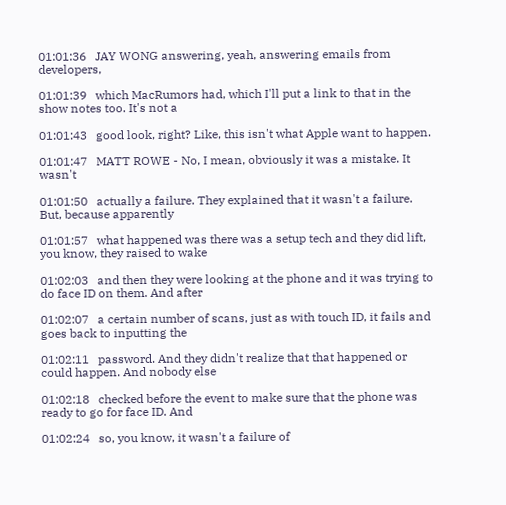01:01:36   JAY WONG answering, yeah, answering emails from developers,

01:01:39   which MacRumors had, which I'll put a link to that in the show notes too. It's not a

01:01:43   good look, right? Like, this isn't what Apple want to happen.

01:01:47   MATT ROWE - No, I mean, obviously it was a mistake. It wasn't

01:01:50   actually a failure. They explained that it wasn't a failure. But, because apparently

01:01:57   what happened was there was a setup tech and they did lift, you know, they raised to wake

01:02:03   and then they were looking at the phone and it was trying to do face ID on them. And after

01:02:07   a certain number of scans, just as with touch ID, it fails and goes back to inputting the

01:02:11   password. And they didn't realize that that happened or could happen. And nobody else

01:02:18   checked before the event to make sure that the phone was ready to go for face ID. And

01:02:24   so, you know, it wasn't a failure of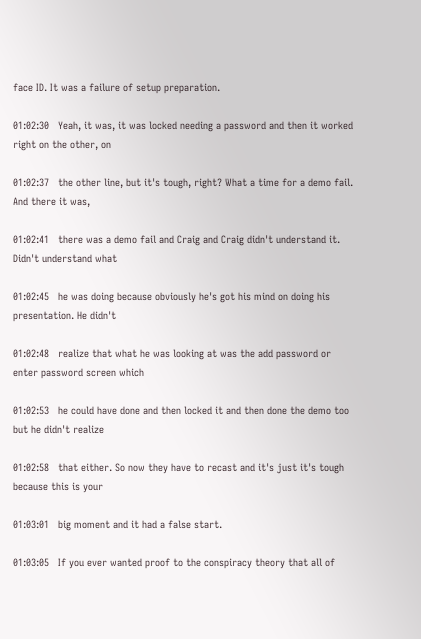face ID. It was a failure of setup preparation.

01:02:30   Yeah, it was, it was locked needing a password and then it worked right on the other, on

01:02:37   the other line, but it's tough, right? What a time for a demo fail. And there it was,

01:02:41   there was a demo fail and Craig and Craig didn't understand it. Didn't understand what

01:02:45   he was doing because obviously he's got his mind on doing his presentation. He didn't

01:02:48   realize that what he was looking at was the add password or enter password screen which

01:02:53   he could have done and then locked it and then done the demo too but he didn't realize

01:02:58   that either. So now they have to recast and it's just it's tough because this is your

01:03:01   big moment and it had a false start.

01:03:05   If you ever wanted proof to the conspiracy theory that all of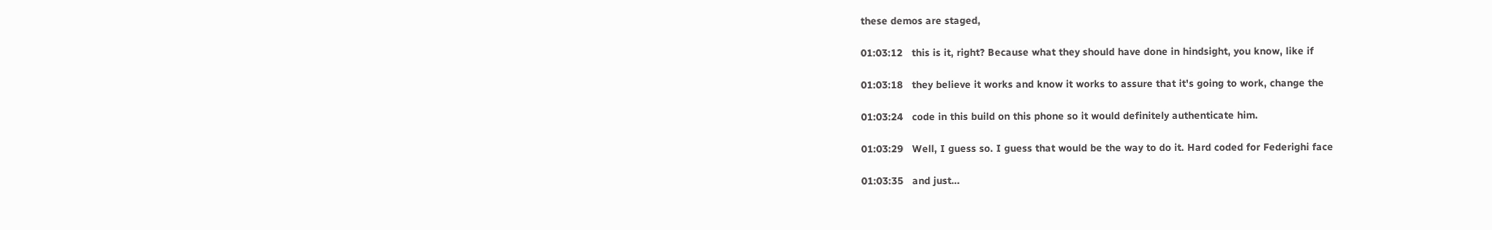these demos are staged,

01:03:12   this is it, right? Because what they should have done in hindsight, you know, like if

01:03:18   they believe it works and know it works to assure that it's going to work, change the

01:03:24   code in this build on this phone so it would definitely authenticate him.

01:03:29   Well, I guess so. I guess that would be the way to do it. Hard coded for Federighi face

01:03:35   and just…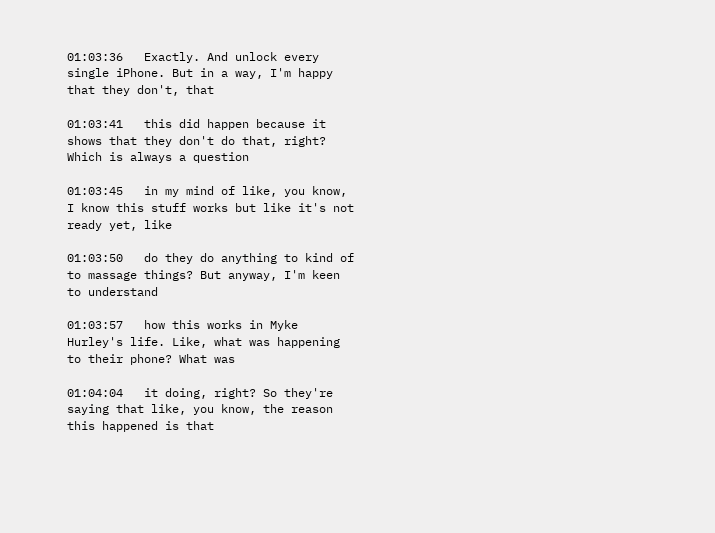01:03:36   Exactly. And unlock every single iPhone. But in a way, I'm happy that they don't, that

01:03:41   this did happen because it shows that they don't do that, right? Which is always a question

01:03:45   in my mind of like, you know, I know this stuff works but like it's not ready yet, like

01:03:50   do they do anything to kind of to massage things? But anyway, I'm keen to understand

01:03:57   how this works in Myke Hurley's life. Like, what was happening to their phone? What was

01:04:04   it doing, right? So they're saying that like, you know, the reason this happened is that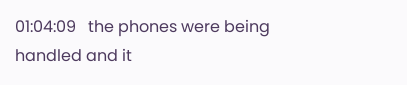01:04:09   the phones were being handled and it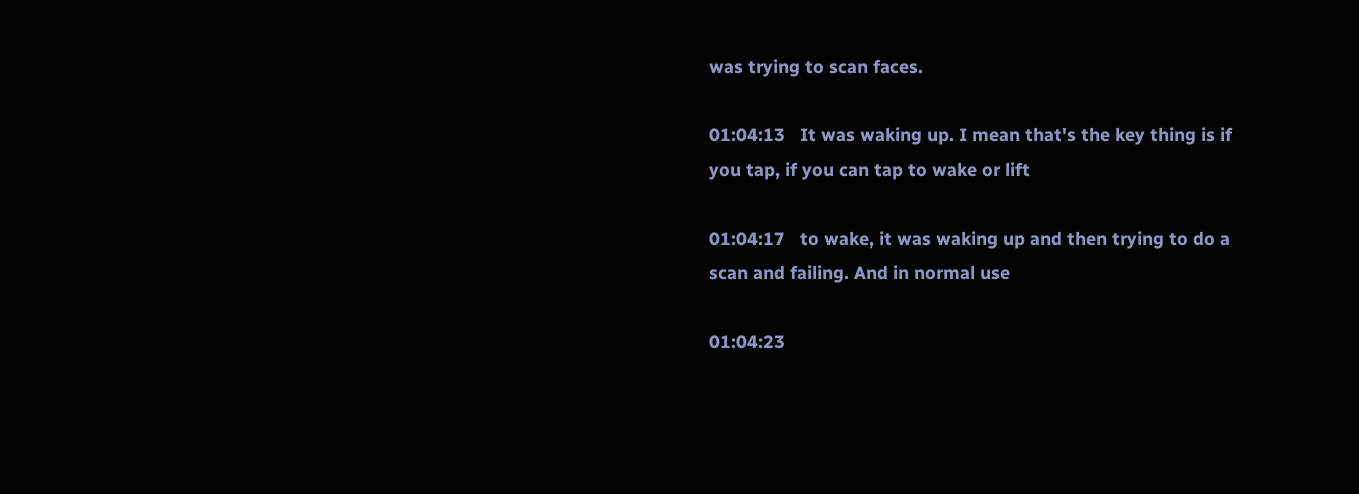was trying to scan faces.

01:04:13   It was waking up. I mean that's the key thing is if you tap, if you can tap to wake or lift

01:04:17   to wake, it was waking up and then trying to do a scan and failing. And in normal use

01:04:23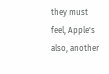they must feel, Apple's also, another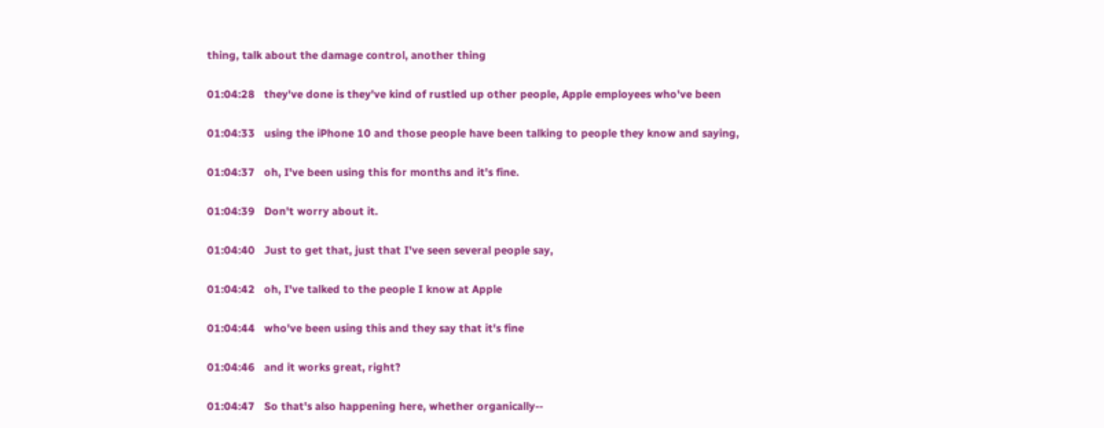thing, talk about the damage control, another thing

01:04:28   they've done is they've kind of rustled up other people, Apple employees who've been

01:04:33   using the iPhone 10 and those people have been talking to people they know and saying,

01:04:37   oh, I've been using this for months and it's fine.

01:04:39   Don't worry about it.

01:04:40   Just to get that, just that I've seen several people say,

01:04:42   oh, I've talked to the people I know at Apple

01:04:44   who've been using this and they say that it's fine

01:04:46   and it works great, right?

01:04:47   So that's also happening here, whether organically--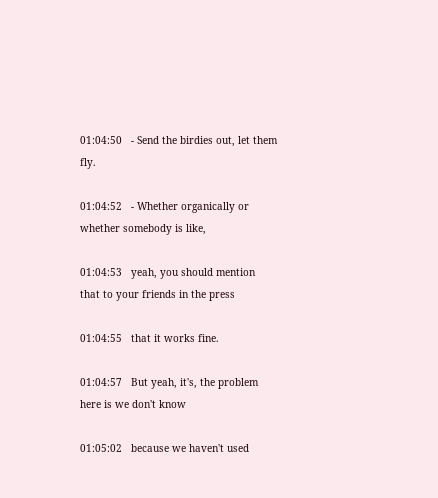01:04:50   - Send the birdies out, let them fly.

01:04:52   - Whether organically or whether somebody is like,

01:04:53   yeah, you should mention that to your friends in the press

01:04:55   that it works fine.

01:04:57   But yeah, it's, the problem here is we don't know

01:05:02   because we haven't used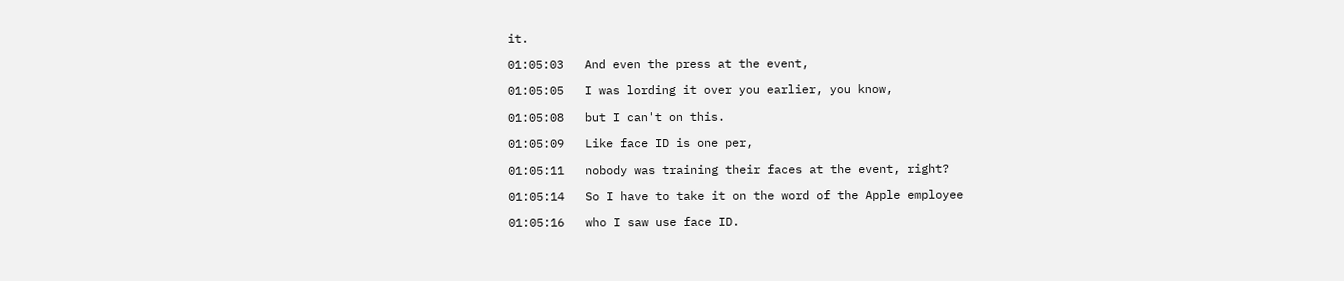it.

01:05:03   And even the press at the event,

01:05:05   I was lording it over you earlier, you know,

01:05:08   but I can't on this.

01:05:09   Like face ID is one per,

01:05:11   nobody was training their faces at the event, right?

01:05:14   So I have to take it on the word of the Apple employee

01:05:16   who I saw use face ID.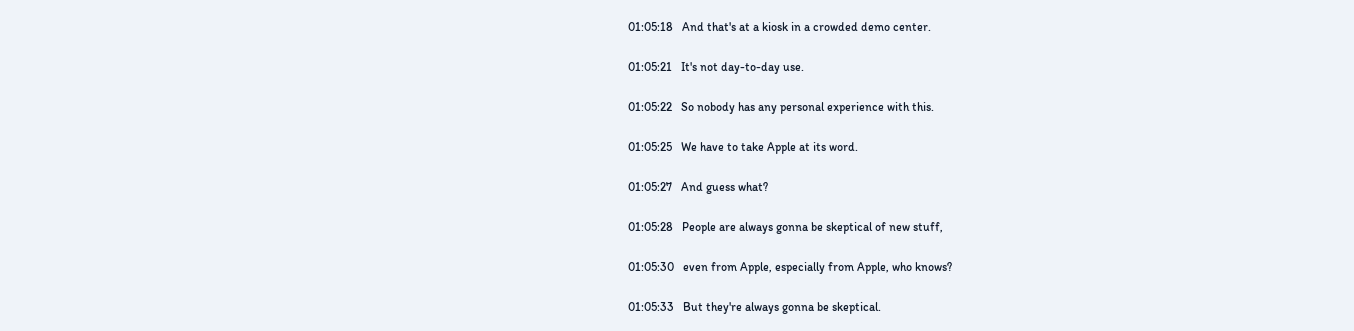01:05:18   And that's at a kiosk in a crowded demo center.

01:05:21   It's not day-to-day use.

01:05:22   So nobody has any personal experience with this.

01:05:25   We have to take Apple at its word.

01:05:27   And guess what?

01:05:28   People are always gonna be skeptical of new stuff,

01:05:30   even from Apple, especially from Apple, who knows?

01:05:33   But they're always gonna be skeptical.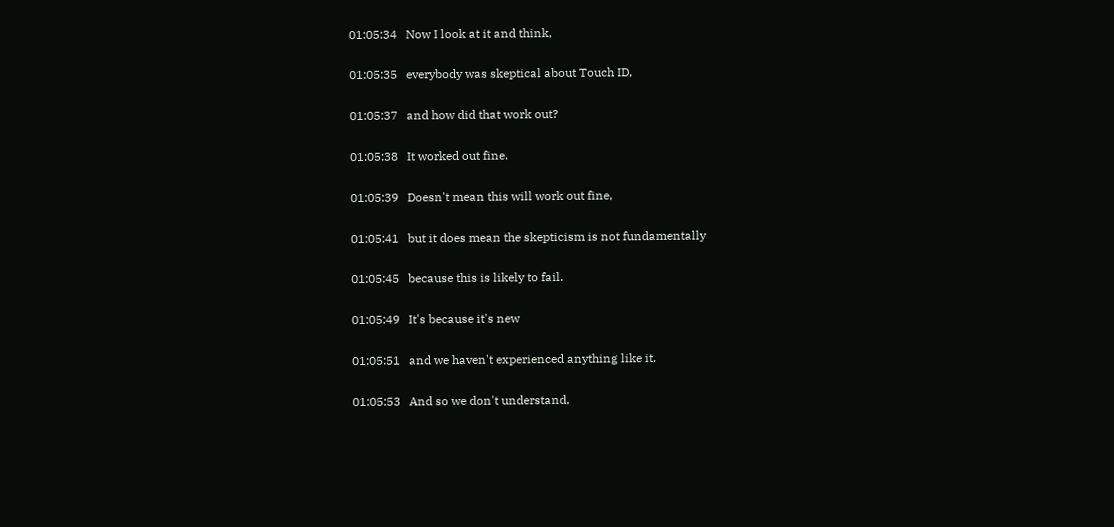01:05:34   Now I look at it and think,

01:05:35   everybody was skeptical about Touch ID,

01:05:37   and how did that work out?

01:05:38   It worked out fine.

01:05:39   Doesn't mean this will work out fine,

01:05:41   but it does mean the skepticism is not fundamentally

01:05:45   because this is likely to fail.

01:05:49   It's because it's new

01:05:51   and we haven't experienced anything like it.

01:05:53   And so we don't understand,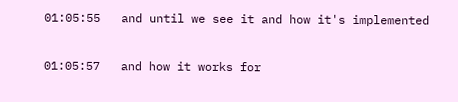01:05:55   and until we see it and how it's implemented

01:05:57   and how it works for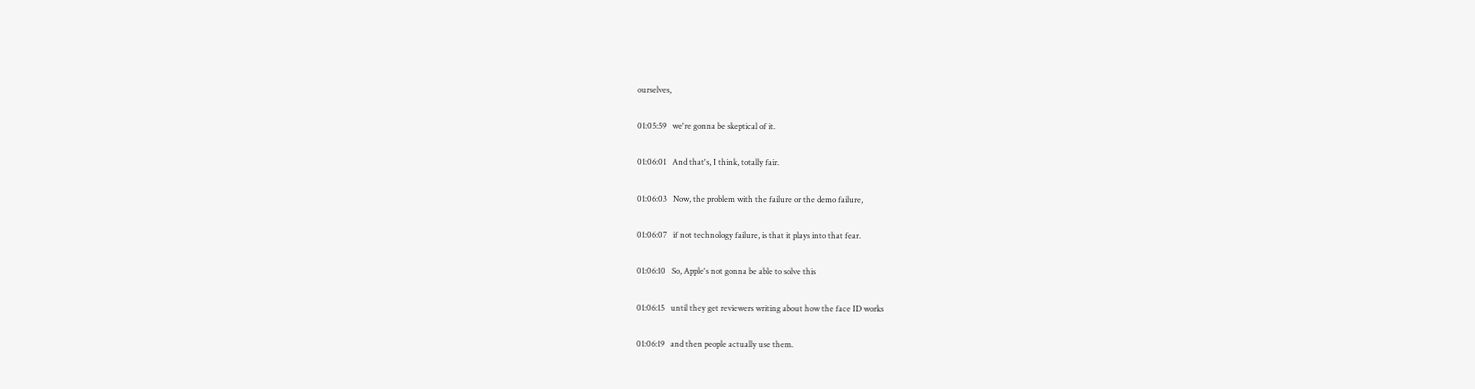ourselves,

01:05:59   we're gonna be skeptical of it.

01:06:01   And that's, I think, totally fair.

01:06:03   Now, the problem with the failure or the demo failure,

01:06:07   if not technology failure, is that it plays into that fear.

01:06:10   So, Apple's not gonna be able to solve this

01:06:15   until they get reviewers writing about how the face ID works

01:06:19   and then people actually use them.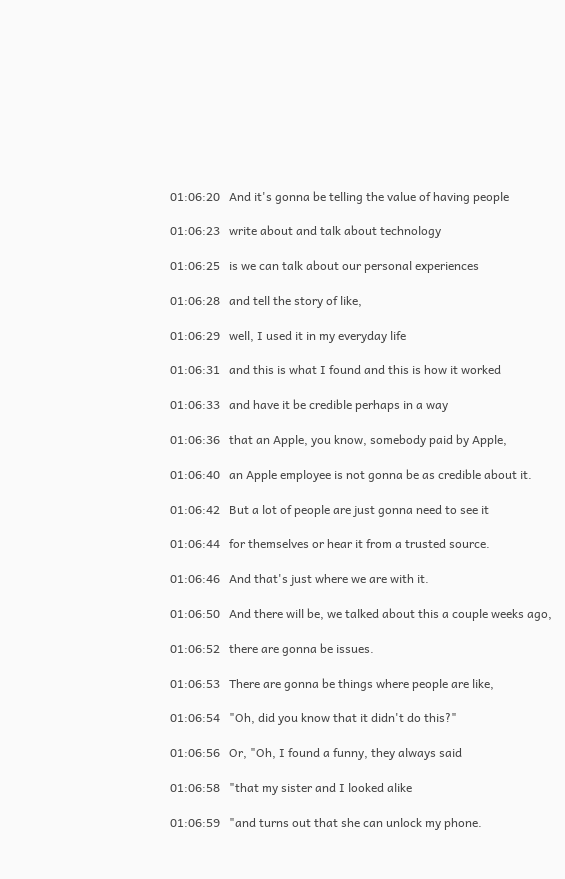01:06:20   And it's gonna be telling the value of having people

01:06:23   write about and talk about technology

01:06:25   is we can talk about our personal experiences

01:06:28   and tell the story of like,

01:06:29   well, I used it in my everyday life

01:06:31   and this is what I found and this is how it worked

01:06:33   and have it be credible perhaps in a way

01:06:36   that an Apple, you know, somebody paid by Apple,

01:06:40   an Apple employee is not gonna be as credible about it.

01:06:42   But a lot of people are just gonna need to see it

01:06:44   for themselves or hear it from a trusted source.

01:06:46   And that's just where we are with it.

01:06:50   And there will be, we talked about this a couple weeks ago,

01:06:52   there are gonna be issues.

01:06:53   There are gonna be things where people are like,

01:06:54   "Oh, did you know that it didn't do this?"

01:06:56   Or, "Oh, I found a funny, they always said

01:06:58   "that my sister and I looked alike

01:06:59   "and turns out that she can unlock my phone.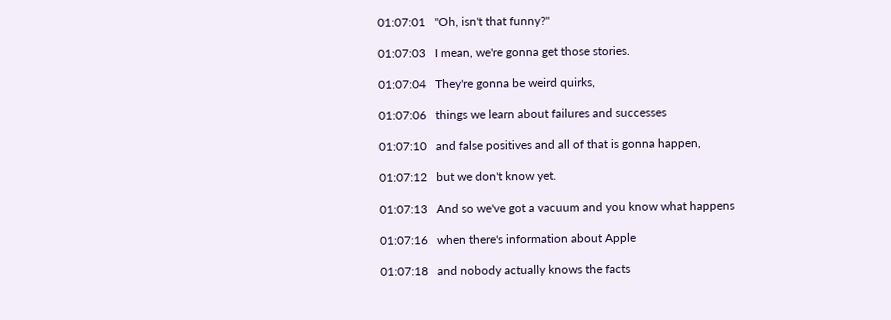01:07:01   "Oh, isn't that funny?"

01:07:03   I mean, we're gonna get those stories.

01:07:04   They're gonna be weird quirks,

01:07:06   things we learn about failures and successes

01:07:10   and false positives and all of that is gonna happen,

01:07:12   but we don't know yet.

01:07:13   And so we've got a vacuum and you know what happens

01:07:16   when there's information about Apple

01:07:18   and nobody actually knows the facts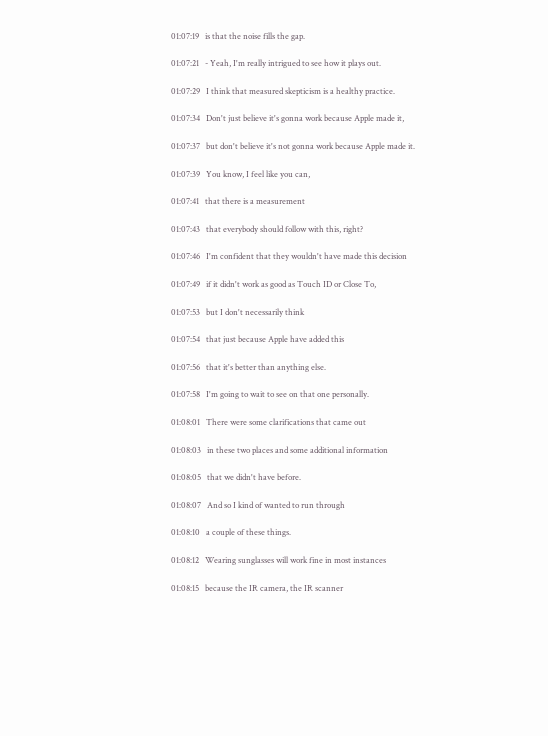01:07:19   is that the noise fills the gap.

01:07:21   - Yeah, I'm really intrigued to see how it plays out.

01:07:29   I think that measured skepticism is a healthy practice.

01:07:34   Don't just believe it's gonna work because Apple made it,

01:07:37   but don't believe it's not gonna work because Apple made it.

01:07:39   You know, I feel like you can,

01:07:41   that there is a measurement

01:07:43   that everybody should follow with this, right?

01:07:46   I'm confident that they wouldn't have made this decision

01:07:49   if it didn't work as good as Touch ID or Close To,

01:07:53   but I don't necessarily think

01:07:54   that just because Apple have added this

01:07:56   that it's better than anything else.

01:07:58   I'm going to wait to see on that one personally.

01:08:01   There were some clarifications that came out

01:08:03   in these two places and some additional information

01:08:05   that we didn't have before.

01:08:07   And so I kind of wanted to run through

01:08:10   a couple of these things.

01:08:12   Wearing sunglasses will work fine in most instances

01:08:15   because the IR camera, the IR scanner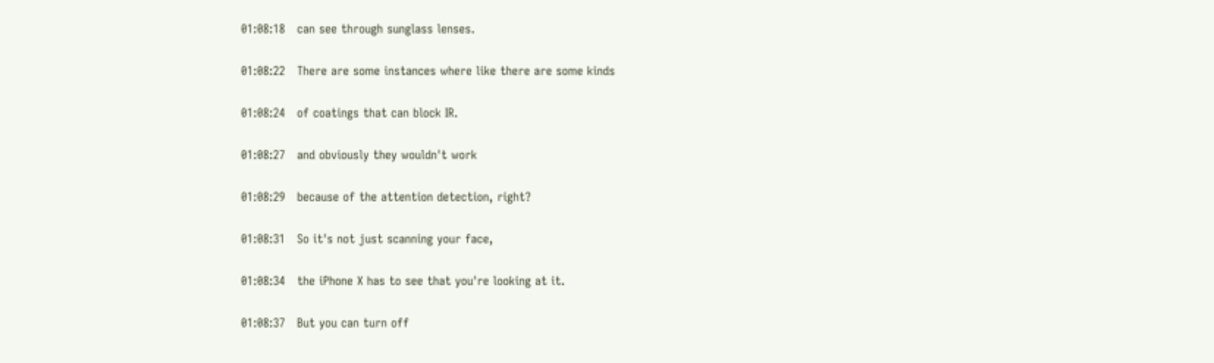01:08:18   can see through sunglass lenses.

01:08:22   There are some instances where like there are some kinds

01:08:24   of coatings that can block IR.

01:08:27   and obviously they wouldn't work

01:08:29   because of the attention detection, right?

01:08:31   So it's not just scanning your face,

01:08:34   the iPhone X has to see that you're looking at it.

01:08:37   But you can turn off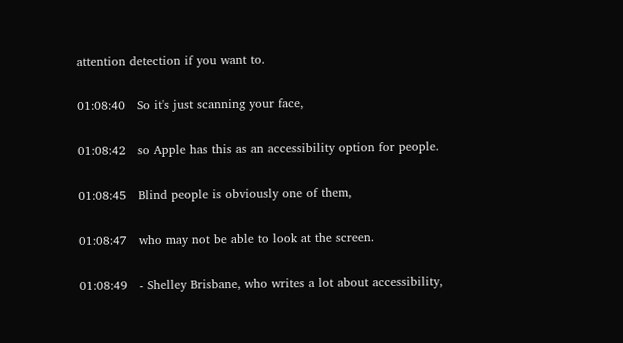attention detection if you want to.

01:08:40   So it's just scanning your face,

01:08:42   so Apple has this as an accessibility option for people.

01:08:45   Blind people is obviously one of them,

01:08:47   who may not be able to look at the screen.

01:08:49   - Shelley Brisbane, who writes a lot about accessibility,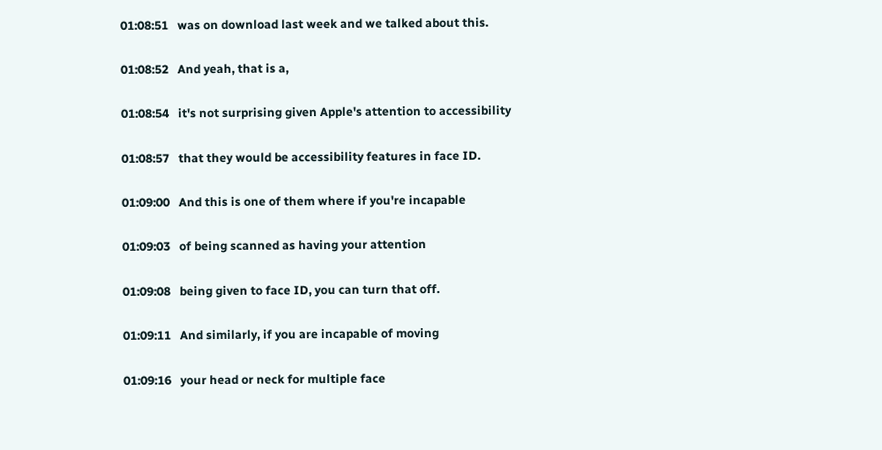01:08:51   was on download last week and we talked about this.

01:08:52   And yeah, that is a,

01:08:54   it's not surprising given Apple's attention to accessibility

01:08:57   that they would be accessibility features in face ID.

01:09:00   And this is one of them where if you're incapable

01:09:03   of being scanned as having your attention

01:09:08   being given to face ID, you can turn that off.

01:09:11   And similarly, if you are incapable of moving

01:09:16   your head or neck for multiple face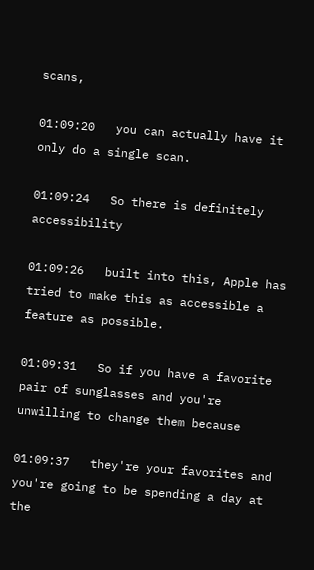scans,

01:09:20   you can actually have it only do a single scan.

01:09:24   So there is definitely accessibility

01:09:26   built into this, Apple has tried to make this as accessible a feature as possible.

01:09:31   So if you have a favorite pair of sunglasses and you're unwilling to change them because

01:09:37   they're your favorites and you're going to be spending a day at the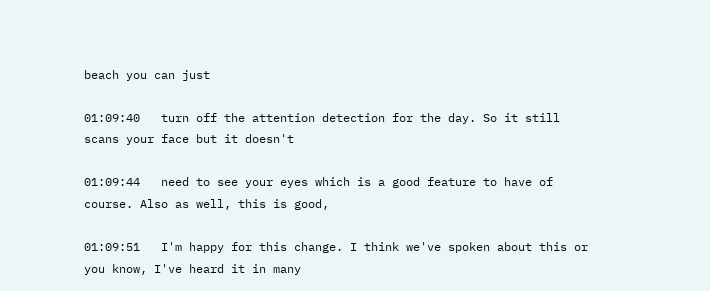beach you can just

01:09:40   turn off the attention detection for the day. So it still scans your face but it doesn't

01:09:44   need to see your eyes which is a good feature to have of course. Also as well, this is good,

01:09:51   I'm happy for this change. I think we've spoken about this or you know, I've heard it in many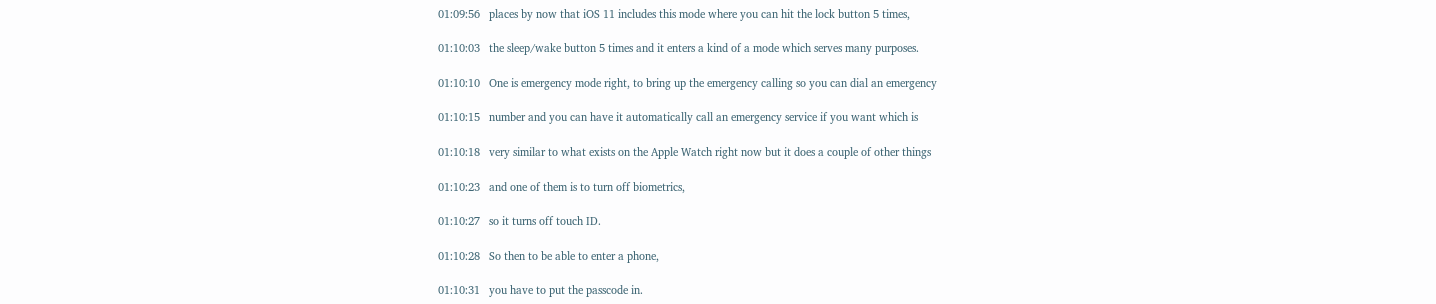01:09:56   places by now that iOS 11 includes this mode where you can hit the lock button 5 times,

01:10:03   the sleep/wake button 5 times and it enters a kind of a mode which serves many purposes.

01:10:10   One is emergency mode right, to bring up the emergency calling so you can dial an emergency

01:10:15   number and you can have it automatically call an emergency service if you want which is

01:10:18   very similar to what exists on the Apple Watch right now but it does a couple of other things

01:10:23   and one of them is to turn off biometrics,

01:10:27   so it turns off touch ID.

01:10:28   So then to be able to enter a phone,

01:10:31   you have to put the passcode in.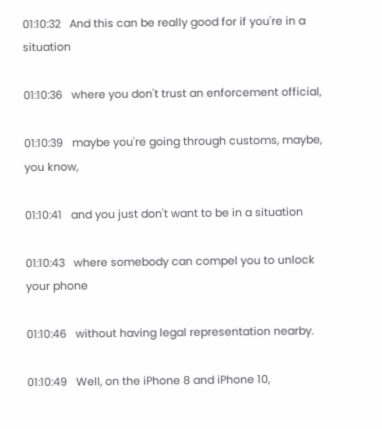01:10:32   And this can be really good for if you're in a situation

01:10:36   where you don't trust an enforcement official,

01:10:39   maybe you're going through customs, maybe, you know,

01:10:41   and you just don't want to be in a situation

01:10:43   where somebody can compel you to unlock your phone

01:10:46   without having legal representation nearby.

01:10:49   Well, on the iPhone 8 and iPhone 10,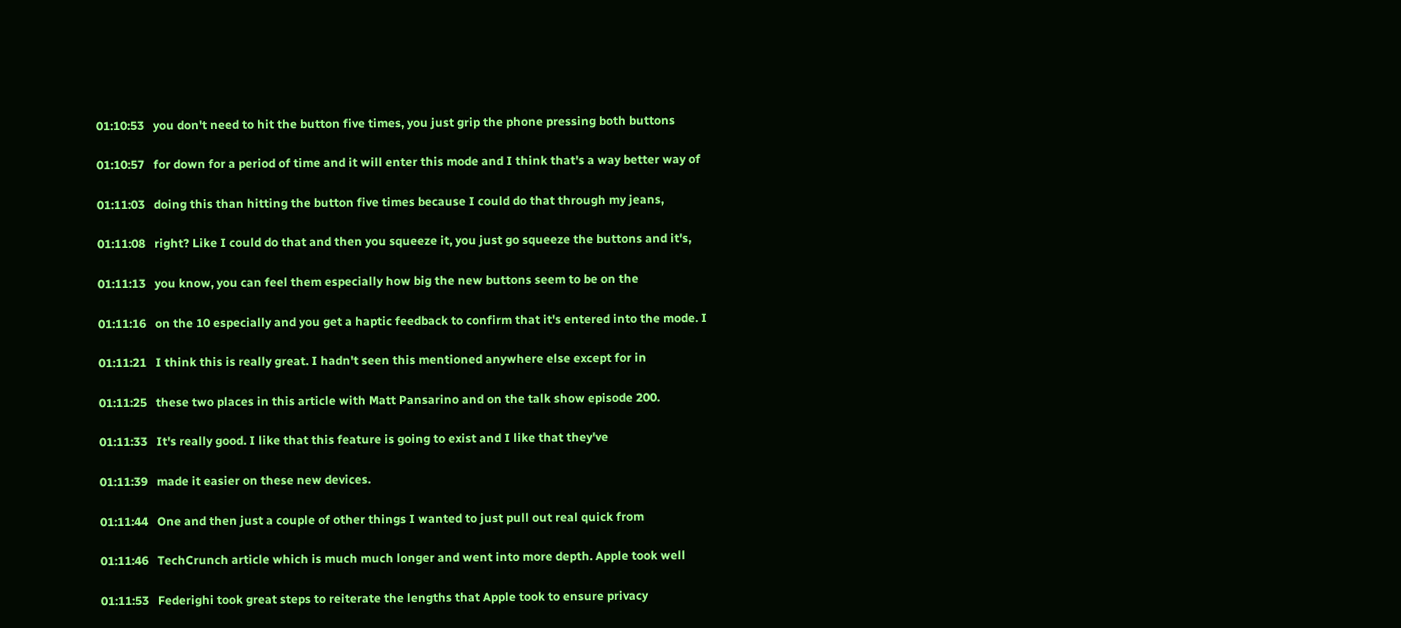01:10:53   you don't need to hit the button five times, you just grip the phone pressing both buttons

01:10:57   for down for a period of time and it will enter this mode and I think that's a way better way of

01:11:03   doing this than hitting the button five times because I could do that through my jeans,

01:11:08   right? Like I could do that and then you squeeze it, you just go squeeze the buttons and it's,

01:11:13   you know, you can feel them especially how big the new buttons seem to be on the

01:11:16   on the 10 especially and you get a haptic feedback to confirm that it's entered into the mode. I

01:11:21   I think this is really great. I hadn't seen this mentioned anywhere else except for in

01:11:25   these two places in this article with Matt Pansarino and on the talk show episode 200.

01:11:33   It's really good. I like that this feature is going to exist and I like that they've

01:11:39   made it easier on these new devices.

01:11:44   One and then just a couple of other things I wanted to just pull out real quick from

01:11:46   TechCrunch article which is much much longer and went into more depth. Apple took well

01:11:53   Federighi took great steps to reiterate the lengths that Apple took to ensure privacy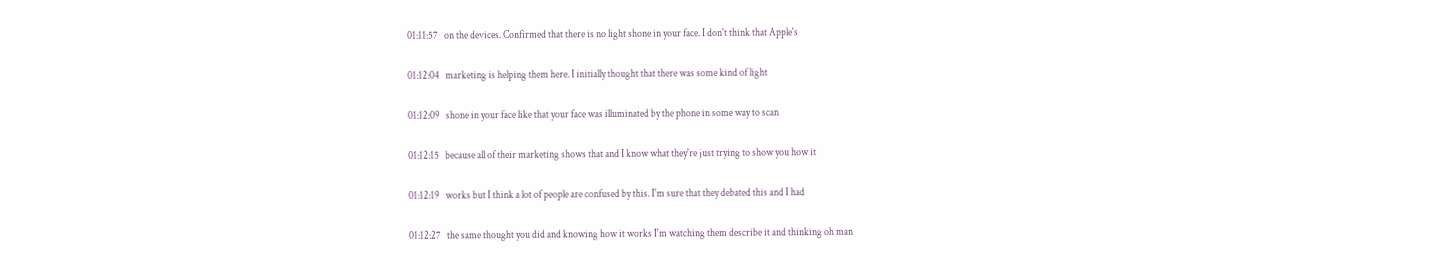01:11:57   on the devices. Confirmed that there is no light shone in your face. I don't think that Apple's

01:12:04   marketing is helping them here. I initially thought that there was some kind of light

01:12:09   shone in your face like that your face was illuminated by the phone in some way to scan

01:12:15   because all of their marketing shows that and I know what they're just trying to show you how it

01:12:19   works but I think a lot of people are confused by this. I'm sure that they debated this and I had

01:12:27   the same thought you did and knowing how it works I'm watching them describe it and thinking oh man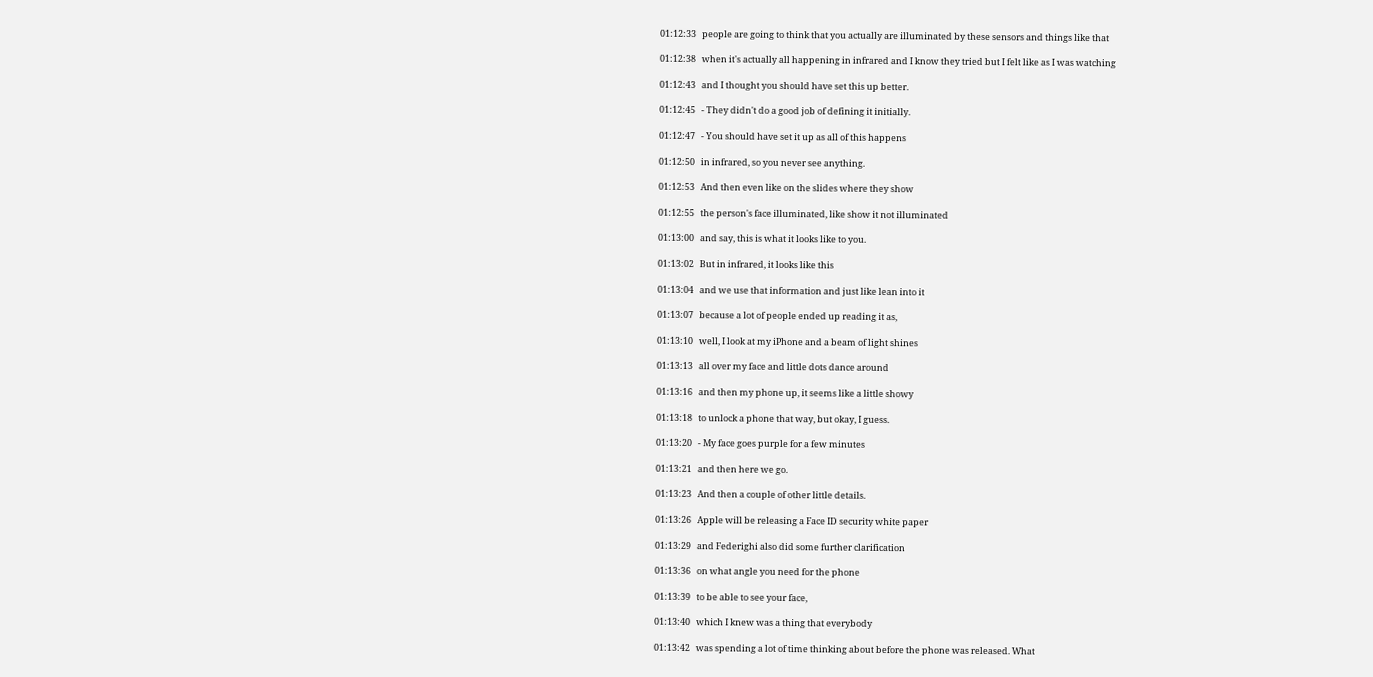01:12:33   people are going to think that you actually are illuminated by these sensors and things like that

01:12:38   when it's actually all happening in infrared and I know they tried but I felt like as I was watching

01:12:43   and I thought you should have set this up better.

01:12:45   - They didn't do a good job of defining it initially.

01:12:47   - You should have set it up as all of this happens

01:12:50   in infrared, so you never see anything.

01:12:53   And then even like on the slides where they show

01:12:55   the person's face illuminated, like show it not illuminated

01:13:00   and say, this is what it looks like to you.

01:13:02   But in infrared, it looks like this

01:13:04   and we use that information and just like lean into it

01:13:07   because a lot of people ended up reading it as,

01:13:10   well, I look at my iPhone and a beam of light shines

01:13:13   all over my face and little dots dance around

01:13:16   and then my phone up, it seems like a little showy

01:13:18   to unlock a phone that way, but okay, I guess.

01:13:20   - My face goes purple for a few minutes

01:13:21   and then here we go.

01:13:23   And then a couple of other little details.

01:13:26   Apple will be releasing a Face ID security white paper

01:13:29   and Federighi also did some further clarification

01:13:36   on what angle you need for the phone

01:13:39   to be able to see your face,

01:13:40   which I knew was a thing that everybody

01:13:42   was spending a lot of time thinking about before the phone was released. What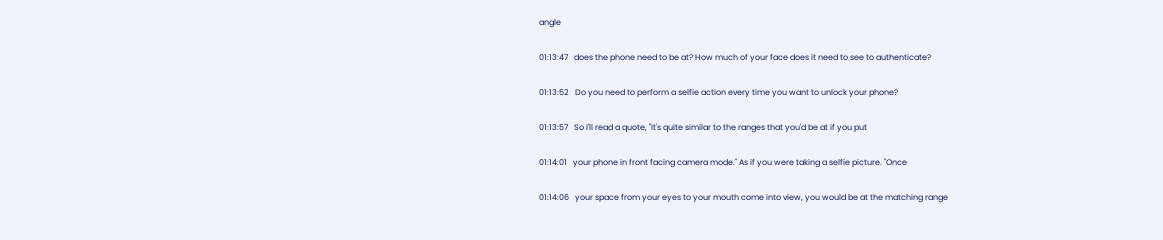angle

01:13:47   does the phone need to be at? How much of your face does it need to see to authenticate?

01:13:52   Do you need to perform a selfie action every time you want to unlock your phone?

01:13:57   So I'll read a quote, "It's quite similar to the ranges that you'd be at if you put

01:14:01   your phone in front facing camera mode." As if you were taking a selfie picture. "Once

01:14:06   your space from your eyes to your mouth come into view, you would be at the matching range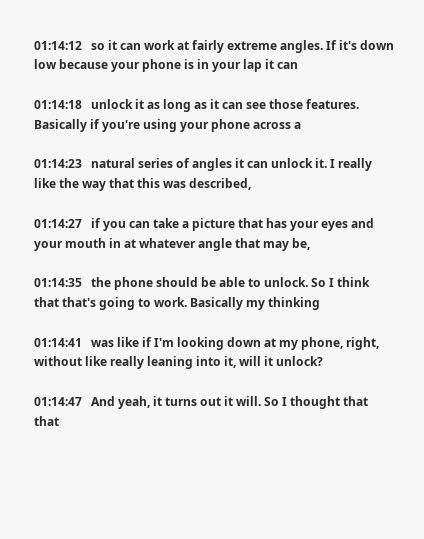01:14:12   so it can work at fairly extreme angles. If it's down low because your phone is in your lap it can

01:14:18   unlock it as long as it can see those features. Basically if you're using your phone across a

01:14:23   natural series of angles it can unlock it. I really like the way that this was described,

01:14:27   if you can take a picture that has your eyes and your mouth in at whatever angle that may be,

01:14:35   the phone should be able to unlock. So I think that that's going to work. Basically my thinking

01:14:41   was like if I'm looking down at my phone, right, without like really leaning into it, will it unlock?

01:14:47   And yeah, it turns out it will. So I thought that that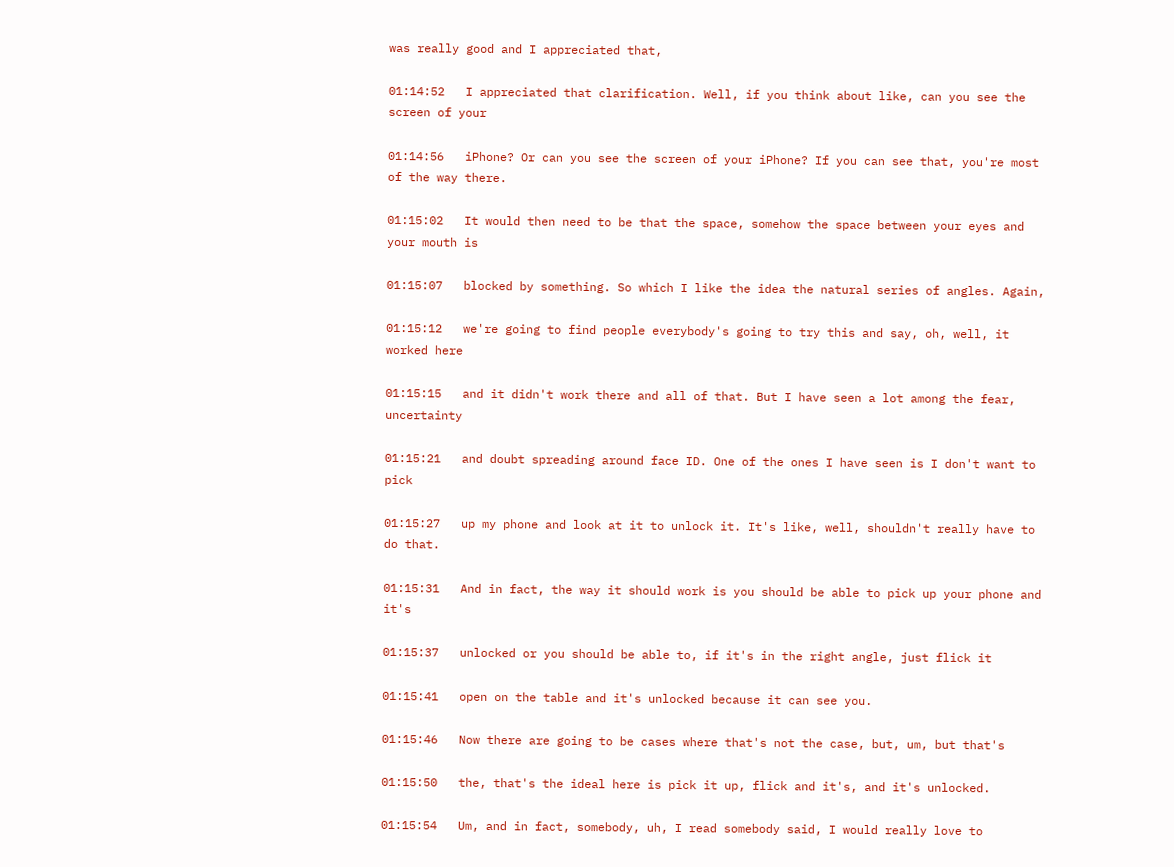was really good and I appreciated that,

01:14:52   I appreciated that clarification. Well, if you think about like, can you see the screen of your

01:14:56   iPhone? Or can you see the screen of your iPhone? If you can see that, you're most of the way there.

01:15:02   It would then need to be that the space, somehow the space between your eyes and your mouth is

01:15:07   blocked by something. So which I like the idea the natural series of angles. Again,

01:15:12   we're going to find people everybody's going to try this and say, oh, well, it worked here

01:15:15   and it didn't work there and all of that. But I have seen a lot among the fear, uncertainty

01:15:21   and doubt spreading around face ID. One of the ones I have seen is I don't want to pick

01:15:27   up my phone and look at it to unlock it. It's like, well, shouldn't really have to do that.

01:15:31   And in fact, the way it should work is you should be able to pick up your phone and it's

01:15:37   unlocked or you should be able to, if it's in the right angle, just flick it

01:15:41   open on the table and it's unlocked because it can see you.

01:15:46   Now there are going to be cases where that's not the case, but, um, but that's

01:15:50   the, that's the ideal here is pick it up, flick and it's, and it's unlocked.

01:15:54   Um, and in fact, somebody, uh, I read somebody said, I would really love to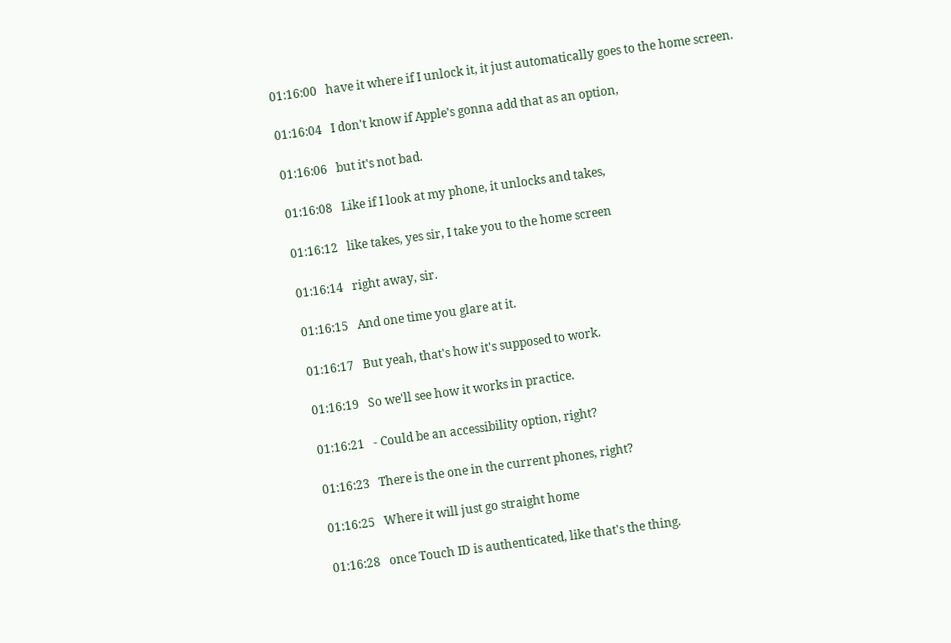01:16:00   have it where if I unlock it, it just automatically goes to the home screen.

01:16:04   I don't know if Apple's gonna add that as an option,

01:16:06   but it's not bad.

01:16:08   Like if I look at my phone, it unlocks and takes,

01:16:12   like takes, yes sir, I take you to the home screen

01:16:14   right away, sir.

01:16:15   And one time you glare at it.

01:16:17   But yeah, that's how it's supposed to work.

01:16:19   So we'll see how it works in practice.

01:16:21   - Could be an accessibility option, right?

01:16:23   There is the one in the current phones, right?

01:16:25   Where it will just go straight home

01:16:28   once Touch ID is authenticated, like that's the thing.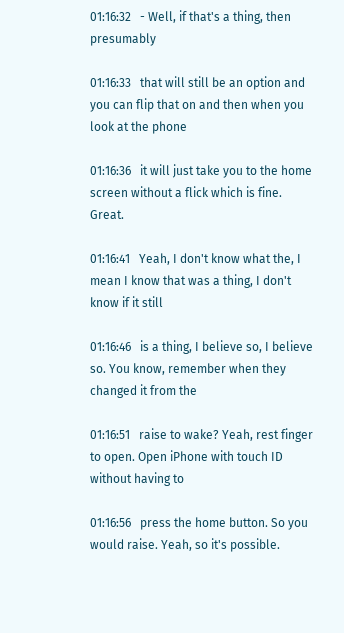01:16:32   - Well, if that's a thing, then presumably

01:16:33   that will still be an option and you can flip that on and then when you look at the phone

01:16:36   it will just take you to the home screen without a flick which is fine. Great.

01:16:41   Yeah, I don't know what the, I mean I know that was a thing, I don't know if it still

01:16:46   is a thing, I believe so, I believe so. You know, remember when they changed it from the

01:16:51   raise to wake? Yeah, rest finger to open. Open iPhone with touch ID without having to

01:16:56   press the home button. So you would raise. Yeah, so it's possible.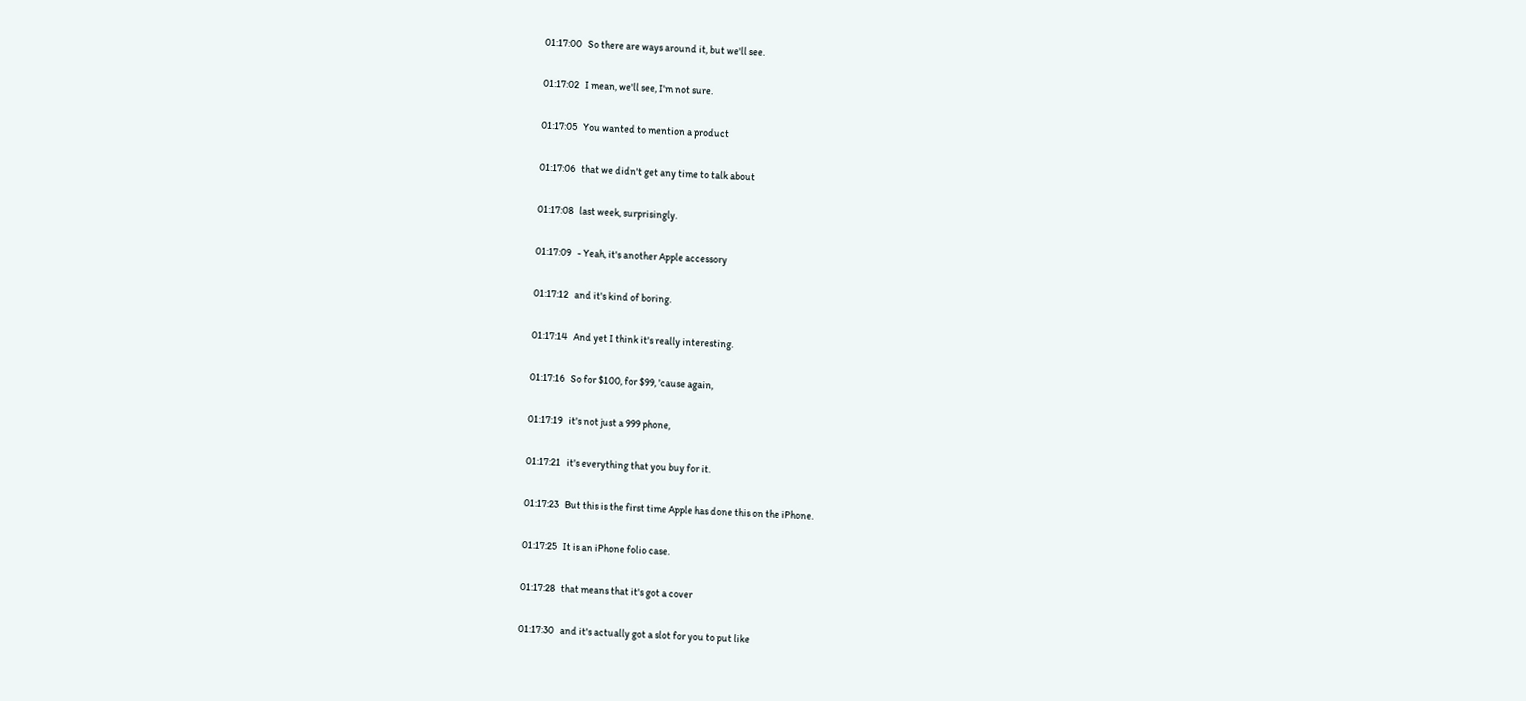01:17:00   So there are ways around it, but we'll see.

01:17:02   I mean, we'll see, I'm not sure.

01:17:05   You wanted to mention a product

01:17:06   that we didn't get any time to talk about

01:17:08   last week, surprisingly.

01:17:09   - Yeah, it's another Apple accessory

01:17:12   and it's kind of boring.

01:17:14   And yet I think it's really interesting.

01:17:16   So for $100, for $99, 'cause again,

01:17:19   it's not just a 999 phone,

01:17:21   it's everything that you buy for it.

01:17:23   But this is the first time Apple has done this on the iPhone.

01:17:25   It is an iPhone folio case.

01:17:28   that means that it's got a cover

01:17:30   and it's actually got a slot for you to put like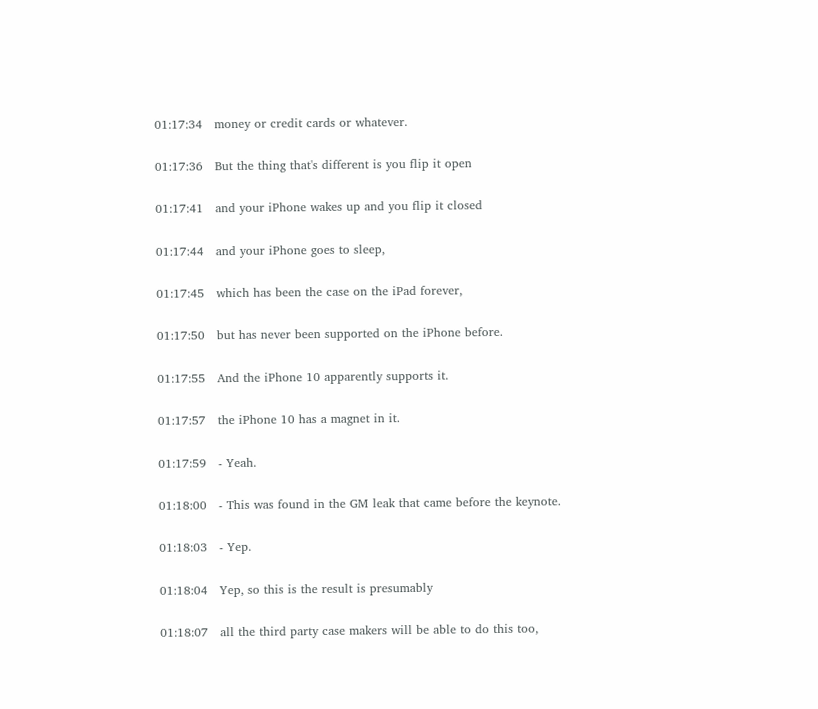01:17:34   money or credit cards or whatever.

01:17:36   But the thing that's different is you flip it open

01:17:41   and your iPhone wakes up and you flip it closed

01:17:44   and your iPhone goes to sleep,

01:17:45   which has been the case on the iPad forever,

01:17:50   but has never been supported on the iPhone before.

01:17:55   And the iPhone 10 apparently supports it.

01:17:57   the iPhone 10 has a magnet in it.

01:17:59   - Yeah.

01:18:00   - This was found in the GM leak that came before the keynote.

01:18:03   - Yep.

01:18:04   Yep, so this is the result is presumably

01:18:07   all the third party case makers will be able to do this too,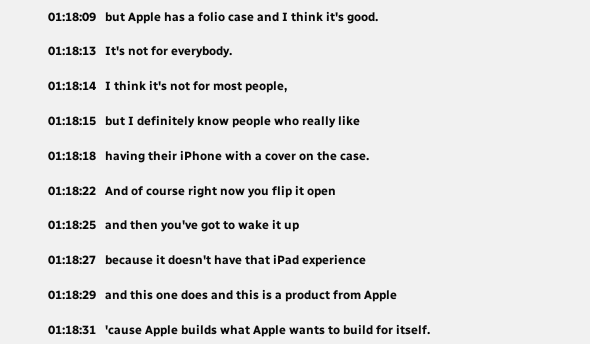01:18:09   but Apple has a folio case and I think it's good.

01:18:13   It's not for everybody.

01:18:14   I think it's not for most people,

01:18:15   but I definitely know people who really like

01:18:18   having their iPhone with a cover on the case.

01:18:22   And of course right now you flip it open

01:18:25   and then you've got to wake it up

01:18:27   because it doesn't have that iPad experience

01:18:29   and this one does and this is a product from Apple

01:18:31   'cause Apple builds what Apple wants to build for itself.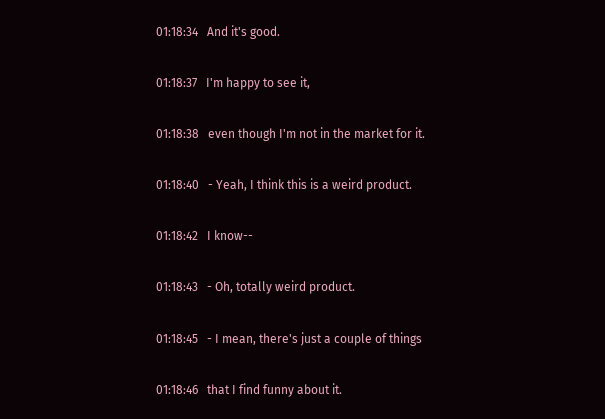01:18:34   And it's good.

01:18:37   I'm happy to see it,

01:18:38   even though I'm not in the market for it.

01:18:40   - Yeah, I think this is a weird product.

01:18:42   I know--

01:18:43   - Oh, totally weird product.

01:18:45   - I mean, there's just a couple of things

01:18:46   that I find funny about it.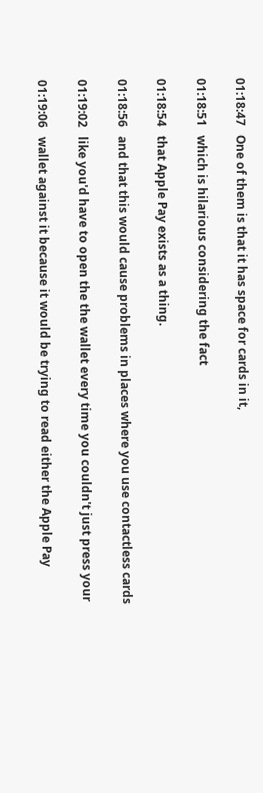01:18:47   One of them is that it has space for cards in it,

01:18:51   which is hilarious considering the fact

01:18:54   that Apple Pay exists as a thing.

01:18:56   and that this would cause problems in places where you use contactless cards

01:19:02   like you'd have to open the the wallet every time you couldn't just press your

01:19:06   wallet against it because it would be trying to read either the Apple Pay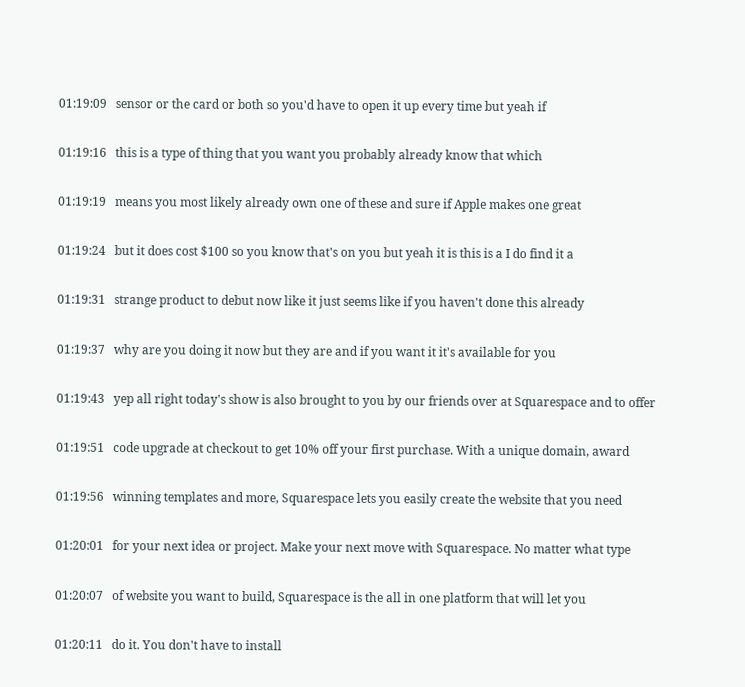01:19:09   sensor or the card or both so you'd have to open it up every time but yeah if

01:19:16   this is a type of thing that you want you probably already know that which

01:19:19   means you most likely already own one of these and sure if Apple makes one great

01:19:24   but it does cost $100 so you know that's on you but yeah it is this is a I do find it a

01:19:31   strange product to debut now like it just seems like if you haven't done this already

01:19:37   why are you doing it now but they are and if you want it it's available for you

01:19:43   yep all right today's show is also brought to you by our friends over at Squarespace and to offer

01:19:51   code upgrade at checkout to get 10% off your first purchase. With a unique domain, award

01:19:56   winning templates and more, Squarespace lets you easily create the website that you need

01:20:01   for your next idea or project. Make your next move with Squarespace. No matter what type

01:20:07   of website you want to build, Squarespace is the all in one platform that will let you

01:20:11   do it. You don't have to install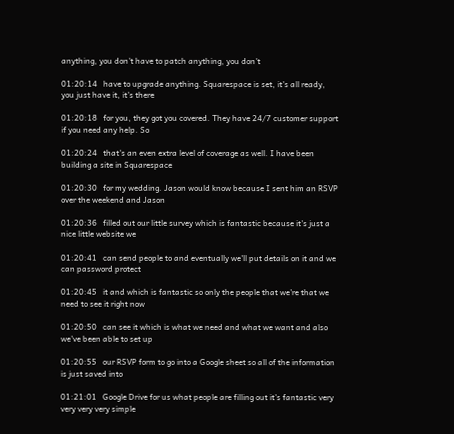anything, you don't have to patch anything, you don't

01:20:14   have to upgrade anything. Squarespace is set, it's all ready, you just have it, it's there

01:20:18   for you, they got you covered. They have 24/7 customer support if you need any help. So

01:20:24   that's an even extra level of coverage as well. I have been building a site in Squarespace

01:20:30   for my wedding. Jason would know because I sent him an RSVP over the weekend and Jason

01:20:36   filled out our little survey which is fantastic because it's just a nice little website we

01:20:41   can send people to and eventually we'll put details on it and we can password protect

01:20:45   it and which is fantastic so only the people that we're that we need to see it right now

01:20:50   can see it which is what we need and what we want and also we've been able to set up

01:20:55   our RSVP form to go into a Google sheet so all of the information is just saved into

01:21:01   Google Drive for us what people are filling out it's fantastic very very very very simple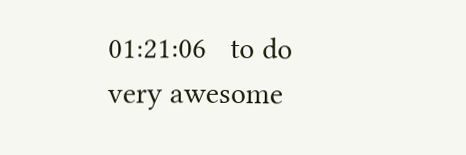01:21:06   to do very awesome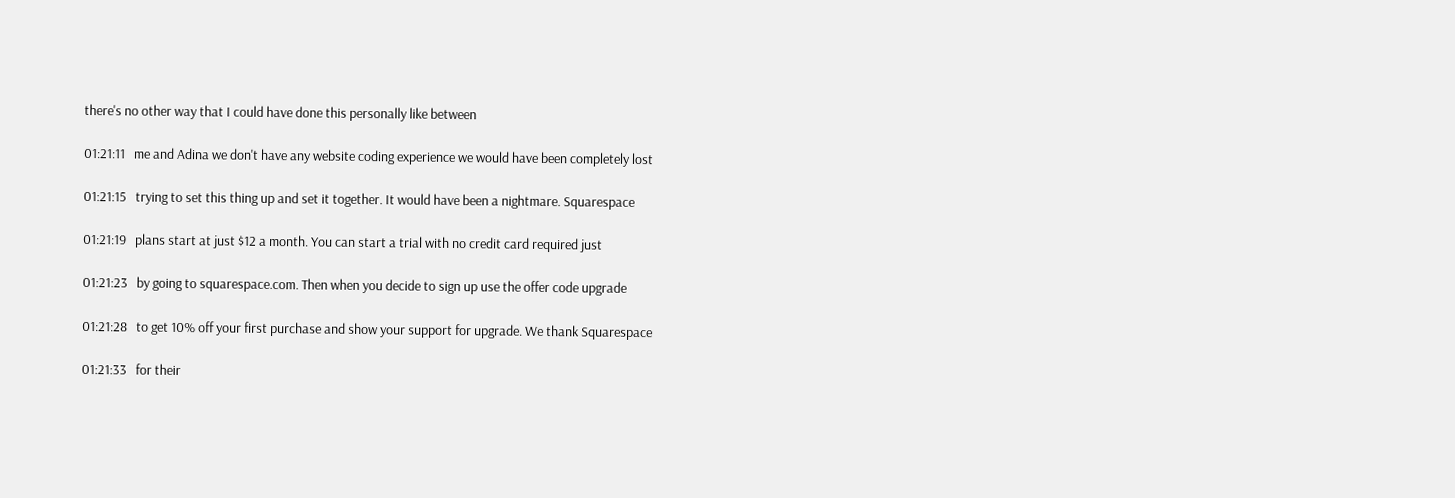there's no other way that I could have done this personally like between

01:21:11   me and Adina we don't have any website coding experience we would have been completely lost

01:21:15   trying to set this thing up and set it together. It would have been a nightmare. Squarespace

01:21:19   plans start at just $12 a month. You can start a trial with no credit card required just

01:21:23   by going to squarespace.com. Then when you decide to sign up use the offer code upgrade

01:21:28   to get 10% off your first purchase and show your support for upgrade. We thank Squarespace

01:21:33   for their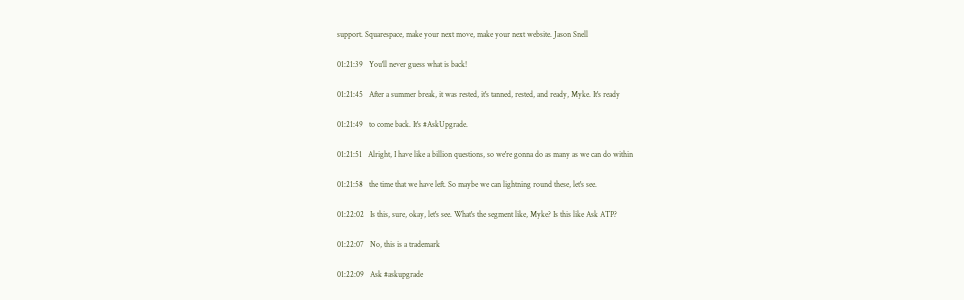support. Squarespace, make your next move, make your next website. Jason Snell

01:21:39   You'll never guess what is back!

01:21:45   After a summer break, it was rested, it's tanned, rested, and ready, Myke. It's ready

01:21:49   to come back. It's #AskUpgrade.

01:21:51   Alright, I have like a billion questions, so we're gonna do as many as we can do within

01:21:58   the time that we have left. So maybe we can lightning round these, let's see.

01:22:02   Is this, sure, okay, let's see. What's the segment like, Myke? Is this like Ask ATP?

01:22:07   No, this is a trademark

01:22:09   Ask #askupgrade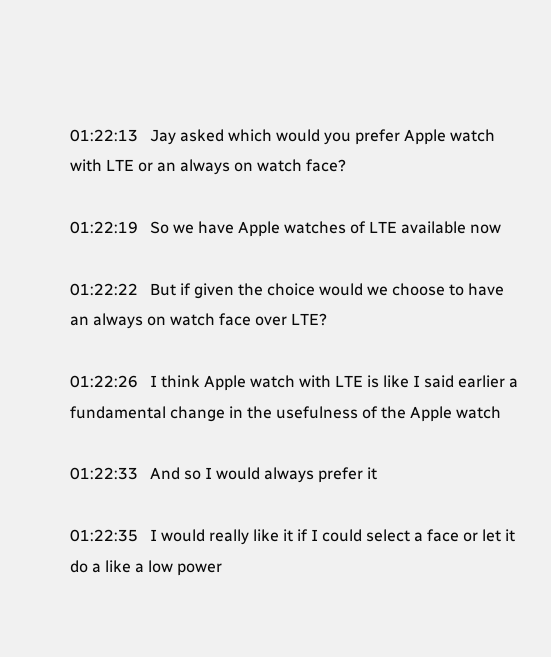01:22:13   Jay asked which would you prefer Apple watch with LTE or an always on watch face?

01:22:19   So we have Apple watches of LTE available now

01:22:22   But if given the choice would we choose to have an always on watch face over LTE?

01:22:26   I think Apple watch with LTE is like I said earlier a fundamental change in the usefulness of the Apple watch

01:22:33   And so I would always prefer it

01:22:35   I would really like it if I could select a face or let it do a like a low power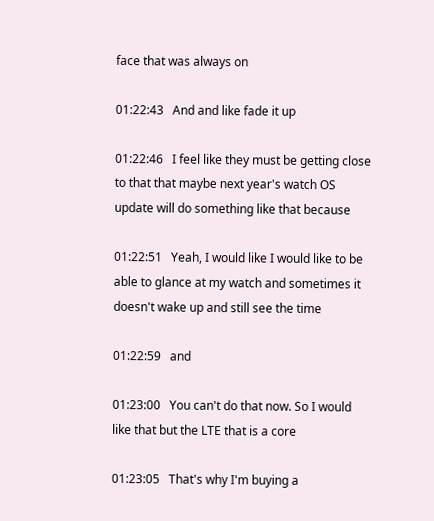face that was always on

01:22:43   And and like fade it up

01:22:46   I feel like they must be getting close to that that maybe next year's watch OS update will do something like that because

01:22:51   Yeah, I would like I would like to be able to glance at my watch and sometimes it doesn't wake up and still see the time

01:22:59   and

01:23:00   You can't do that now. So I would like that but the LTE that is a core

01:23:05   That's why I'm buying a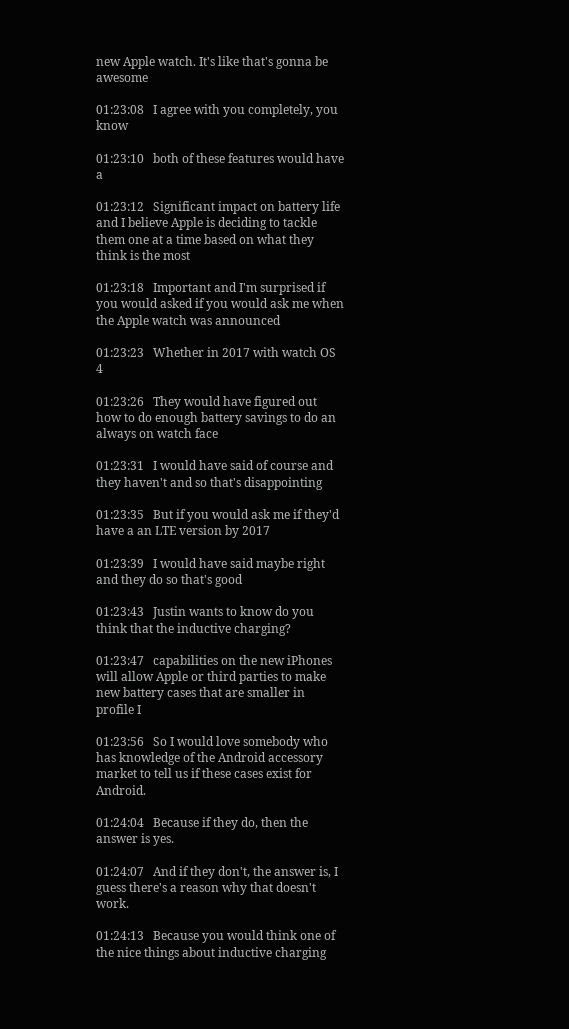new Apple watch. It's like that's gonna be awesome

01:23:08   I agree with you completely, you know

01:23:10   both of these features would have a

01:23:12   Significant impact on battery life and I believe Apple is deciding to tackle them one at a time based on what they think is the most

01:23:18   Important and I'm surprised if you would asked if you would ask me when the Apple watch was announced

01:23:23   Whether in 2017 with watch OS 4

01:23:26   They would have figured out how to do enough battery savings to do an always on watch face

01:23:31   I would have said of course and they haven't and so that's disappointing

01:23:35   But if you would ask me if they'd have a an LTE version by 2017

01:23:39   I would have said maybe right and they do so that's good

01:23:43   Justin wants to know do you think that the inductive charging?

01:23:47   capabilities on the new iPhones will allow Apple or third parties to make new battery cases that are smaller in profile I

01:23:56   So I would love somebody who has knowledge of the Android accessory market to tell us if these cases exist for Android.

01:24:04   Because if they do, then the answer is yes.

01:24:07   And if they don't, the answer is, I guess there's a reason why that doesn't work.

01:24:13   Because you would think one of the nice things about inductive charging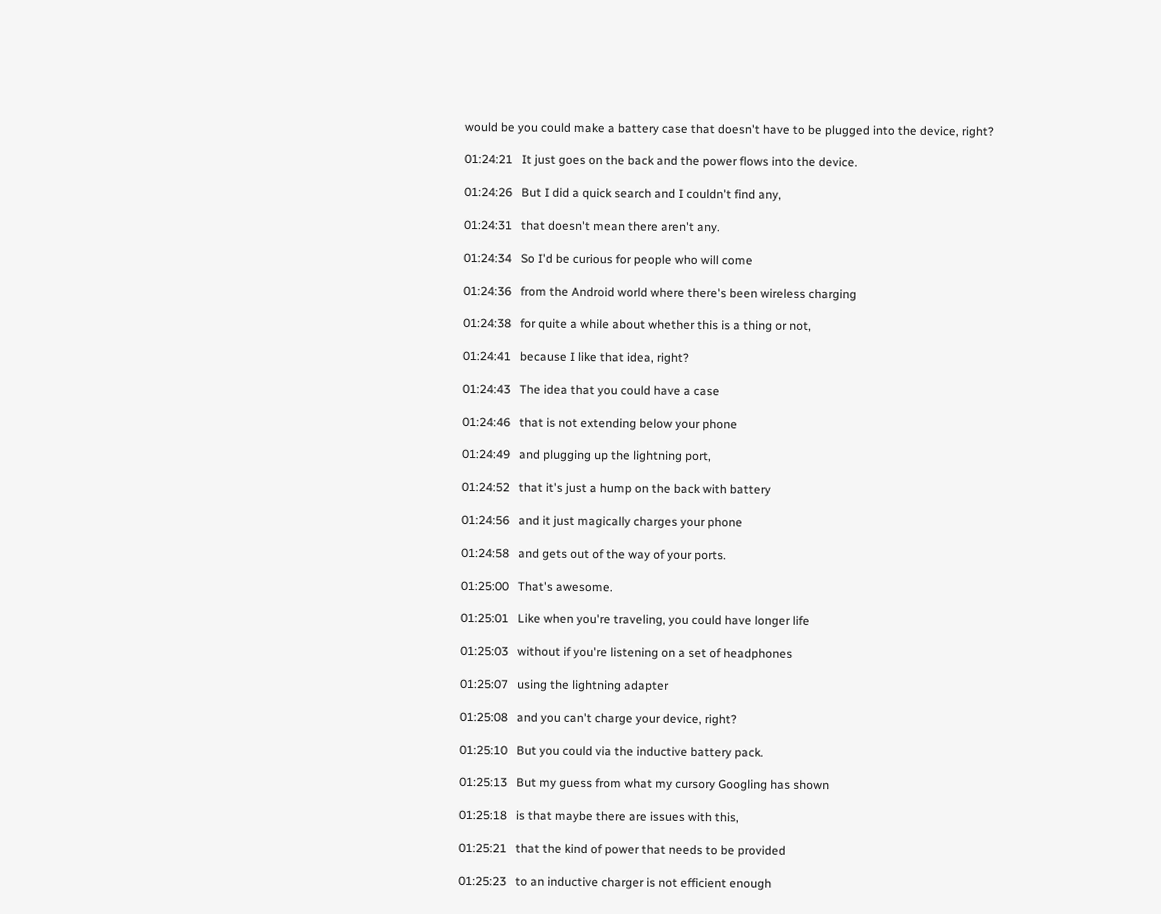would be you could make a battery case that doesn't have to be plugged into the device, right?

01:24:21   It just goes on the back and the power flows into the device.

01:24:26   But I did a quick search and I couldn't find any,

01:24:31   that doesn't mean there aren't any.

01:24:34   So I'd be curious for people who will come

01:24:36   from the Android world where there's been wireless charging

01:24:38   for quite a while about whether this is a thing or not,

01:24:41   because I like that idea, right?

01:24:43   The idea that you could have a case

01:24:46   that is not extending below your phone

01:24:49   and plugging up the lightning port,

01:24:52   that it's just a hump on the back with battery

01:24:56   and it just magically charges your phone

01:24:58   and gets out of the way of your ports.

01:25:00   That's awesome.

01:25:01   Like when you're traveling, you could have longer life

01:25:03   without if you're listening on a set of headphones

01:25:07   using the lightning adapter

01:25:08   and you can't charge your device, right?

01:25:10   But you could via the inductive battery pack.

01:25:13   But my guess from what my cursory Googling has shown

01:25:18   is that maybe there are issues with this,

01:25:21   that the kind of power that needs to be provided

01:25:23   to an inductive charger is not efficient enough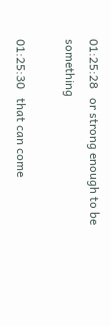01:25:28   or strong enough to be something

01:25:30   that can come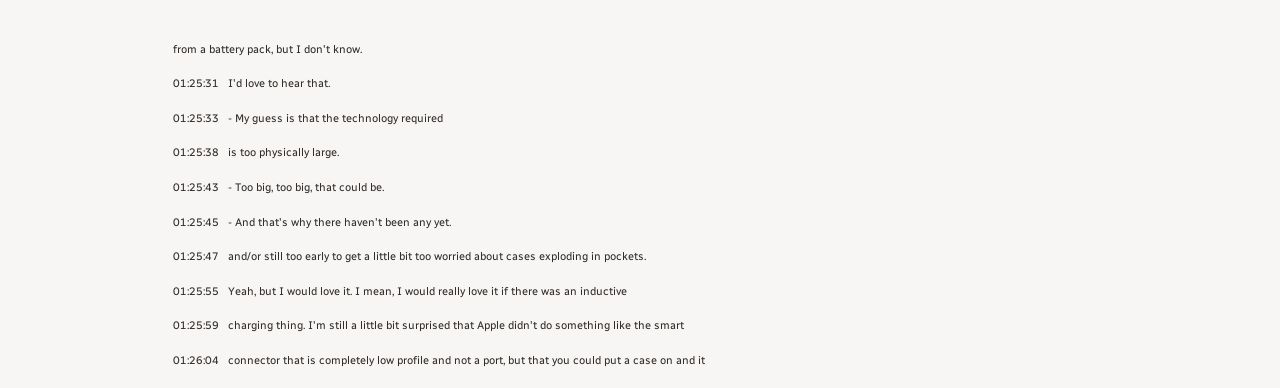from a battery pack, but I don't know.

01:25:31   I'd love to hear that.

01:25:33   - My guess is that the technology required

01:25:38   is too physically large.

01:25:43   - Too big, too big, that could be.

01:25:45   - And that's why there haven't been any yet.

01:25:47   and/or still too early to get a little bit too worried about cases exploding in pockets.

01:25:55   Yeah, but I would love it. I mean, I would really love it if there was an inductive

01:25:59   charging thing. I'm still a little bit surprised that Apple didn't do something like the smart

01:26:04   connector that is completely low profile and not a port, but that you could put a case on and it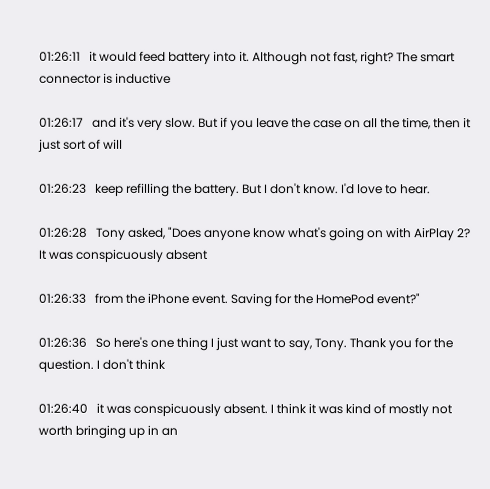01:26:11   it would feed battery into it. Although not fast, right? The smart connector is inductive

01:26:17   and it's very slow. But if you leave the case on all the time, then it just sort of will

01:26:23   keep refilling the battery. But I don't know. I'd love to hear.

01:26:28   Tony asked, "Does anyone know what's going on with AirPlay 2? It was conspicuously absent

01:26:33   from the iPhone event. Saving for the HomePod event?"

01:26:36   So here's one thing I just want to say, Tony. Thank you for the question. I don't think

01:26:40   it was conspicuously absent. I think it was kind of mostly not worth bringing up in an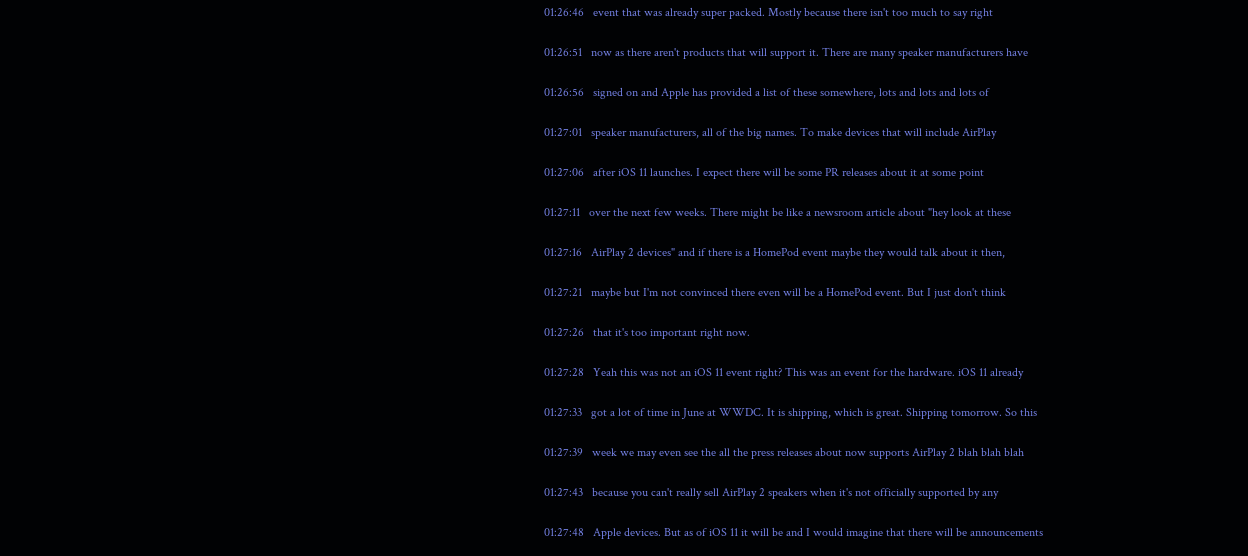01:26:46   event that was already super packed. Mostly because there isn't too much to say right

01:26:51   now as there aren't products that will support it. There are many speaker manufacturers have

01:26:56   signed on and Apple has provided a list of these somewhere, lots and lots and lots of

01:27:01   speaker manufacturers, all of the big names. To make devices that will include AirPlay

01:27:06   after iOS 11 launches. I expect there will be some PR releases about it at some point

01:27:11   over the next few weeks. There might be like a newsroom article about "hey look at these

01:27:16   AirPlay 2 devices" and if there is a HomePod event maybe they would talk about it then,

01:27:21   maybe but I'm not convinced there even will be a HomePod event. But I just don't think

01:27:26   that it's too important right now.

01:27:28   Yeah this was not an iOS 11 event right? This was an event for the hardware. iOS 11 already

01:27:33   got a lot of time in June at WWDC. It is shipping, which is great. Shipping tomorrow. So this

01:27:39   week we may even see the all the press releases about now supports AirPlay 2 blah blah blah

01:27:43   because you can't really sell AirPlay 2 speakers when it's not officially supported by any

01:27:48   Apple devices. But as of iOS 11 it will be and I would imagine that there will be announcements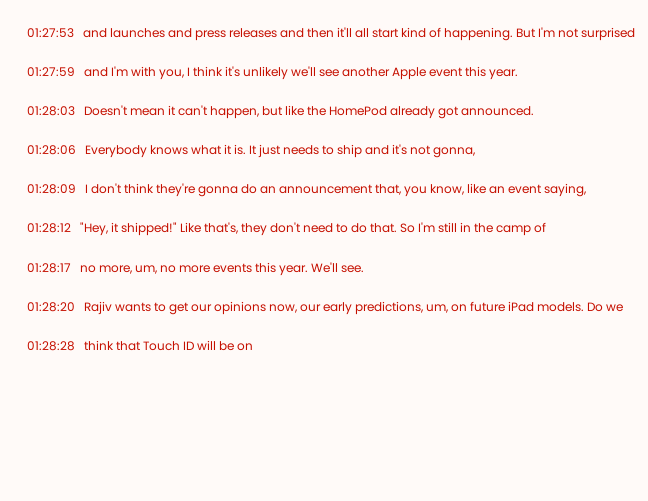01:27:53   and launches and press releases and then it'll all start kind of happening. But I'm not surprised

01:27:59   and I'm with you, I think it's unlikely we'll see another Apple event this year.

01:28:03   Doesn't mean it can't happen, but like the HomePod already got announced.

01:28:06   Everybody knows what it is. It just needs to ship and it's not gonna,

01:28:09   I don't think they're gonna do an announcement that, you know, like an event saying,

01:28:12   "Hey, it shipped!" Like that's, they don't need to do that. So I'm still in the camp of

01:28:17   no more, um, no more events this year. We'll see.

01:28:20   Rajiv wants to get our opinions now, our early predictions, um, on future iPad models. Do we

01:28:28   think that Touch ID will be on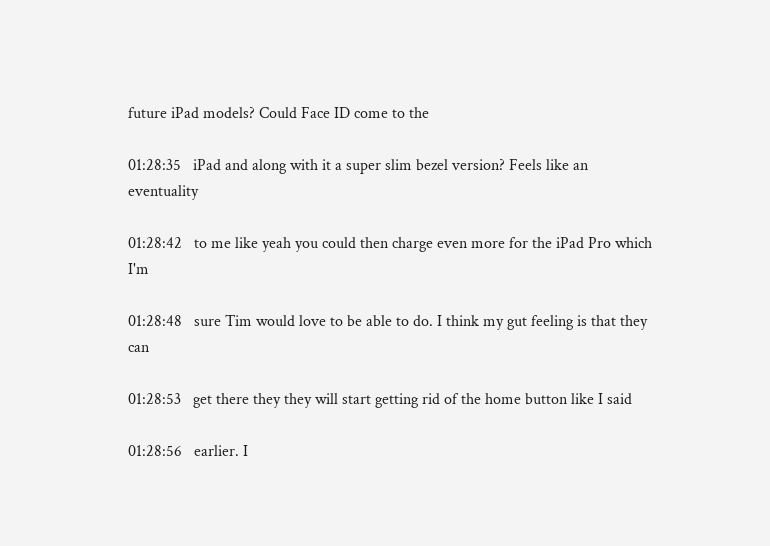future iPad models? Could Face ID come to the

01:28:35   iPad and along with it a super slim bezel version? Feels like an eventuality

01:28:42   to me like yeah you could then charge even more for the iPad Pro which I'm

01:28:48   sure Tim would love to be able to do. I think my gut feeling is that they can

01:28:53   get there they they will start getting rid of the home button like I said

01:28:56   earlier. I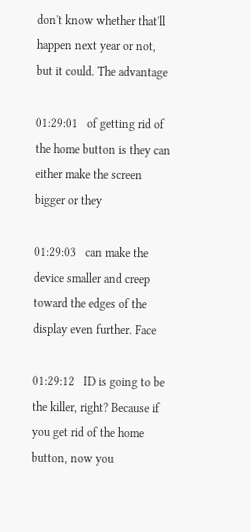don't know whether that'll happen next year or not, but it could. The advantage

01:29:01   of getting rid of the home button is they can either make the screen bigger or they

01:29:03   can make the device smaller and creep toward the edges of the display even further. Face

01:29:12   ID is going to be the killer, right? Because if you get rid of the home button, now you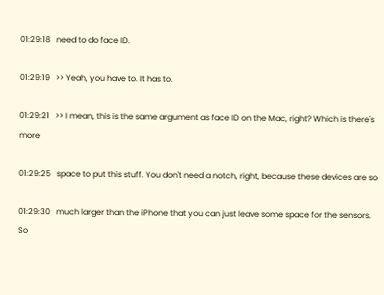01:29:18   need to do face ID.

01:29:19   >> Yeah, you have to. It has to.

01:29:21   >> I mean, this is the same argument as face ID on the Mac, right? Which is there's more

01:29:25   space to put this stuff. You don't need a notch, right, because these devices are so

01:29:30   much larger than the iPhone that you can just leave some space for the sensors. So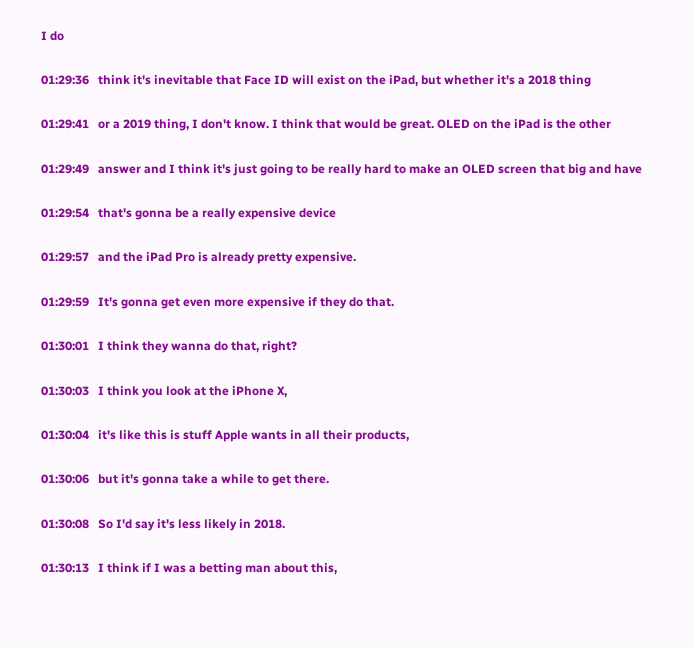I do

01:29:36   think it's inevitable that Face ID will exist on the iPad, but whether it's a 2018 thing

01:29:41   or a 2019 thing, I don't know. I think that would be great. OLED on the iPad is the other

01:29:49   answer and I think it's just going to be really hard to make an OLED screen that big and have

01:29:54   that's gonna be a really expensive device

01:29:57   and the iPad Pro is already pretty expensive.

01:29:59   It's gonna get even more expensive if they do that.

01:30:01   I think they wanna do that, right?

01:30:03   I think you look at the iPhone X,

01:30:04   it's like this is stuff Apple wants in all their products,

01:30:06   but it's gonna take a while to get there.

01:30:08   So I'd say it's less likely in 2018.

01:30:13   I think if I was a betting man about this,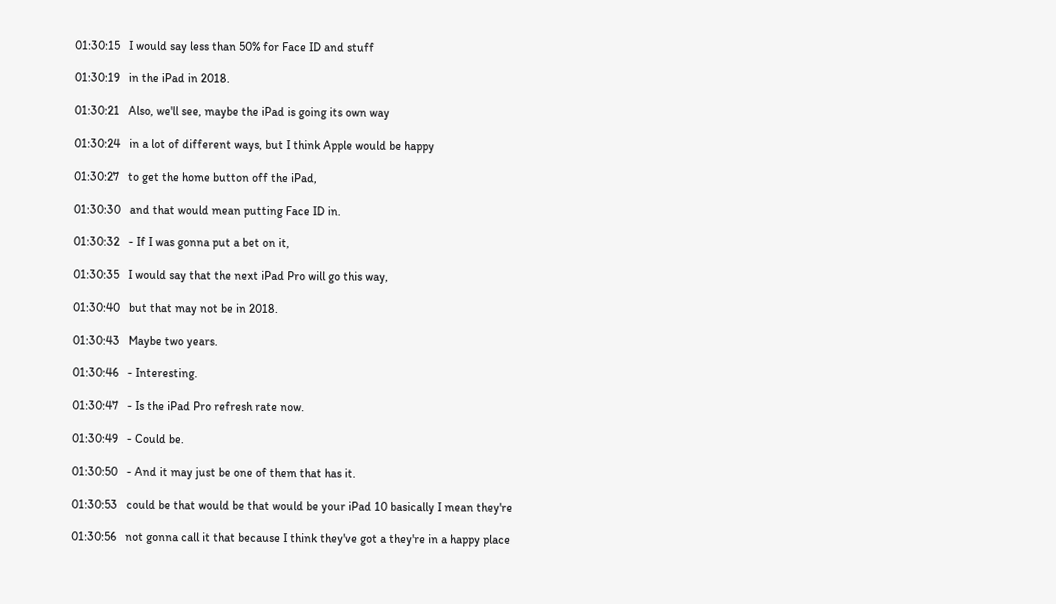01:30:15   I would say less than 50% for Face ID and stuff

01:30:19   in the iPad in 2018.

01:30:21   Also, we'll see, maybe the iPad is going its own way

01:30:24   in a lot of different ways, but I think Apple would be happy

01:30:27   to get the home button off the iPad,

01:30:30   and that would mean putting Face ID in.

01:30:32   - If I was gonna put a bet on it,

01:30:35   I would say that the next iPad Pro will go this way,

01:30:40   but that may not be in 2018.

01:30:43   Maybe two years.

01:30:46   - Interesting.

01:30:47   - Is the iPad Pro refresh rate now.

01:30:49   - Could be.

01:30:50   - And it may just be one of them that has it.

01:30:53   could be that would be that would be your iPad 10 basically I mean they're

01:30:56   not gonna call it that because I think they've got a they're in a happy place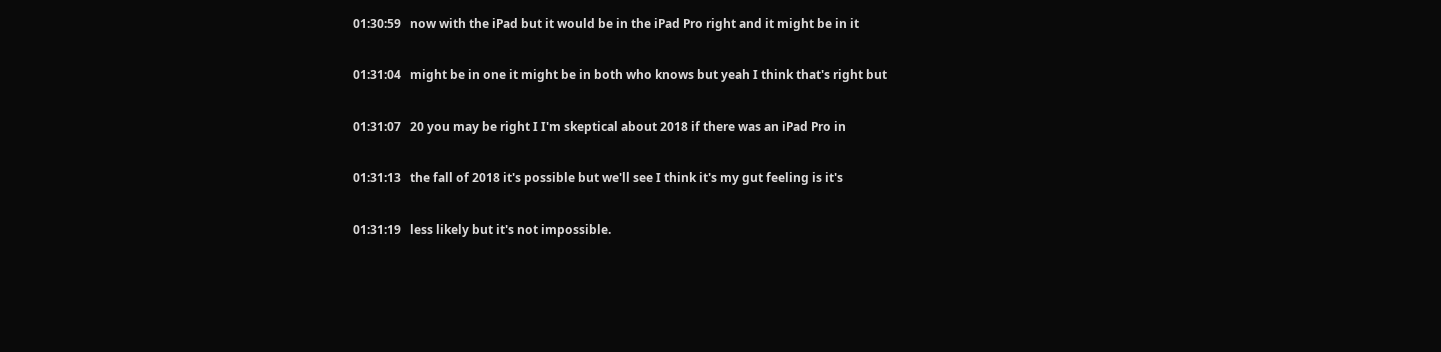01:30:59   now with the iPad but it would be in the iPad Pro right and it might be in it

01:31:04   might be in one it might be in both who knows but yeah I think that's right but

01:31:07   20 you may be right I I'm skeptical about 2018 if there was an iPad Pro in

01:31:13   the fall of 2018 it's possible but we'll see I think it's my gut feeling is it's

01:31:19   less likely but it's not impossible.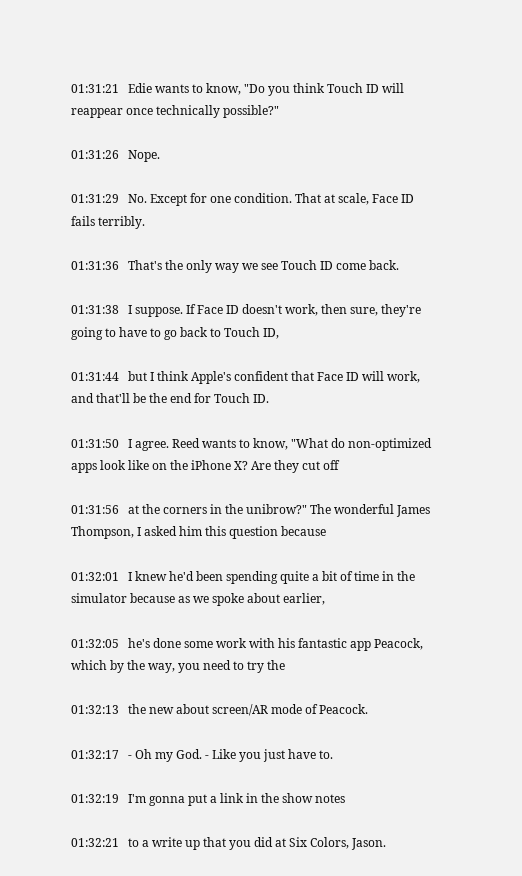01:31:21   Edie wants to know, "Do you think Touch ID will reappear once technically possible?"

01:31:26   Nope.

01:31:29   No. Except for one condition. That at scale, Face ID fails terribly.

01:31:36   That's the only way we see Touch ID come back.

01:31:38   I suppose. If Face ID doesn't work, then sure, they're going to have to go back to Touch ID,

01:31:44   but I think Apple's confident that Face ID will work, and that'll be the end for Touch ID.

01:31:50   I agree. Reed wants to know, "What do non-optimized apps look like on the iPhone X? Are they cut off

01:31:56   at the corners in the unibrow?" The wonderful James Thompson, I asked him this question because

01:32:01   I knew he'd been spending quite a bit of time in the simulator because as we spoke about earlier,

01:32:05   he's done some work with his fantastic app Peacock, which by the way, you need to try the

01:32:13   the new about screen/AR mode of Peacock.

01:32:17   - Oh my God. - Like you just have to.

01:32:19   I'm gonna put a link in the show notes

01:32:21   to a write up that you did at Six Colors, Jason.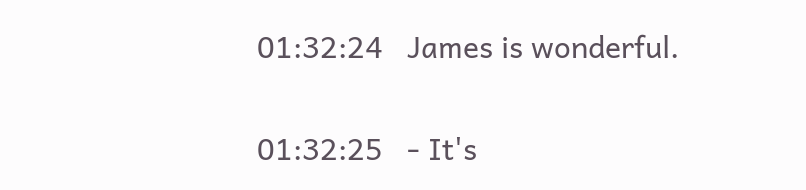01:32:24   James is wonderful.

01:32:25   - It's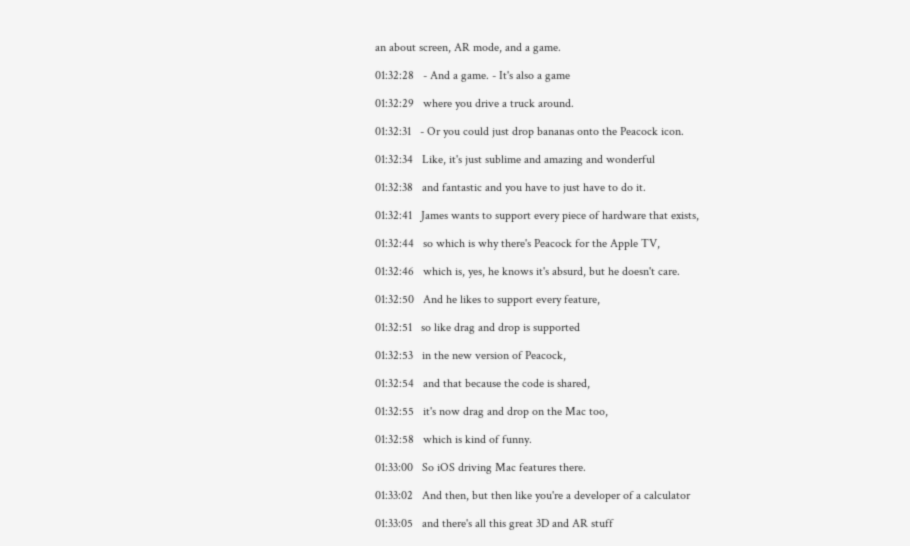an about screen, AR mode, and a game.

01:32:28   - And a game. - It's also a game

01:32:29   where you drive a truck around.

01:32:31   - Or you could just drop bananas onto the Peacock icon.

01:32:34   Like, it's just sublime and amazing and wonderful

01:32:38   and fantastic and you have to just have to do it.

01:32:41   James wants to support every piece of hardware that exists,

01:32:44   so which is why there's Peacock for the Apple TV,

01:32:46   which is, yes, he knows it's absurd, but he doesn't care.

01:32:50   And he likes to support every feature,

01:32:51   so like drag and drop is supported

01:32:53   in the new version of Peacock,

01:32:54   and that because the code is shared,

01:32:55   it's now drag and drop on the Mac too,

01:32:58   which is kind of funny.

01:33:00   So iOS driving Mac features there.

01:33:02   And then, but then like you're a developer of a calculator

01:33:05   and there's all this great 3D and AR stuff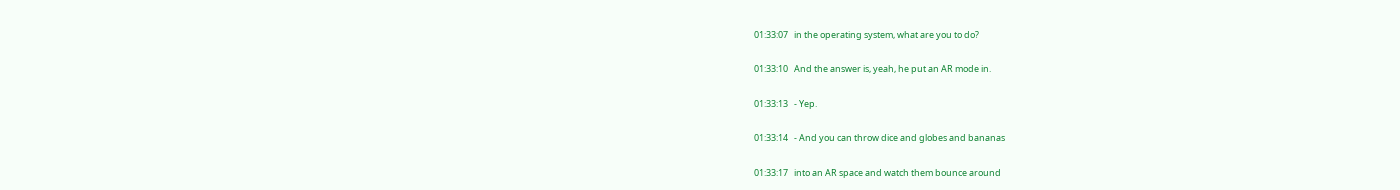01:33:07   in the operating system, what are you to do?

01:33:10   And the answer is, yeah, he put an AR mode in.

01:33:13   - Yep.

01:33:14   - And you can throw dice and globes and bananas

01:33:17   into an AR space and watch them bounce around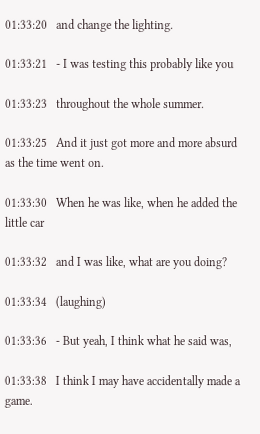01:33:20   and change the lighting.

01:33:21   - I was testing this probably like you

01:33:23   throughout the whole summer.

01:33:25   And it just got more and more absurd as the time went on.

01:33:30   When he was like, when he added the little car

01:33:32   and I was like, what are you doing?

01:33:34   (laughing)

01:33:36   - But yeah, I think what he said was,

01:33:38   I think I may have accidentally made a game.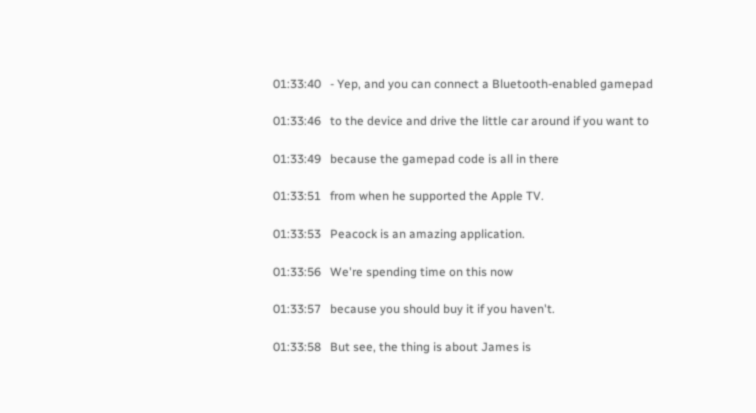01:33:40   - Yep, and you can connect a Bluetooth-enabled gamepad

01:33:46   to the device and drive the little car around if you want to

01:33:49   because the gamepad code is all in there

01:33:51   from when he supported the Apple TV.

01:33:53   Peacock is an amazing application.

01:33:56   We're spending time on this now

01:33:57   because you should buy it if you haven't.

01:33:58   But see, the thing is about James is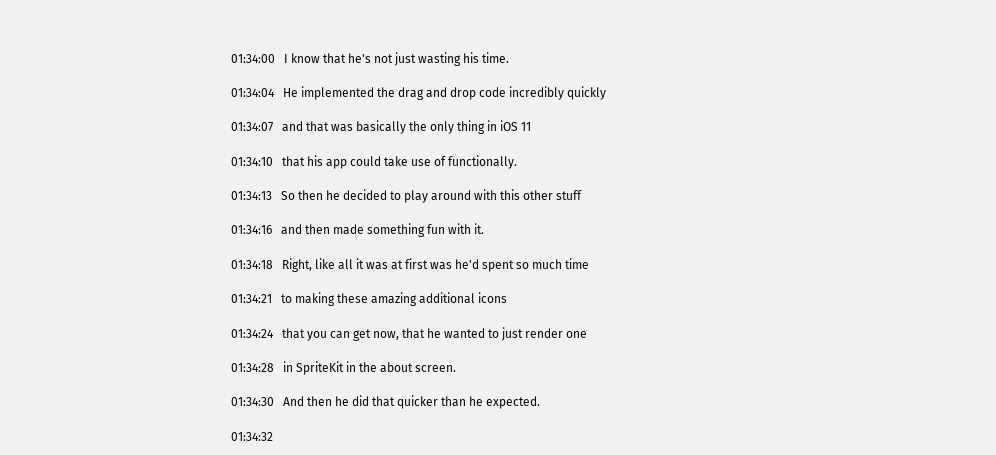01:34:00   I know that he's not just wasting his time.

01:34:04   He implemented the drag and drop code incredibly quickly

01:34:07   and that was basically the only thing in iOS 11

01:34:10   that his app could take use of functionally.

01:34:13   So then he decided to play around with this other stuff

01:34:16   and then made something fun with it.

01:34:18   Right, like all it was at first was he'd spent so much time

01:34:21   to making these amazing additional icons

01:34:24   that you can get now, that he wanted to just render one

01:34:28   in SpriteKit in the about screen.

01:34:30   And then he did that quicker than he expected.

01:34:32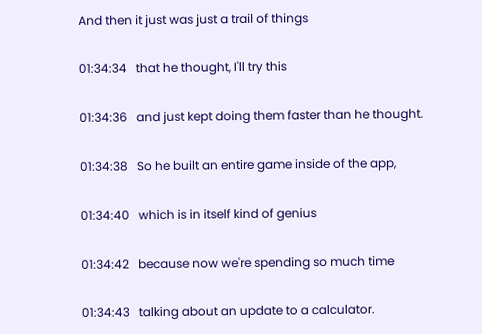And then it just was just a trail of things

01:34:34   that he thought, I'll try this

01:34:36   and just kept doing them faster than he thought.

01:34:38   So he built an entire game inside of the app,

01:34:40   which is in itself kind of genius

01:34:42   because now we're spending so much time

01:34:43   talking about an update to a calculator.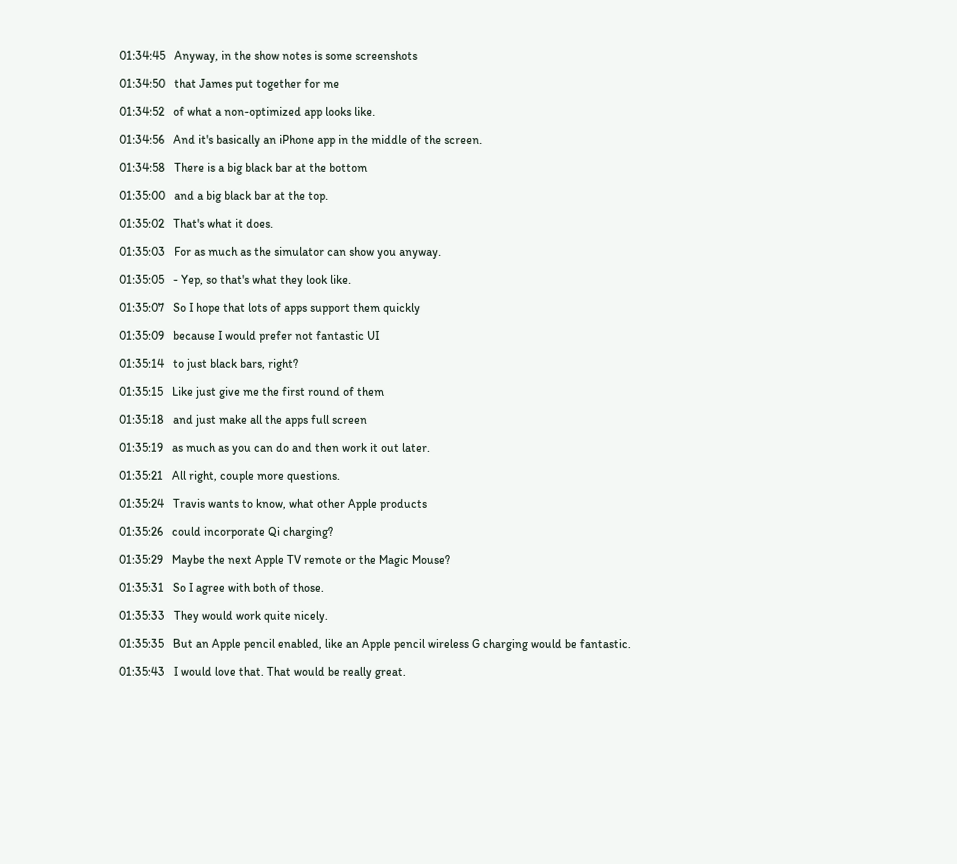01:34:45   Anyway, in the show notes is some screenshots

01:34:50   that James put together for me

01:34:52   of what a non-optimized app looks like.

01:34:56   And it's basically an iPhone app in the middle of the screen.

01:34:58   There is a big black bar at the bottom

01:35:00   and a big black bar at the top.

01:35:02   That's what it does.

01:35:03   For as much as the simulator can show you anyway.

01:35:05   - Yep, so that's what they look like.

01:35:07   So I hope that lots of apps support them quickly

01:35:09   because I would prefer not fantastic UI

01:35:14   to just black bars, right?

01:35:15   Like just give me the first round of them

01:35:18   and just make all the apps full screen

01:35:19   as much as you can do and then work it out later.

01:35:21   All right, couple more questions.

01:35:24   Travis wants to know, what other Apple products

01:35:26   could incorporate Qi charging?

01:35:29   Maybe the next Apple TV remote or the Magic Mouse?

01:35:31   So I agree with both of those.

01:35:33   They would work quite nicely.

01:35:35   But an Apple pencil enabled, like an Apple pencil wireless G charging would be fantastic.

01:35:43   I would love that. That would be really great.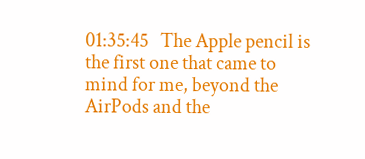01:35:45   The Apple pencil is the first one that came to mind for me, beyond the AirPods and the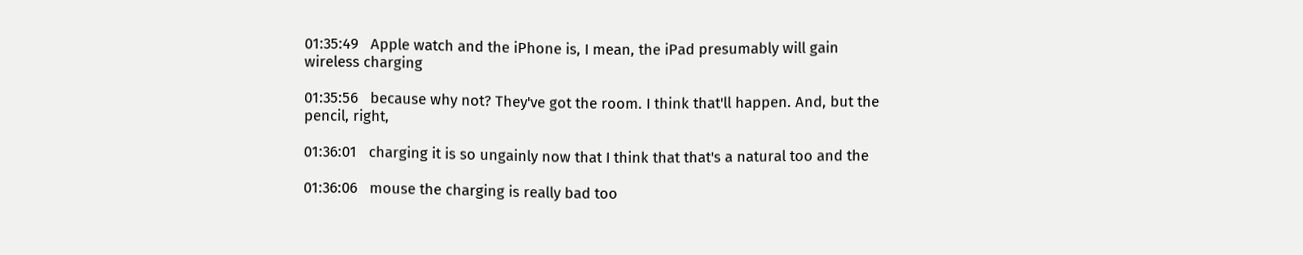01:35:49   Apple watch and the iPhone is, I mean, the iPad presumably will gain wireless charging

01:35:56   because why not? They've got the room. I think that'll happen. And, but the pencil, right,

01:36:01   charging it is so ungainly now that I think that that's a natural too and the

01:36:06   mouse the charging is really bad too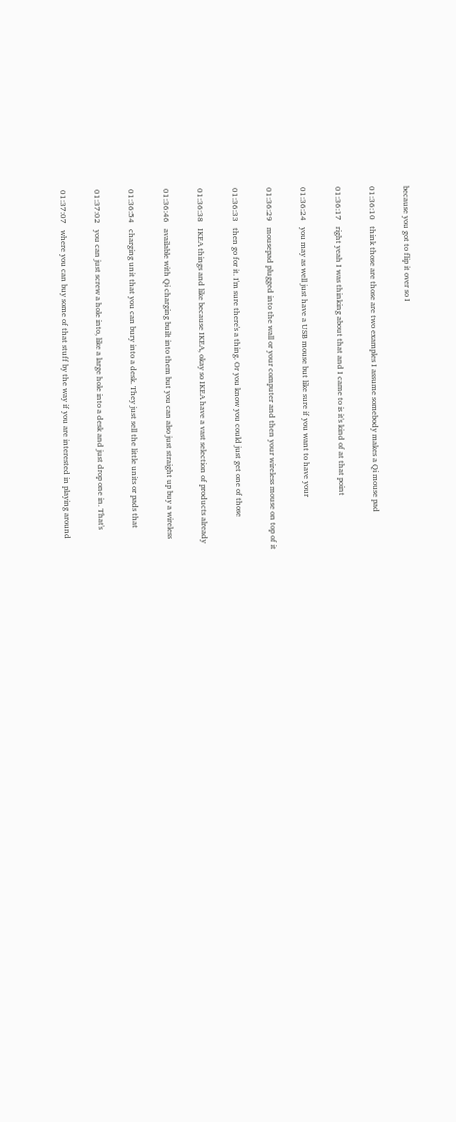because you got to flip it over so I

01:36:10   think those are those are two examples I assume somebody makes a Qi mouse pad

01:36:17   right yeah I was thinking about that and I came to is it's kind of at that point

01:36:24   you may as well just have a USB mouse but like sure if you want to have your

01:36:29   mousepad plugged into the wall or your computer and then your wireless mouse on top of it

01:36:33   then go for it. I'm sure there's a thing. Or you know you could just get one of those

01:36:38   IKEA things and like because IKEA, okay so IKEA have a vast selection of products already

01:36:46   available with Qi charging built into them but you can also just straight up buy a wireless

01:36:54   charging unit that you can bury into a desk. They just sell the little units or pads that

01:37:02   you can just screw a hole into, like a large hole into a desk and just drop one in. That's

01:37:07   where you can buy some of that stuff by the way if you are interested in playing around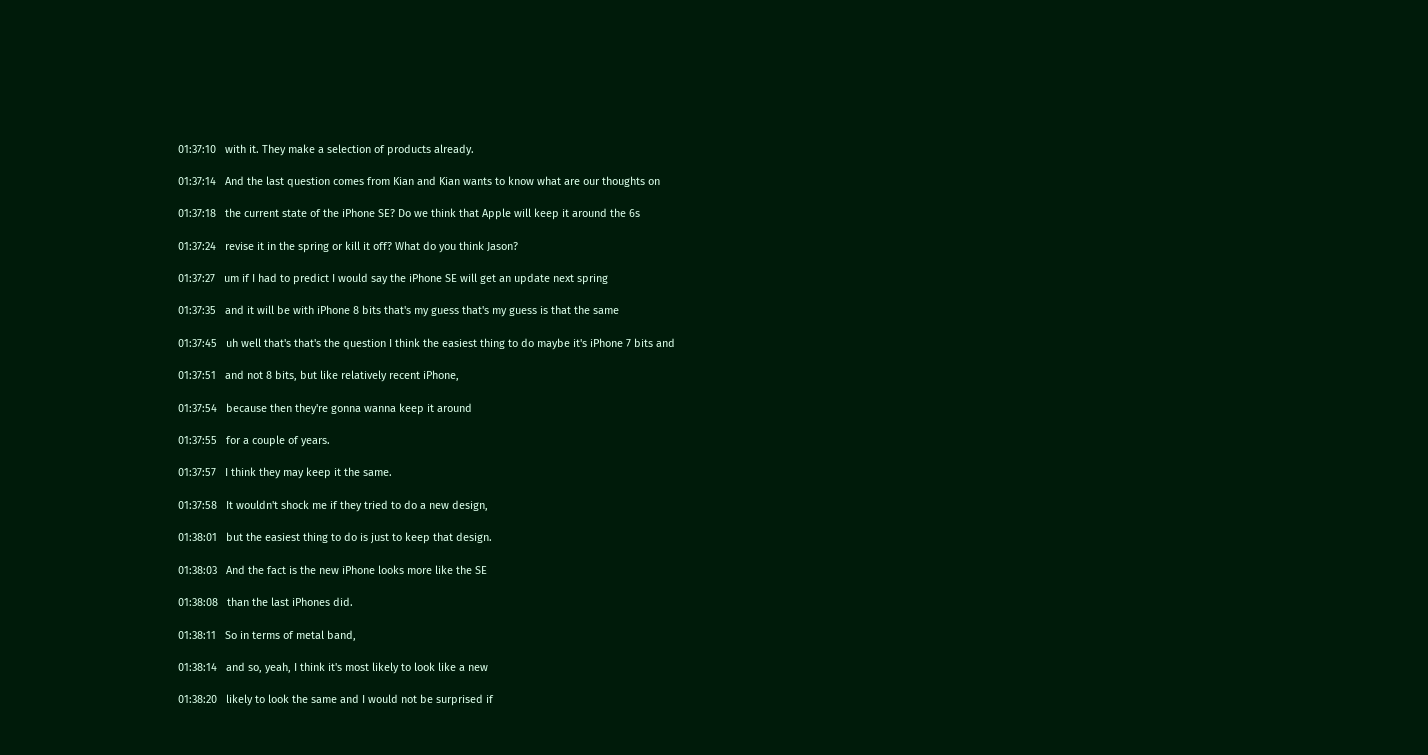01:37:10   with it. They make a selection of products already.

01:37:14   And the last question comes from Kian and Kian wants to know what are our thoughts on

01:37:18   the current state of the iPhone SE? Do we think that Apple will keep it around the 6s

01:37:24   revise it in the spring or kill it off? What do you think Jason?

01:37:27   um if I had to predict I would say the iPhone SE will get an update next spring

01:37:35   and it will be with iPhone 8 bits that's my guess that's my guess is that the same

01:37:45   uh well that's that's the question I think the easiest thing to do maybe it's iPhone 7 bits and

01:37:51   and not 8 bits, but like relatively recent iPhone,

01:37:54   because then they're gonna wanna keep it around

01:37:55   for a couple of years.

01:37:57   I think they may keep it the same.

01:37:58   It wouldn't shock me if they tried to do a new design,

01:38:01   but the easiest thing to do is just to keep that design.

01:38:03   And the fact is the new iPhone looks more like the SE

01:38:08   than the last iPhones did.

01:38:11   So in terms of metal band,

01:38:14   and so, yeah, I think it's most likely to look like a new

01:38:20   likely to look the same and I would not be surprised if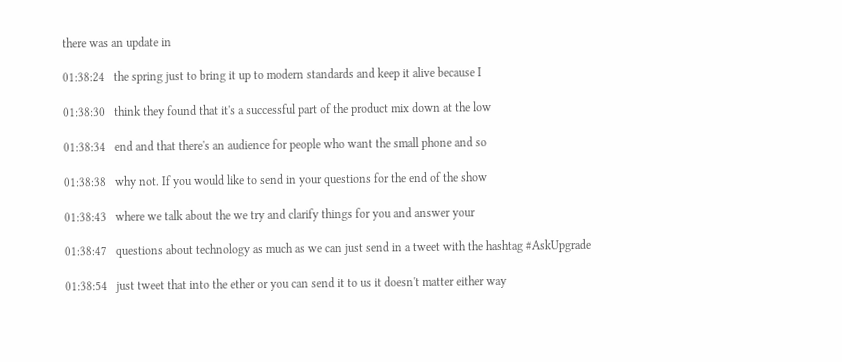there was an update in

01:38:24   the spring just to bring it up to modern standards and keep it alive because I

01:38:30   think they found that it's a successful part of the product mix down at the low

01:38:34   end and that there's an audience for people who want the small phone and so

01:38:38   why not. If you would like to send in your questions for the end of the show

01:38:43   where we talk about the we try and clarify things for you and answer your

01:38:47   questions about technology as much as we can just send in a tweet with the hashtag #AskUpgrade

01:38:54   just tweet that into the ether or you can send it to us it doesn't matter either way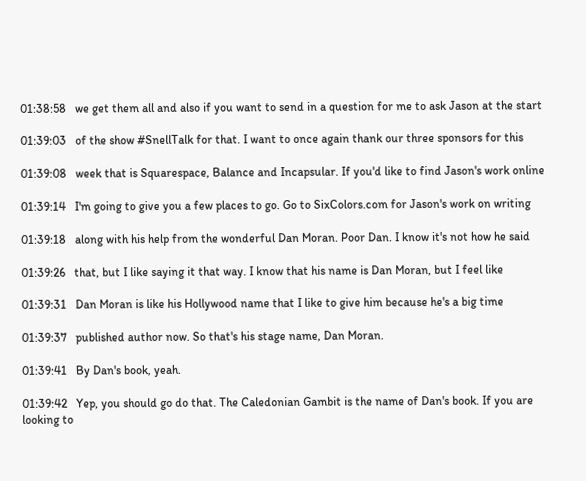01:38:58   we get them all and also if you want to send in a question for me to ask Jason at the start

01:39:03   of the show #SnellTalk for that. I want to once again thank our three sponsors for this

01:39:08   week that is Squarespace, Balance and Incapsular. If you'd like to find Jason's work online

01:39:14   I'm going to give you a few places to go. Go to SixColors.com for Jason's work on writing

01:39:18   along with his help from the wonderful Dan Moran. Poor Dan. I know it's not how he said

01:39:26   that, but I like saying it that way. I know that his name is Dan Moran, but I feel like

01:39:31   Dan Moran is like his Hollywood name that I like to give him because he's a big time

01:39:37   published author now. So that's his stage name, Dan Moran.

01:39:41   By Dan's book, yeah.

01:39:42   Yep, you should go do that. The Caledonian Gambit is the name of Dan's book. If you are looking to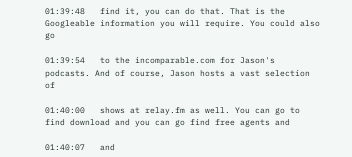01:39:48   find it, you can do that. That is the Googleable information you will require. You could also go

01:39:54   to the incomparable.com for Jason's podcasts. And of course, Jason hosts a vast selection of

01:40:00   shows at relay.fm as well. You can go to find download and you can go find free agents and

01:40:07   and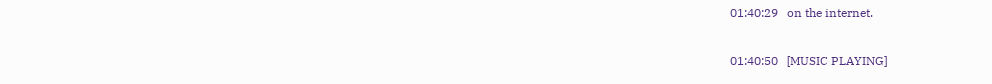01:40:29   on the internet.

01:40:50   [MUSIC PLAYING]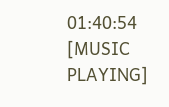01:40:54   [MUSIC PLAYING]